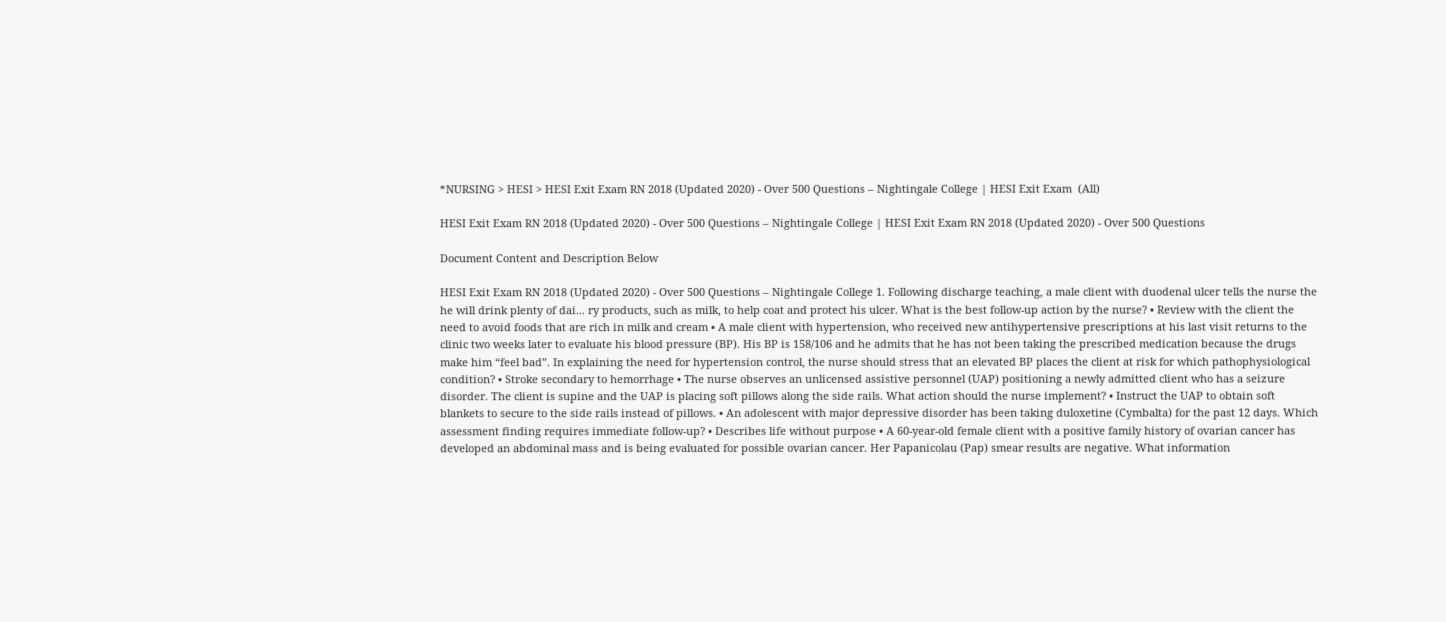*NURSING > HESI > HESI Exit Exam RN 2018 (Updated 2020) - Over 500 Questions – Nightingale College | HESI Exit Exam  (All)

HESI Exit Exam RN 2018 (Updated 2020) - Over 500 Questions – Nightingale College | HESI Exit Exam RN 2018 (Updated 2020) - Over 500 Questions

Document Content and Description Below

HESI Exit Exam RN 2018 (Updated 2020) - Over 500 Questions – Nightingale College 1. Following discharge teaching, a male client with duodenal ulcer tells the nurse the he will drink plenty of dai... ry products, such as milk, to help coat and protect his ulcer. What is the best follow-up action by the nurse? • Review with the client the need to avoid foods that are rich in milk and cream • A male client with hypertension, who received new antihypertensive prescriptions at his last visit returns to the clinic two weeks later to evaluate his blood pressure (BP). His BP is 158/106 and he admits that he has not been taking the prescribed medication because the drugs make him “feel bad”. In explaining the need for hypertension control, the nurse should stress that an elevated BP places the client at risk for which pathophysiological condition? • Stroke secondary to hemorrhage • The nurse observes an unlicensed assistive personnel (UAP) positioning a newly admitted client who has a seizure disorder. The client is supine and the UAP is placing soft pillows along the side rails. What action should the nurse implement? • Instruct the UAP to obtain soft blankets to secure to the side rails instead of pillows. • An adolescent with major depressive disorder has been taking duloxetine (Cymbalta) for the past 12 days. Which assessment finding requires immediate follow-up? • Describes life without purpose • A 60-year-old female client with a positive family history of ovarian cancer has developed an abdominal mass and is being evaluated for possible ovarian cancer. Her Papanicolau (Pap) smear results are negative. What information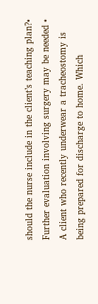should the nurse include in the client’s teaching plan?• Further evaluation involving surgery may be needed • A client who recently underwear a tracheostomy is being prepared for discharge to home. Which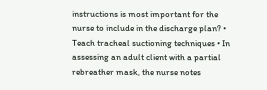instructions is most important for the nurse to include in the discharge plan? • Teach tracheal suctioning techniques • In assessing an adult client with a partial rebreather mask, the nurse notes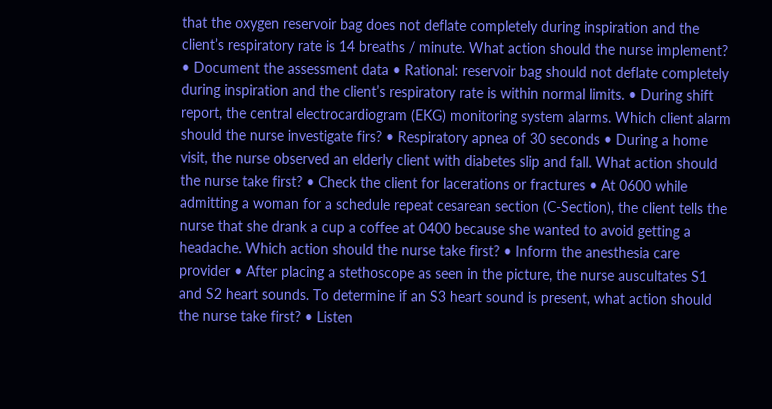that the oxygen reservoir bag does not deflate completely during inspiration and the client’s respiratory rate is 14 breaths / minute. What action should the nurse implement? • Document the assessment data • Rational: reservoir bag should not deflate completely during inspiration and the client’s respiratory rate is within normal limits. • During shift report, the central electrocardiogram (EKG) monitoring system alarms. Which client alarm should the nurse investigate firs? • Respiratory apnea of 30 seconds • During a home visit, the nurse observed an elderly client with diabetes slip and fall. What action should the nurse take first? • Check the client for lacerations or fractures • At 0600 while admitting a woman for a schedule repeat cesarean section (C-Section), the client tells the nurse that she drank a cup a coffee at 0400 because she wanted to avoid getting a headache. Which action should the nurse take first? • Inform the anesthesia care provider • After placing a stethoscope as seen in the picture, the nurse auscultates S1 and S2 heart sounds. To determine if an S3 heart sound is present, what action should the nurse take first? • Listen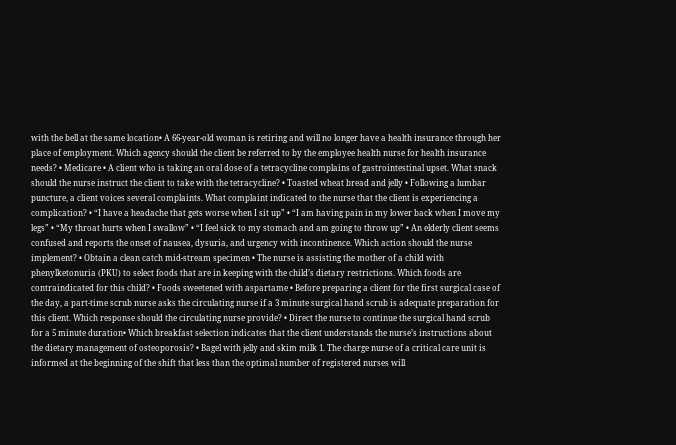with the bell at the same location• A 66-year-old woman is retiring and will no longer have a health insurance through her place of employment. Which agency should the client be referred to by the employee health nurse for health insurance needs? • Medicare • A client who is taking an oral dose of a tetracycline complains of gastrointestinal upset. What snack should the nurse instruct the client to take with the tetracycline? • Toasted wheat bread and jelly • Following a lumbar puncture, a client voices several complaints. What complaint indicated to the nurse that the client is experiencing a complication? • “I have a headache that gets worse when I sit up” • “I am having pain in my lower back when I move my legs” • “My throat hurts when I swallow” • “I feel sick to my stomach and am going to throw up” • An elderly client seems confused and reports the onset of nausea, dysuria, and urgency with incontinence. Which action should the nurse implement? • Obtain a clean catch mid-stream specimen • The nurse is assisting the mother of a child with phenylketonuria (PKU) to select foods that are in keeping with the child’s dietary restrictions. Which foods are contraindicated for this child? • Foods sweetened with aspartame • Before preparing a client for the first surgical case of the day, a part-time scrub nurse asks the circulating nurse if a 3 minute surgical hand scrub is adequate preparation for this client. Which response should the circulating nurse provide? • Direct the nurse to continue the surgical hand scrub for a 5 minute duration• Which breakfast selection indicates that the client understands the nurse’s instructions about the dietary management of osteoporosis? • Bagel with jelly and skim milk 1. The charge nurse of a critical care unit is informed at the beginning of the shift that less than the optimal number of registered nurses will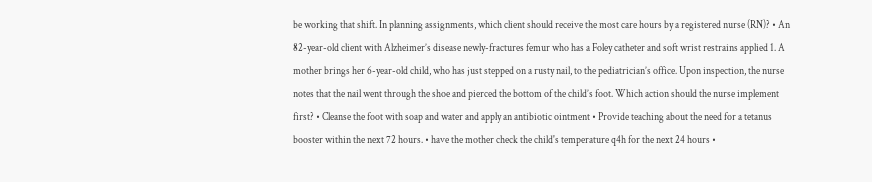be working that shift. In planning assignments, which client should receive the most care hours by a registered nurse (RN)? • An 82-year-old client with Alzheimer’s disease newly-fractures femur who has a Foley catheter and soft wrist restrains applied 1. A mother brings her 6-year-old child, who has just stepped on a rusty nail, to the pediatrician’s office. Upon inspection, the nurse notes that the nail went through the shoe and pierced the bottom of the child’s foot. Which action should the nurse implement first? • Cleanse the foot with soap and water and apply an antibiotic ointment • Provide teaching about the need for a tetanus booster within the next 72 hours. • have the mother check the child's temperature q4h for the next 24 hours •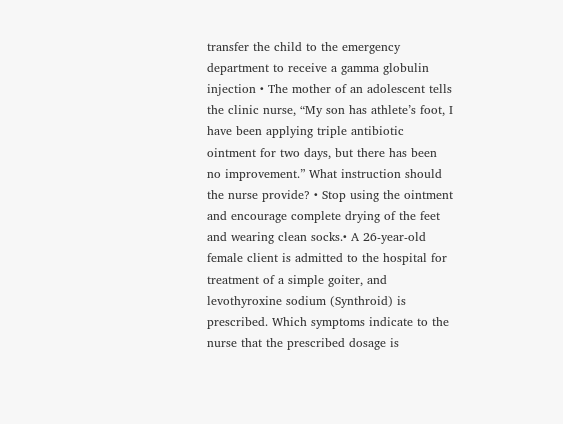transfer the child to the emergency department to receive a gamma globulin injection • The mother of an adolescent tells the clinic nurse, “My son has athlete’s foot, I have been applying triple antibiotic ointment for two days, but there has been no improvement.” What instruction should the nurse provide? • Stop using the ointment and encourage complete drying of the feet and wearing clean socks.• A 26-year-old female client is admitted to the hospital for treatment of a simple goiter, and levothyroxine sodium (Synthroid) is prescribed. Which symptoms indicate to the nurse that the prescribed dosage is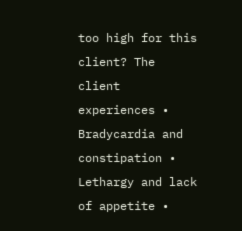too high for this client? The client experiences • Bradycardia and constipation • Lethargy and lack of appetite •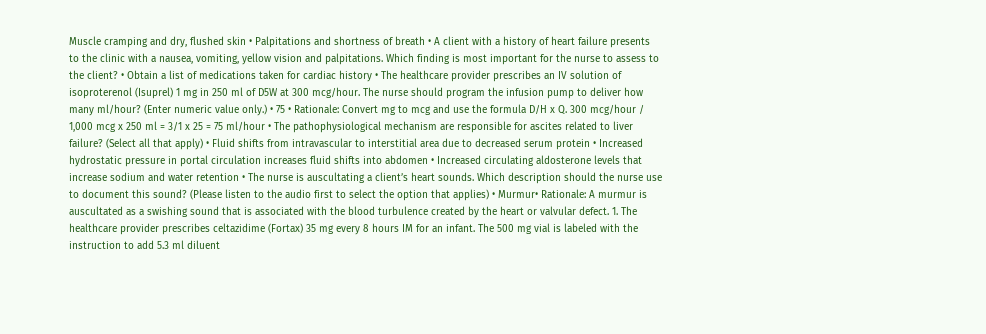Muscle cramping and dry, flushed skin • Palpitations and shortness of breath • A client with a history of heart failure presents to the clinic with a nausea, vomiting, yellow vision and palpitations. Which finding is most important for the nurse to assess to the client? • Obtain a list of medications taken for cardiac history • The healthcare provider prescribes an IV solution of isoproterenol (Isuprel) 1 mg in 250 ml of D5W at 300 mcg/hour. The nurse should program the infusion pump to deliver how many ml/hour? (Enter numeric value only.) • 75 • Rationale: Convert mg to mcg and use the formula D/H x Q. 300 mcg/hour / 1,000 mcg x 250 ml = 3/1 x 25 = 75 ml/hour • The pathophysiological mechanism are responsible for ascites related to liver failure? (Select all that apply) • Fluid shifts from intravascular to interstitial area due to decreased serum protein • Increased hydrostatic pressure in portal circulation increases fluid shifts into abdomen • Increased circulating aldosterone levels that increase sodium and water retention • The nurse is auscultating a client’s heart sounds. Which description should the nurse use to document this sound? (Please listen to the audio first to select the option that applies) • Murmur• Rationale: A murmur is auscultated as a swishing sound that is associated with the blood turbulence created by the heart or valvular defect. 1. The healthcare provider prescribes celtazidime (Fortax) 35 mg every 8 hours IM for an infant. The 500 mg vial is labeled with the instruction to add 5.3 ml diluent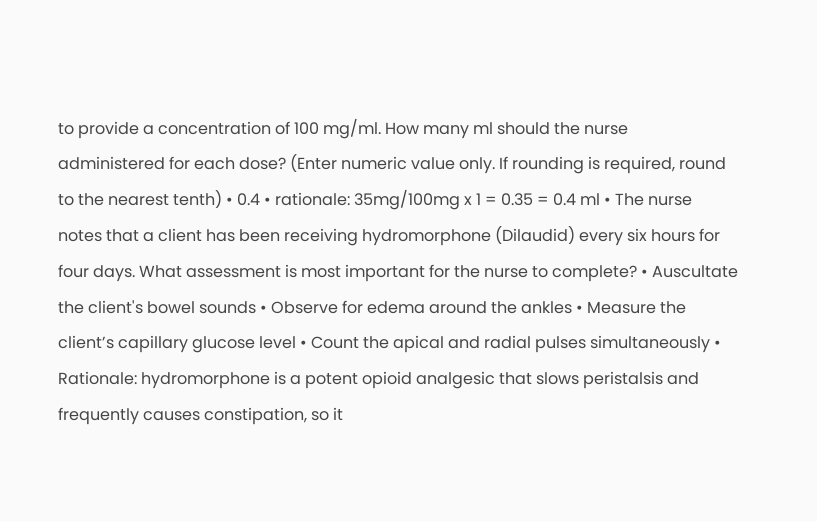to provide a concentration of 100 mg/ml. How many ml should the nurse administered for each dose? (Enter numeric value only. If rounding is required, round to the nearest tenth) • 0.4 • rationale: 35mg/100mg x 1 = 0.35 = 0.4 ml • The nurse notes that a client has been receiving hydromorphone (Dilaudid) every six hours for four days. What assessment is most important for the nurse to complete? • Auscultate the client's bowel sounds • Observe for edema around the ankles • Measure the client’s capillary glucose level • Count the apical and radial pulses simultaneously • Rationale: hydromorphone is a potent opioid analgesic that slows peristalsis and frequently causes constipation, so it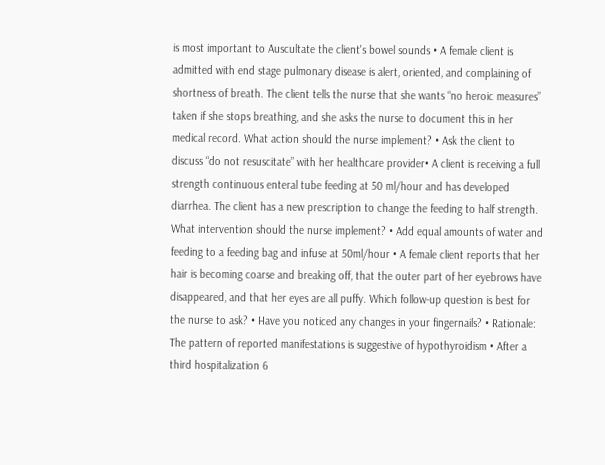is most important to Auscultate the client's bowel sounds • A female client is admitted with end stage pulmonary disease is alert, oriented, and complaining of shortness of breath. The client tells the nurse that she wants “no heroic measures” taken if she stops breathing, and she asks the nurse to document this in her medical record. What action should the nurse implement? • Ask the client to discuss “do not resuscitate” with her healthcare provider• A client is receiving a full strength continuous enteral tube feeding at 50 ml/hour and has developed diarrhea. The client has a new prescription to change the feeding to half strength. What intervention should the nurse implement? • Add equal amounts of water and feeding to a feeding bag and infuse at 50ml/hour • A female client reports that her hair is becoming coarse and breaking off, that the outer part of her eyebrows have disappeared, and that her eyes are all puffy. Which follow-up question is best for the nurse to ask? • Have you noticed any changes in your fingernails? • Rationale: The pattern of reported manifestations is suggestive of hypothyroidism • After a third hospitalization 6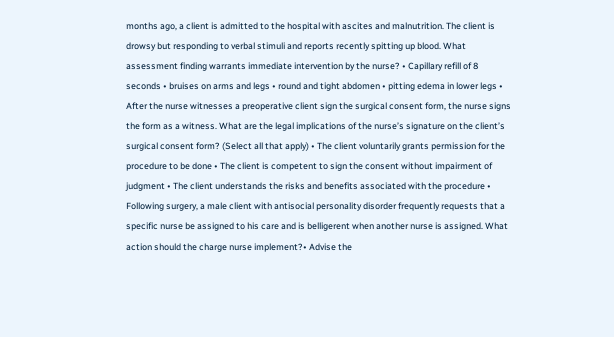months ago, a client is admitted to the hospital with ascites and malnutrition. The client is drowsy but responding to verbal stimuli and reports recently spitting up blood. What assessment finding warrants immediate intervention by the nurse? • Capillary refill of 8 seconds • bruises on arms and legs • round and tight abdomen • pitting edema in lower legs • After the nurse witnesses a preoperative client sign the surgical consent form, the nurse signs the form as a witness. What are the legal implications of the nurse’s signature on the client’s surgical consent form? (Select all that apply) • The client voluntarily grants permission for the procedure to be done • The client is competent to sign the consent without impairment of judgment • The client understands the risks and benefits associated with the procedure • Following surgery, a male client with antisocial personality disorder frequently requests that a specific nurse be assigned to his care and is belligerent when another nurse is assigned. What action should the charge nurse implement?• Advise the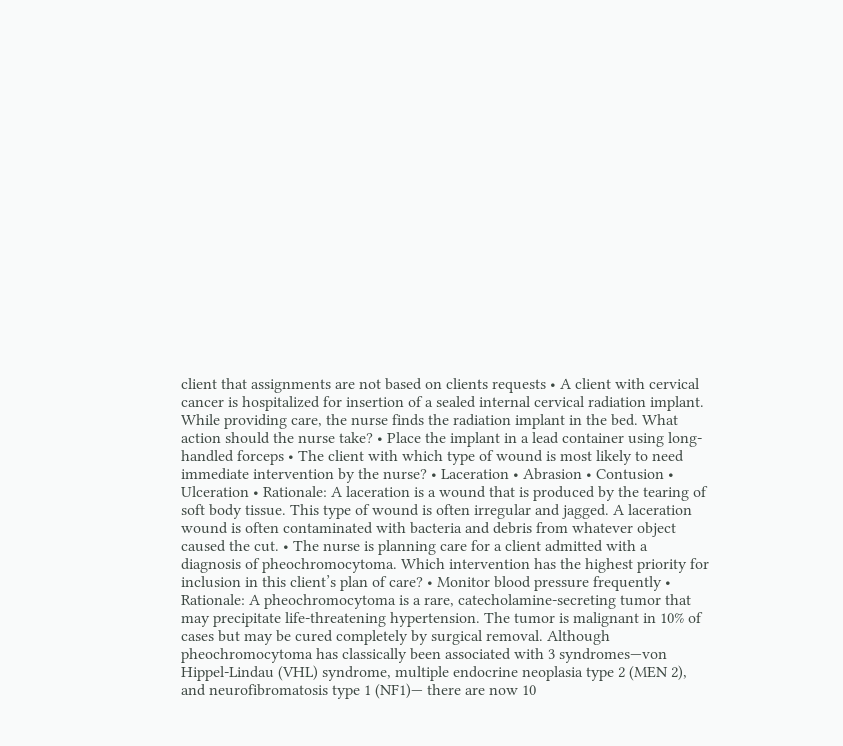client that assignments are not based on clients requests • A client with cervical cancer is hospitalized for insertion of a sealed internal cervical radiation implant. While providing care, the nurse finds the radiation implant in the bed. What action should the nurse take? • Place the implant in a lead container using long-handled forceps • The client with which type of wound is most likely to need immediate intervention by the nurse? • Laceration • Abrasion • Contusion • Ulceration • Rationale: A laceration is a wound that is produced by the tearing of soft body tissue. This type of wound is often irregular and jagged. A laceration wound is often contaminated with bacteria and debris from whatever object caused the cut. • The nurse is planning care for a client admitted with a diagnosis of pheochromocytoma. Which intervention has the highest priority for inclusion in this client’s plan of care? • Monitor blood pressure frequently • Rationale: A pheochromocytoma is a rare, catecholamine-secreting tumor that may precipitate life-threatening hypertension. The tumor is malignant in 10% of cases but may be cured completely by surgical removal. Although pheochromocytoma has classically been associated with 3 syndromes—von Hippel-Lindau (VHL) syndrome, multiple endocrine neoplasia type 2 (MEN 2), and neurofibromatosis type 1 (NF1)— there are now 10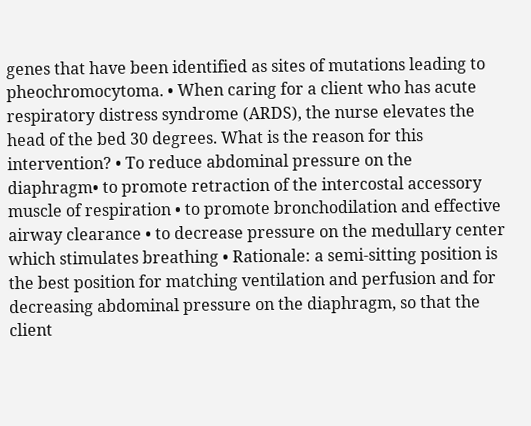genes that have been identified as sites of mutations leading to pheochromocytoma. • When caring for a client who has acute respiratory distress syndrome (ARDS), the nurse elevates the head of the bed 30 degrees. What is the reason for this intervention? • To reduce abdominal pressure on the diaphragm• to promote retraction of the intercostal accessory muscle of respiration • to promote bronchodilation and effective airway clearance • to decrease pressure on the medullary center which stimulates breathing • Rationale: a semi-sitting position is the best position for matching ventilation and perfusion and for decreasing abdominal pressure on the diaphragm, so that the client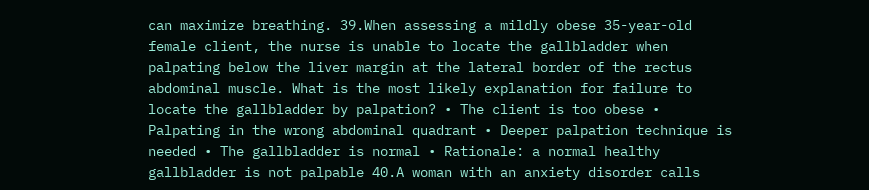can maximize breathing. 39.When assessing a mildly obese 35-year-old female client, the nurse is unable to locate the gallbladder when palpating below the liver margin at the lateral border of the rectus abdominal muscle. What is the most likely explanation for failure to locate the gallbladder by palpation? • The client is too obese • Palpating in the wrong abdominal quadrant • Deeper palpation technique is needed • The gallbladder is normal • Rationale: a normal healthy gallbladder is not palpable 40.A woman with an anxiety disorder calls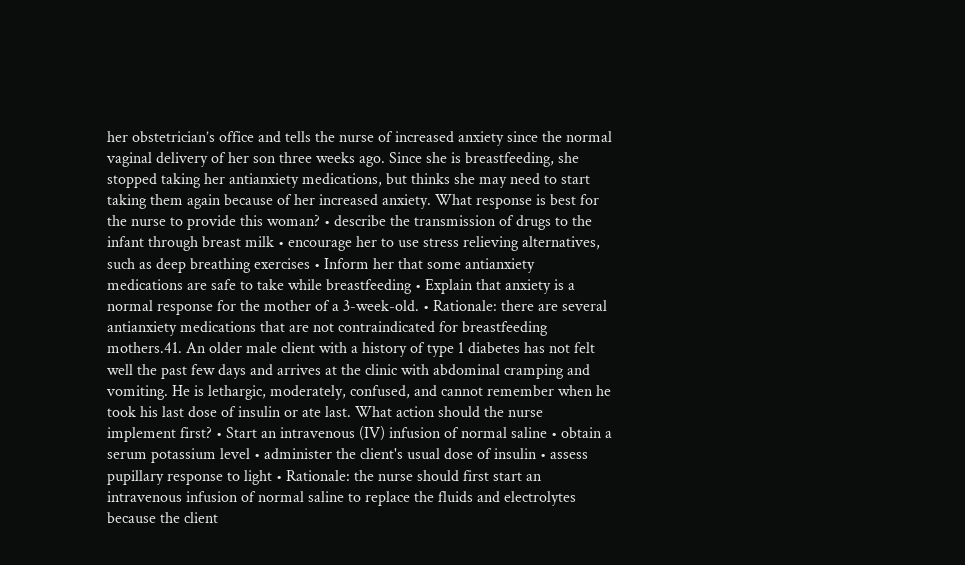her obstetrician’s office and tells the nurse of increased anxiety since the normal vaginal delivery of her son three weeks ago. Since she is breastfeeding, she stopped taking her antianxiety medications, but thinks she may need to start taking them again because of her increased anxiety. What response is best for the nurse to provide this woman? • describe the transmission of drugs to the infant through breast milk • encourage her to use stress relieving alternatives, such as deep breathing exercises • Inform her that some antianxiety medications are safe to take while breastfeeding • Explain that anxiety is a normal response for the mother of a 3-week-old. • Rationale: there are several antianxiety medications that are not contraindicated for breastfeeding mothers.41. An older male client with a history of type 1 diabetes has not felt well the past few days and arrives at the clinic with abdominal cramping and vomiting. He is lethargic, moderately, confused, and cannot remember when he took his last dose of insulin or ate last. What action should the nurse implement first? • Start an intravenous (IV) infusion of normal saline • obtain a serum potassium level • administer the client's usual dose of insulin • assess pupillary response to light • Rationale: the nurse should first start an intravenous infusion of normal saline to replace the fluids and electrolytes because the client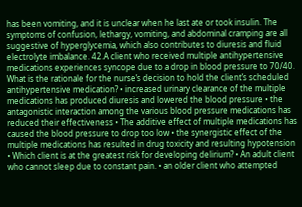has been vomiting, and it is unclear when he last ate or took insulin. The symptoms of confusion, lethargy, vomiting, and abdominal cramping are all suggestive of hyperglycemia, which also contributes to diuresis and fluid electrolyte imbalance. 42.A client who received multiple antihypertensive medications experiences syncope due to a drop in blood pressure to 70/40. What is the rationale for the nurse’s decision to hold the client’s scheduled antihypertensive medication? • increased urinary clearance of the multiple medications has produced diuresis and lowered the blood pressure • the antagonistic interaction among the various blood pressure medications has reduced their effectiveness • The additive effect of multiple medications has caused the blood pressure to drop too low • the synergistic effect of the multiple medications has resulted in drug toxicity and resulting hypotension • Which client is at the greatest risk for developing delirium? • An adult client who cannot sleep due to constant pain. • an older client who attempted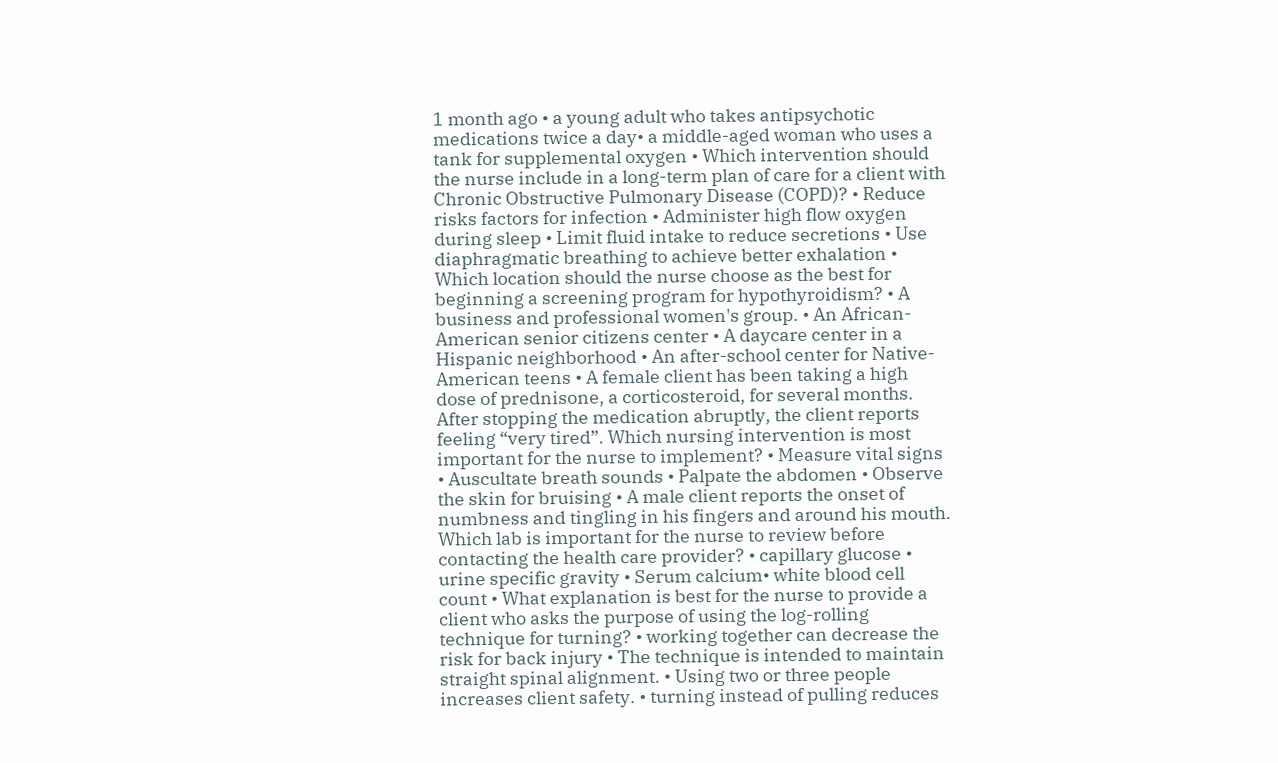1 month ago • a young adult who takes antipsychotic medications twice a day• a middle-aged woman who uses a tank for supplemental oxygen • Which intervention should the nurse include in a long-term plan of care for a client with Chronic Obstructive Pulmonary Disease (COPD)? • Reduce risks factors for infection • Administer high flow oxygen during sleep • Limit fluid intake to reduce secretions • Use diaphragmatic breathing to achieve better exhalation • Which location should the nurse choose as the best for beginning a screening program for hypothyroidism? • A business and professional women's group. • An African-American senior citizens center • A daycare center in a Hispanic neighborhood • An after-school center for Native-American teens • A female client has been taking a high dose of prednisone, a corticosteroid, for several months. After stopping the medication abruptly, the client reports feeling “very tired”. Which nursing intervention is most important for the nurse to implement? • Measure vital signs • Auscultate breath sounds • Palpate the abdomen • Observe the skin for bruising • A male client reports the onset of numbness and tingling in his fingers and around his mouth. Which lab is important for the nurse to review before contacting the health care provider? • capillary glucose • urine specific gravity • Serum calcium• white blood cell count • What explanation is best for the nurse to provide a client who asks the purpose of using the log-rolling technique for turning? • working together can decrease the risk for back injury • The technique is intended to maintain straight spinal alignment. • Using two or three people increases client safety. • turning instead of pulling reduces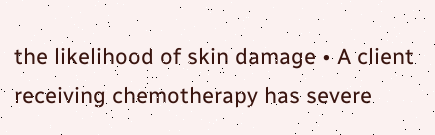the likelihood of skin damage • A client receiving chemotherapy has severe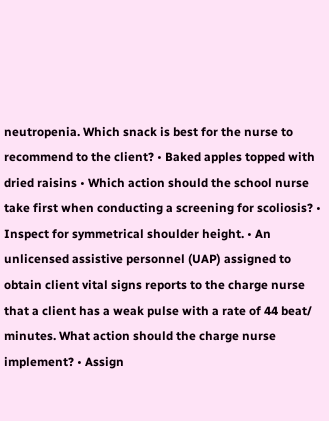neutropenia. Which snack is best for the nurse to recommend to the client? • Baked apples topped with dried raisins • Which action should the school nurse take first when conducting a screening for scoliosis? • Inspect for symmetrical shoulder height. • An unlicensed assistive personnel (UAP) assigned to obtain client vital signs reports to the charge nurse that a client has a weak pulse with a rate of 44 beat/ minutes. What action should the charge nurse implement? • Assign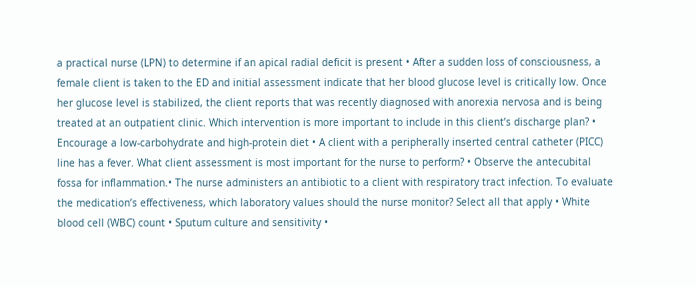a practical nurse (LPN) to determine if an apical radial deficit is present • After a sudden loss of consciousness, a female client is taken to the ED and initial assessment indicate that her blood glucose level is critically low. Once her glucose level is stabilized, the client reports that was recently diagnosed with anorexia nervosa and is being treated at an outpatient clinic. Which intervention is more important to include in this client’s discharge plan? • Encourage a low-carbohydrate and high-protein diet • A client with a peripherally inserted central catheter (PICC) line has a fever. What client assessment is most important for the nurse to perform? • Observe the antecubital fossa for inflammation.• The nurse administers an antibiotic to a client with respiratory tract infection. To evaluate the medication’s effectiveness, which laboratory values should the nurse monitor? Select all that apply • White blood cell (WBC) count • Sputum culture and sensitivity •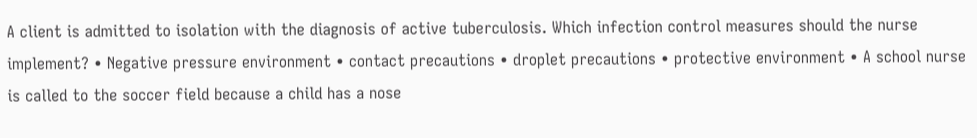A client is admitted to isolation with the diagnosis of active tuberculosis. Which infection control measures should the nurse implement? • Negative pressure environment • contact precautions • droplet precautions • protective environment • A school nurse is called to the soccer field because a child has a nose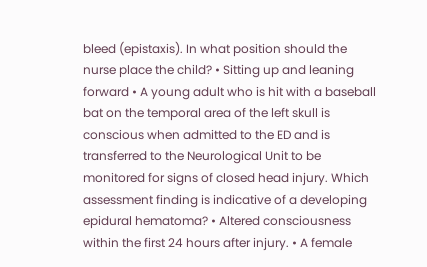bleed (epistaxis). In what position should the nurse place the child? • Sitting up and leaning forward • A young adult who is hit with a baseball bat on the temporal area of the left skull is conscious when admitted to the ED and is transferred to the Neurological Unit to be monitored for signs of closed head injury. Which assessment finding is indicative of a developing epidural hematoma? • Altered consciousness within the first 24 hours after injury. • A female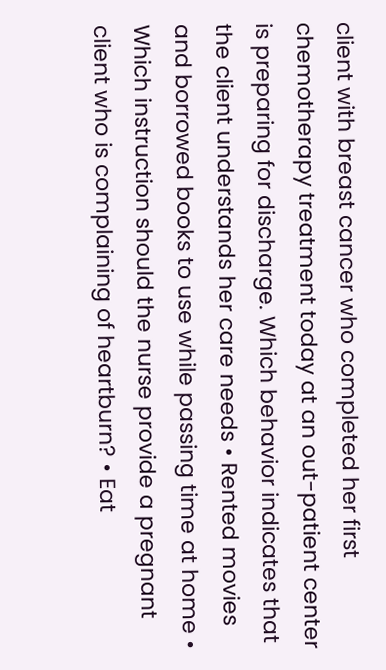client with breast cancer who completed her first chemotherapy treatment today at an out-patient center is preparing for discharge. Which behavior indicates that the client understands her care needs • Rented movies and borrowed books to use while passing time at home • Which instruction should the nurse provide a pregnant client who is complaining of heartburn? • Eat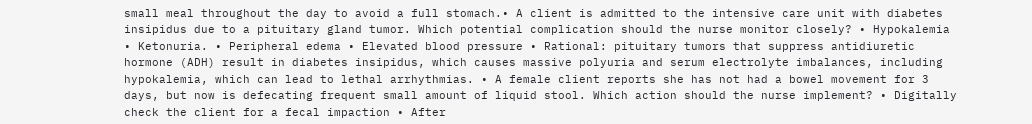small meal throughout the day to avoid a full stomach.• A client is admitted to the intensive care unit with diabetes insipidus due to a pituitary gland tumor. Which potential complication should the nurse monitor closely? • Hypokalemia • Ketonuria. • Peripheral edema • Elevated blood pressure • Rational: pituitary tumors that suppress antidiuretic hormone (ADH) result in diabetes insipidus, which causes massive polyuria and serum electrolyte imbalances, including hypokalemia, which can lead to lethal arrhythmias. • A female client reports she has not had a bowel movement for 3 days, but now is defecating frequent small amount of liquid stool. Which action should the nurse implement? • Digitally check the client for a fecal impaction • After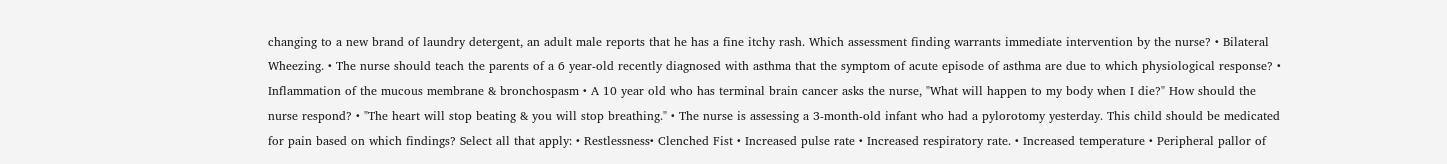changing to a new brand of laundry detergent, an adult male reports that he has a fine itchy rash. Which assessment finding warrants immediate intervention by the nurse? • Bilateral Wheezing. • The nurse should teach the parents of a 6 year-old recently diagnosed with asthma that the symptom of acute episode of asthma are due to which physiological response? • Inflammation of the mucous membrane & bronchospasm • A 10 year old who has terminal brain cancer asks the nurse, "What will happen to my body when I die?" How should the nurse respond? • "The heart will stop beating & you will stop breathing." • The nurse is assessing a 3-month-old infant who had a pylorotomy yesterday. This child should be medicated for pain based on which findings? Select all that apply: • Restlessness• Clenched Fist • Increased pulse rate • Increased respiratory rate. • Increased temperature • Peripheral pallor of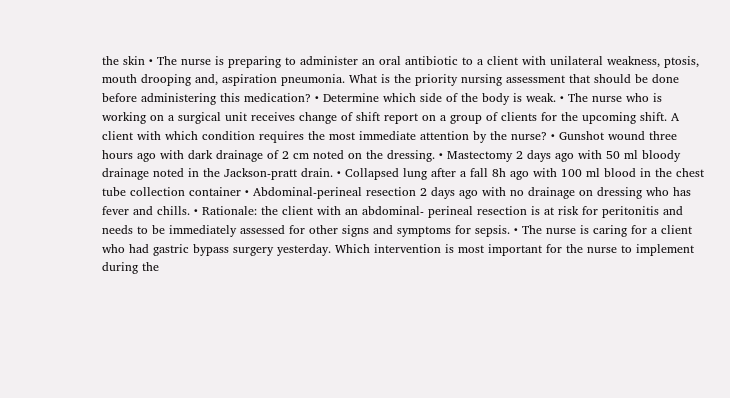the skin • The nurse is preparing to administer an oral antibiotic to a client with unilateral weakness, ptosis, mouth drooping and, aspiration pneumonia. What is the priority nursing assessment that should be done before administering this medication? • Determine which side of the body is weak. • The nurse who is working on a surgical unit receives change of shift report on a group of clients for the upcoming shift. A client with which condition requires the most immediate attention by the nurse? • Gunshot wound three hours ago with dark drainage of 2 cm noted on the dressing. • Mastectomy 2 days ago with 50 ml bloody drainage noted in the Jackson-pratt drain. • Collapsed lung after a fall 8h ago with 100 ml blood in the chest tube collection container • Abdominal-perineal resection 2 days ago with no drainage on dressing who has fever and chills. • Rationale: the client with an abdominal- perineal resection is at risk for peritonitis and needs to be immediately assessed for other signs and symptoms for sepsis. • The nurse is caring for a client who had gastric bypass surgery yesterday. Which intervention is most important for the nurse to implement during the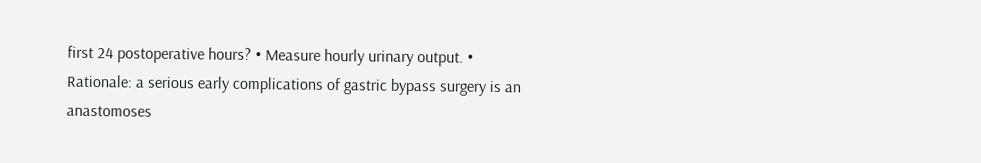first 24 postoperative hours? • Measure hourly urinary output. • Rationale: a serious early complications of gastric bypass surgery is an anastomoses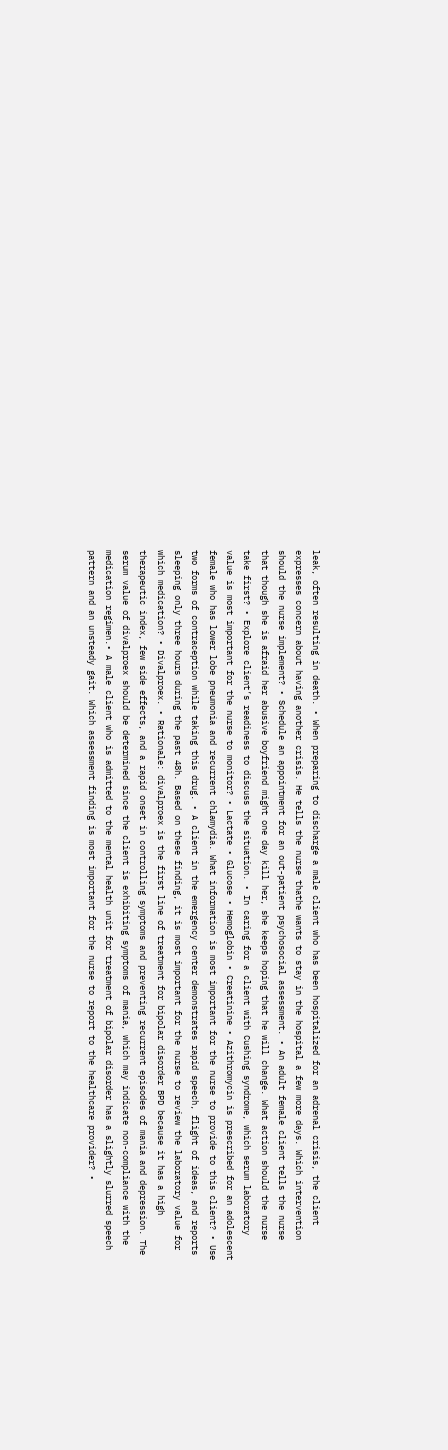leak, often resulting in death. • When preparing to discharge a male client who has been hospitalized for an adrenal crisis, the client expresses concern about having another crisis. He tells the nurse thathe wants to stay in the hospital a few more days. Which intervention should the nurse implement? • Schedule an appointment for an out-patient psychosocial assessment. • An adult female client tells the nurse that though she is afraid her abusive boyfriend might one day kill her, she keeps hoping that he will change. What action should the nurse take first? • Explore client’s readiness to discuss the situation. • In caring for a client with Cushing syndrome, which serum laboratory value is most important for the nurse to monitor? • Lactate • Glucose • Hemoglobin • Creatinine • Azithromycin is prescribed for an adolescent female who has lower lobe pneumonia and recurrent chlamydia. What information is most important for the nurse to provide to this client? • Use two forms of contraception while taking this drug. • A client in the emergency center demonstrates rapid speech, flight of ideas, and reports sleeping only three hours during the past 48h. Based on these finding, it is most important for the nurse to review the laboratory value for which medication? • Divalproex. • Rationale: divalproex is the first line of treatment for bipolar disorder BPD because it has a high therapeutic index, few side effects, and a rapid onset in controlling symptoms and preventing recurrent episodes of mania and depression. The serum value of divalproex should be determined since the client is exhibiting symptoms of mania, which may indicate non-compliance with the medication regimen.• A male client who is admitted to the mental health unit for treatment of bipolar disorder has a slightly slurred speech pattern and an unsteady gait. Which assessment finding is most important for the nurse to report to the healthcare provider? •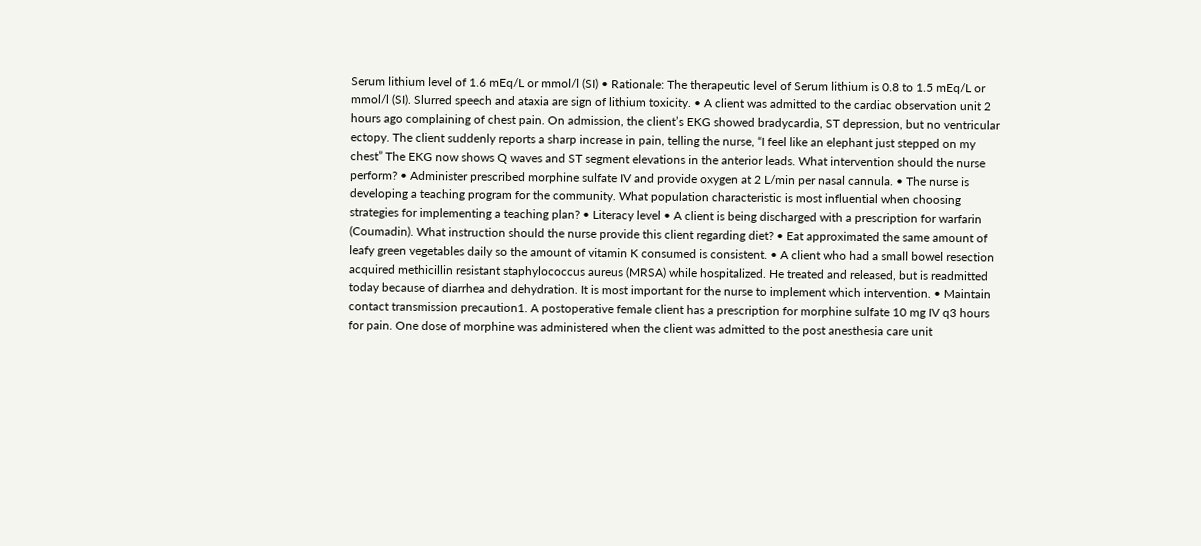Serum lithium level of 1.6 mEq/L or mmol/l (SI) • Rationale: The therapeutic level of Serum lithium is 0.8 to 1.5 mEq/L or mmol/l (SI). Slurred speech and ataxia are sign of lithium toxicity. • A client was admitted to the cardiac observation unit 2 hours ago complaining of chest pain. On admission, the client’s EKG showed bradycardia, ST depression, but no ventricular ectopy. The client suddenly reports a sharp increase in pain, telling the nurse, “I feel like an elephant just stepped on my chest” The EKG now shows Q waves and ST segment elevations in the anterior leads. What intervention should the nurse perform? • Administer prescribed morphine sulfate IV and provide oxygen at 2 L/min per nasal cannula. • The nurse is developing a teaching program for the community. What population characteristic is most influential when choosing strategies for implementing a teaching plan? • Literacy level • A client is being discharged with a prescription for warfarin (Coumadin). What instruction should the nurse provide this client regarding diet? • Eat approximated the same amount of leafy green vegetables daily so the amount of vitamin K consumed is consistent. • A client who had a small bowel resection acquired methicillin resistant staphylococcus aureus (MRSA) while hospitalized. He treated and released, but is readmitted today because of diarrhea and dehydration. It is most important for the nurse to implement which intervention. • Maintain contact transmission precaution1. A postoperative female client has a prescription for morphine sulfate 10 mg IV q3 hours for pain. One dose of morphine was administered when the client was admitted to the post anesthesia care unit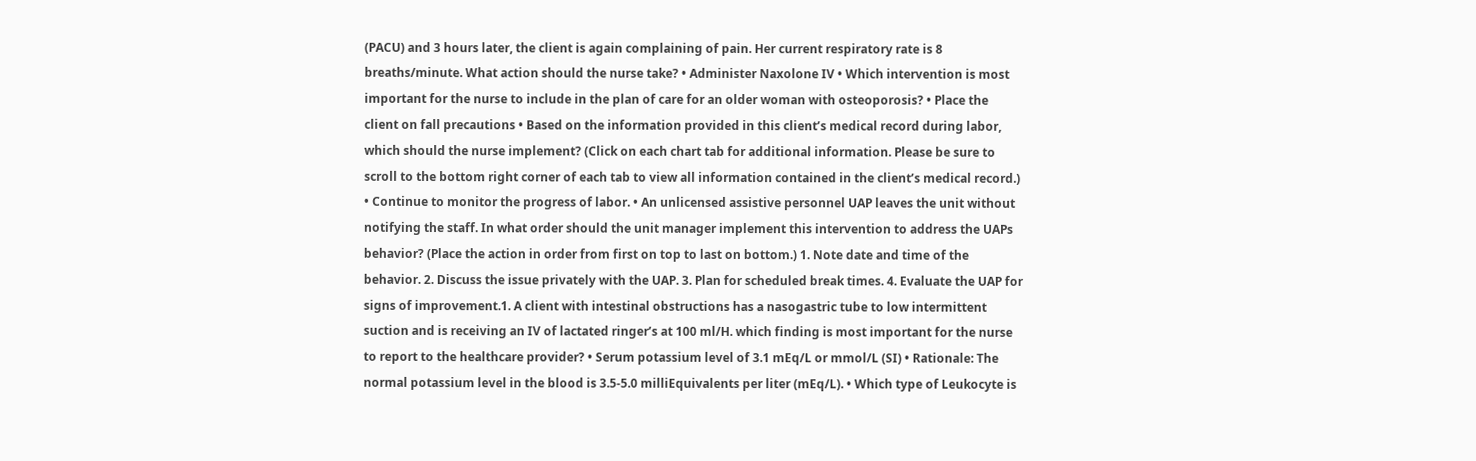(PACU) and 3 hours later, the client is again complaining of pain. Her current respiratory rate is 8 breaths/minute. What action should the nurse take? • Administer Naxolone IV • Which intervention is most important for the nurse to include in the plan of care for an older woman with osteoporosis? • Place the client on fall precautions • Based on the information provided in this client’s medical record during labor, which should the nurse implement? (Click on each chart tab for additional information. Please be sure to scroll to the bottom right corner of each tab to view all information contained in the client’s medical record.) • Continue to monitor the progress of labor. • An unlicensed assistive personnel UAP leaves the unit without notifying the staff. In what order should the unit manager implement this intervention to address the UAPs behavior? (Place the action in order from first on top to last on bottom.) 1. Note date and time of the behavior. 2. Discuss the issue privately with the UAP. 3. Plan for scheduled break times. 4. Evaluate the UAP for signs of improvement.1. A client with intestinal obstructions has a nasogastric tube to low intermittent suction and is receiving an IV of lactated ringer’s at 100 ml/H. which finding is most important for the nurse to report to the healthcare provider? • Serum potassium level of 3.1 mEq/L or mmol/L (SI) • Rationale: The normal potassium level in the blood is 3.5-5.0 milliEquivalents per liter (mEq/L). • Which type of Leukocyte is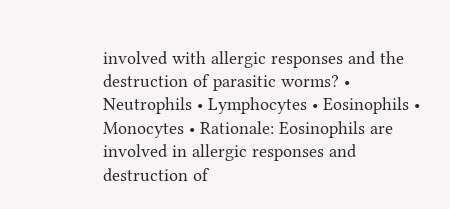involved with allergic responses and the destruction of parasitic worms? • Neutrophils • Lymphocytes • Eosinophils • Monocytes • Rationale: Eosinophils are involved in allergic responses and destruction of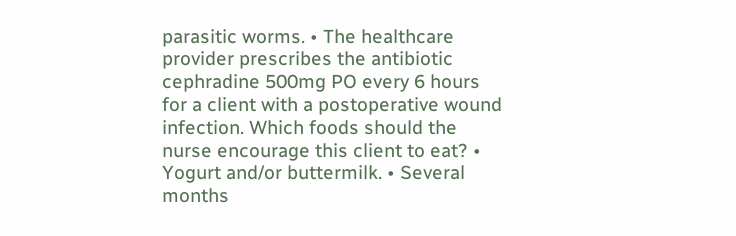parasitic worms. • The healthcare provider prescribes the antibiotic cephradine 500mg PO every 6 hours for a client with a postoperative wound infection. Which foods should the nurse encourage this client to eat? • Yogurt and/or buttermilk. • Several months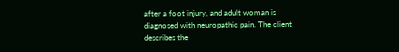after a foot injury, and adult woman is diagnosed with neuropathic pain. The client describes the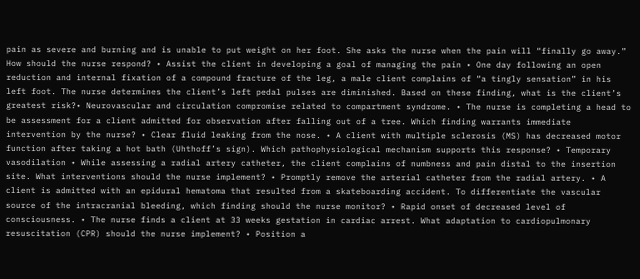pain as severe and burning and is unable to put weight on her foot. She asks the nurse when the pain will “finally go away.” How should the nurse respond? • Assist the client in developing a goal of managing the pain • One day following an open reduction and internal fixation of a compound fracture of the leg, a male client complains of “a tingly sensation” in his left foot. The nurse determines the client’s left pedal pulses are diminished. Based on these finding, what is the client’s greatest risk?• Neurovascular and circulation compromise related to compartment syndrome. • The nurse is completing a head to be assessment for a client admitted for observation after falling out of a tree. Which finding warrants immediate intervention by the nurse? • Clear fluid leaking from the nose. • A client with multiple sclerosis (MS) has decreased motor function after taking a hot bath (Uhthoff’s sign). Which pathophysiological mechanism supports this response? • Temporary vasodilation • While assessing a radial artery catheter, the client complains of numbness and pain distal to the insertion site. What interventions should the nurse implement? • Promptly remove the arterial catheter from the radial artery. • A client is admitted with an epidural hematoma that resulted from a skateboarding accident. To differentiate the vascular source of the intracranial bleeding, which finding should the nurse monitor? • Rapid onset of decreased level of consciousness. • The nurse finds a client at 33 weeks gestation in cardiac arrest. What adaptation to cardiopulmonary resuscitation (CPR) should the nurse implement? • Position a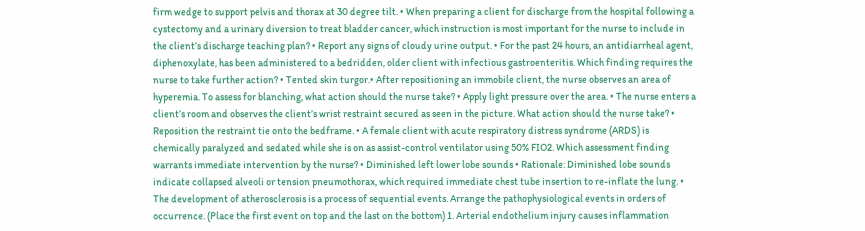firm wedge to support pelvis and thorax at 30 degree tilt. • When preparing a client for discharge from the hospital following a cystectomy and a urinary diversion to treat bladder cancer, which instruction is most important for the nurse to include in the client’s discharge teaching plan? • Report any signs of cloudy urine output. • For the past 24 hours, an antidiarrheal agent, diphenoxylate, has been administered to a bedridden, older client with infectious gastroenteritis. Which finding requires the nurse to take further action? • Tented skin turgor.• After repositioning an immobile client, the nurse observes an area of hyperemia. To assess for blanching, what action should the nurse take? • Apply light pressure over the area. • The nurse enters a client’s room and observes the client’s wrist restraint secured as seen in the picture. What action should the nurse take? • Reposition the restraint tie onto the bedframe. • A female client with acute respiratory distress syndrome (ARDS) is chemically paralyzed and sedated while she is on as assist-control ventilator using 50% FIO2. Which assessment finding warrants immediate intervention by the nurse? • Diminished left lower lobe sounds • Rationale: Diminished lobe sounds indicate collapsed alveoli or tension pneumothorax, which required immediate chest tube insertion to re-inflate the lung. • The development of atherosclerosis is a process of sequential events. Arrange the pathophysiological events in orders of occurrence. (Place the first event on top and the last on the bottom) 1. Arterial endothelium injury causes inflammation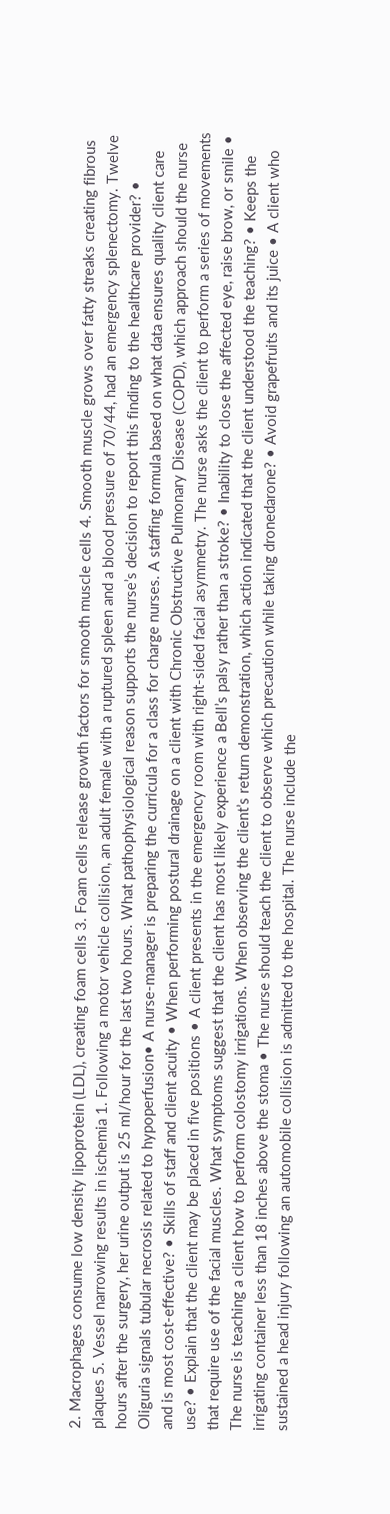2. Macrophages consume low density lipoprotein (LDL), creating foam cells 3. Foam cells release growth factors for smooth muscle cells 4. Smooth muscle grows over fatty streaks creating fibrous plaques 5. Vessel narrowing results in ischemia 1. Following a motor vehicle collision, an adult female with a ruptured spleen and a blood pressure of 70/44, had an emergency splenectomy. Twelve hours after the surgery, her urine output is 25 ml/hour for the last two hours. What pathophysiological reason supports the nurse’s decision to report this finding to the healthcare provider? • Oliguria signals tubular necrosis related to hypoperfusion• A nurse-manager is preparing the curricula for a class for charge nurses. A staffing formula based on what data ensures quality client care and is most cost-effective? • Skills of staff and client acuity • When performing postural drainage on a client with Chronic Obstructive Pulmonary Disease (COPD), which approach should the nurse use? • Explain that the client may be placed in five positions • A client presents in the emergency room with right-sided facial asymmetry. The nurse asks the client to perform a series of movements that require use of the facial muscles. What symptoms suggest that the client has most likely experience a Bell’s palsy rather than a stroke? • Inability to close the affected eye, raise brow, or smile • The nurse is teaching a client how to perform colostomy irrigations. When observing the client’s return demonstration, which action indicated that the client understood the teaching? • Keeps the irrigating container less than 18 inches above the stoma • The nurse should teach the client to observe which precaution while taking dronedarone? • Avoid grapefruits and its juice • A client who sustained a head injury following an automobile collision is admitted to the hospital. The nurse include the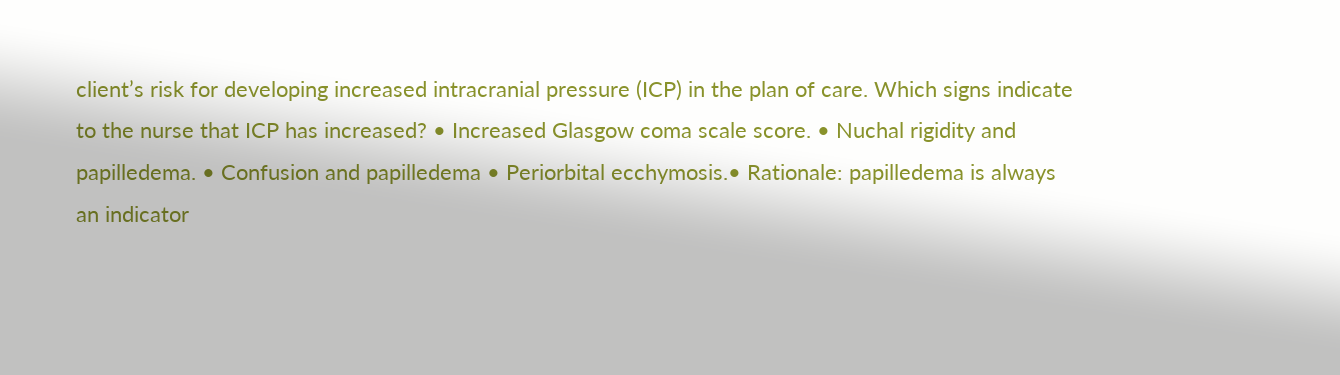client’s risk for developing increased intracranial pressure (ICP) in the plan of care. Which signs indicate to the nurse that ICP has increased? • Increased Glasgow coma scale score. • Nuchal rigidity and papilledema. • Confusion and papilledema • Periorbital ecchymosis.• Rationale: papilledema is always an indicator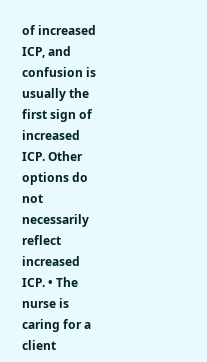of increased ICP, and confusion is usually the first sign of increased ICP. Other options do not necessarily reflect increased ICP. • The nurse is caring for a client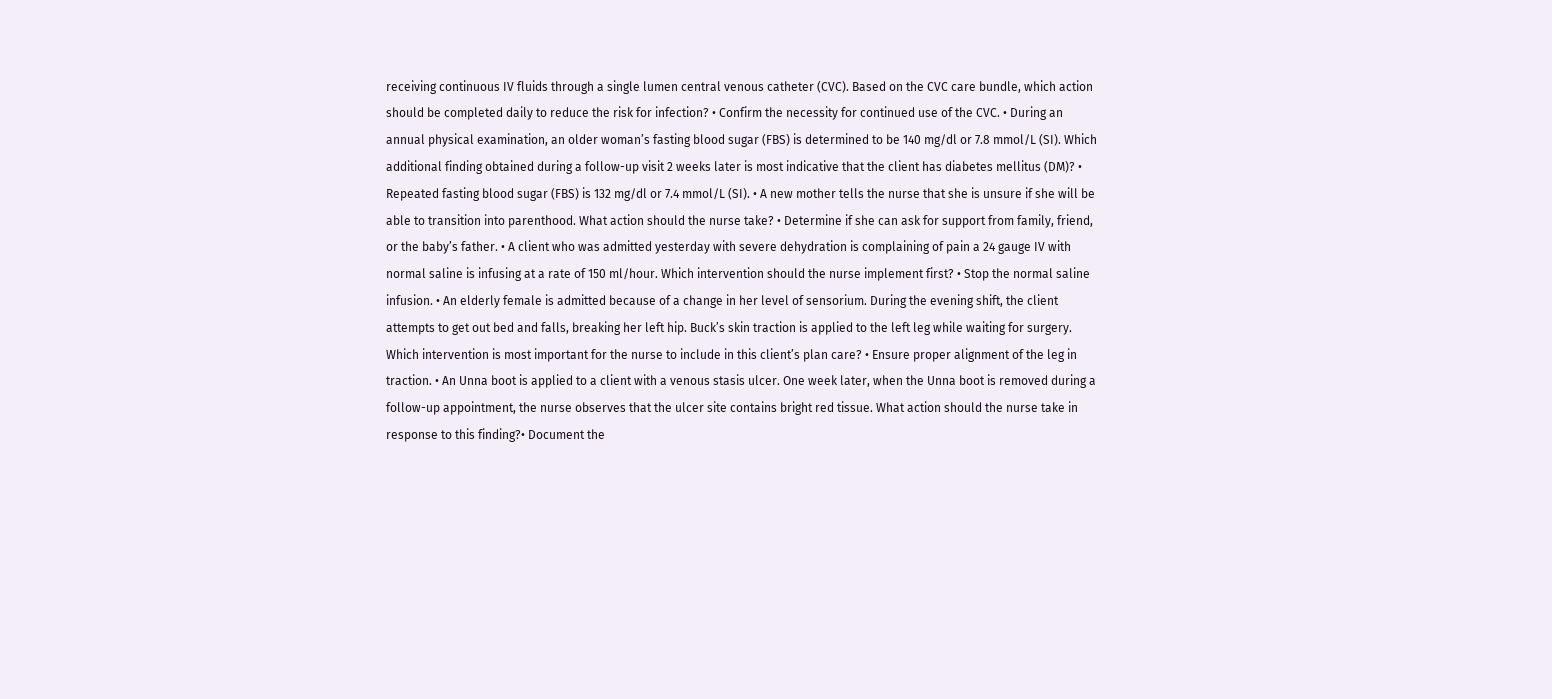receiving continuous IV fluids through a single lumen central venous catheter (CVC). Based on the CVC care bundle, which action should be completed daily to reduce the risk for infection? • Confirm the necessity for continued use of the CVC. • During an annual physical examination, an older woman’s fasting blood sugar (FBS) is determined to be 140 mg/dl or 7.8 mmol/L (SI). Which additional finding obtained during a follow-up visit 2 weeks later is most indicative that the client has diabetes mellitus (DM)? • Repeated fasting blood sugar (FBS) is 132 mg/dl or 7.4 mmol/L (SI). • A new mother tells the nurse that she is unsure if she will be able to transition into parenthood. What action should the nurse take? • Determine if she can ask for support from family, friend, or the baby’s father. • A client who was admitted yesterday with severe dehydration is complaining of pain a 24 gauge IV with normal saline is infusing at a rate of 150 ml/hour. Which intervention should the nurse implement first? • Stop the normal saline infusion. • An elderly female is admitted because of a change in her level of sensorium. During the evening shift, the client attempts to get out bed and falls, breaking her left hip. Buck’s skin traction is applied to the left leg while waiting for surgery. Which intervention is most important for the nurse to include in this client’s plan care? • Ensure proper alignment of the leg in traction. • An Unna boot is applied to a client with a venous stasis ulcer. One week later, when the Unna boot is removed during a follow-up appointment, the nurse observes that the ulcer site contains bright red tissue. What action should the nurse take in response to this finding?• Document the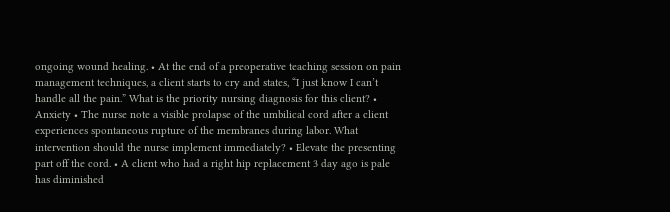ongoing wound healing. • At the end of a preoperative teaching session on pain management techniques, a client starts to cry and states, “I just know I can’t handle all the pain.” What is the priority nursing diagnosis for this client? • Anxiety • The nurse note a visible prolapse of the umbilical cord after a client experiences spontaneous rupture of the membranes during labor. What intervention should the nurse implement immediately? • Elevate the presenting part off the cord. • A client who had a right hip replacement 3 day ago is pale has diminished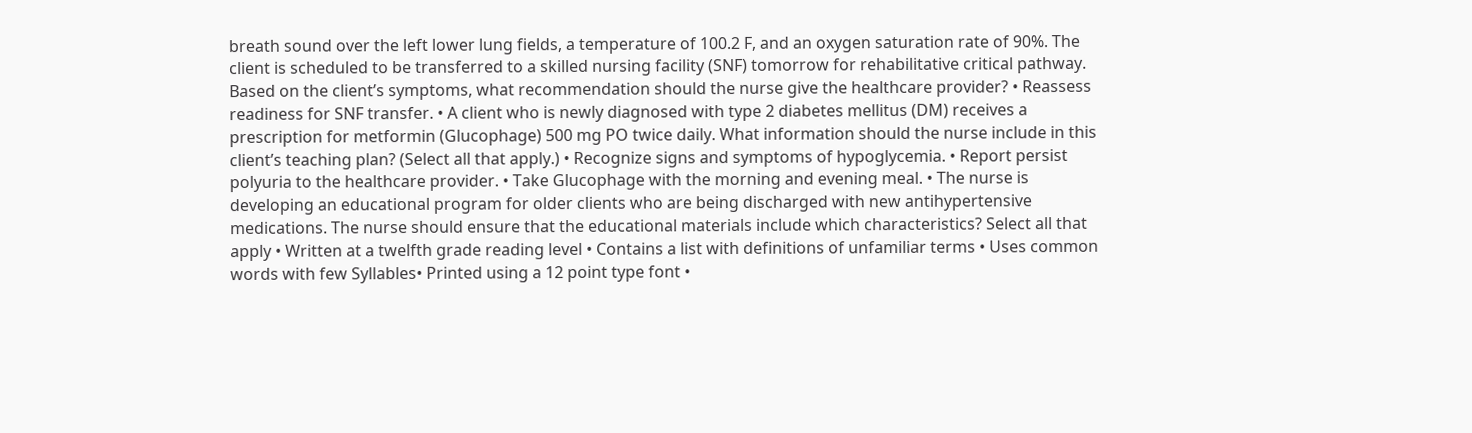breath sound over the left lower lung fields, a temperature of 100.2 F, and an oxygen saturation rate of 90%. The client is scheduled to be transferred to a skilled nursing facility (SNF) tomorrow for rehabilitative critical pathway. Based on the client’s symptoms, what recommendation should the nurse give the healthcare provider? • Reassess readiness for SNF transfer. • A client who is newly diagnosed with type 2 diabetes mellitus (DM) receives a prescription for metformin (Glucophage) 500 mg PO twice daily. What information should the nurse include in this client’s teaching plan? (Select all that apply.) • Recognize signs and symptoms of hypoglycemia. • Report persist polyuria to the healthcare provider. • Take Glucophage with the morning and evening meal. • The nurse is developing an educational program for older clients who are being discharged with new antihypertensive medications. The nurse should ensure that the educational materials include which characteristics? Select all that apply • Written at a twelfth grade reading level • Contains a list with definitions of unfamiliar terms • Uses common words with few Syllables• Printed using a 12 point type font •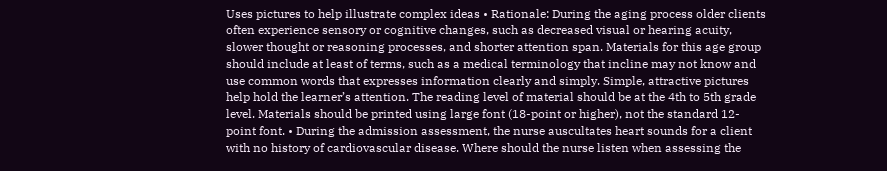Uses pictures to help illustrate complex ideas • Rationale: During the aging process older clients often experience sensory or cognitive changes, such as decreased visual or hearing acuity, slower thought or reasoning processes, and shorter attention span. Materials for this age group should include at least of terms, such as a medical terminology that incline may not know and use common words that expresses information clearly and simply. Simple, attractive pictures help hold the learner’s attention. The reading level of material should be at the 4th to 5th grade level. Materials should be printed using large font (18-point or higher), not the standard 12-point font. • During the admission assessment, the nurse auscultates heart sounds for a client with no history of cardiovascular disease. Where should the nurse listen when assessing the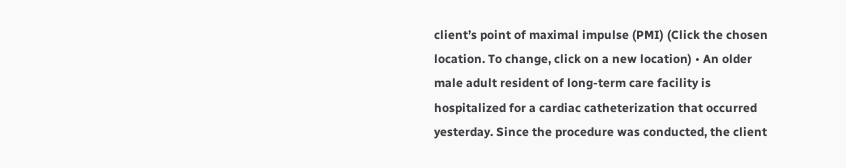client’s point of maximal impulse (PMI) (Click the chosen location. To change, click on a new location) • An older male adult resident of long-term care facility is hospitalized for a cardiac catheterization that occurred yesterday. Since the procedure was conducted, the client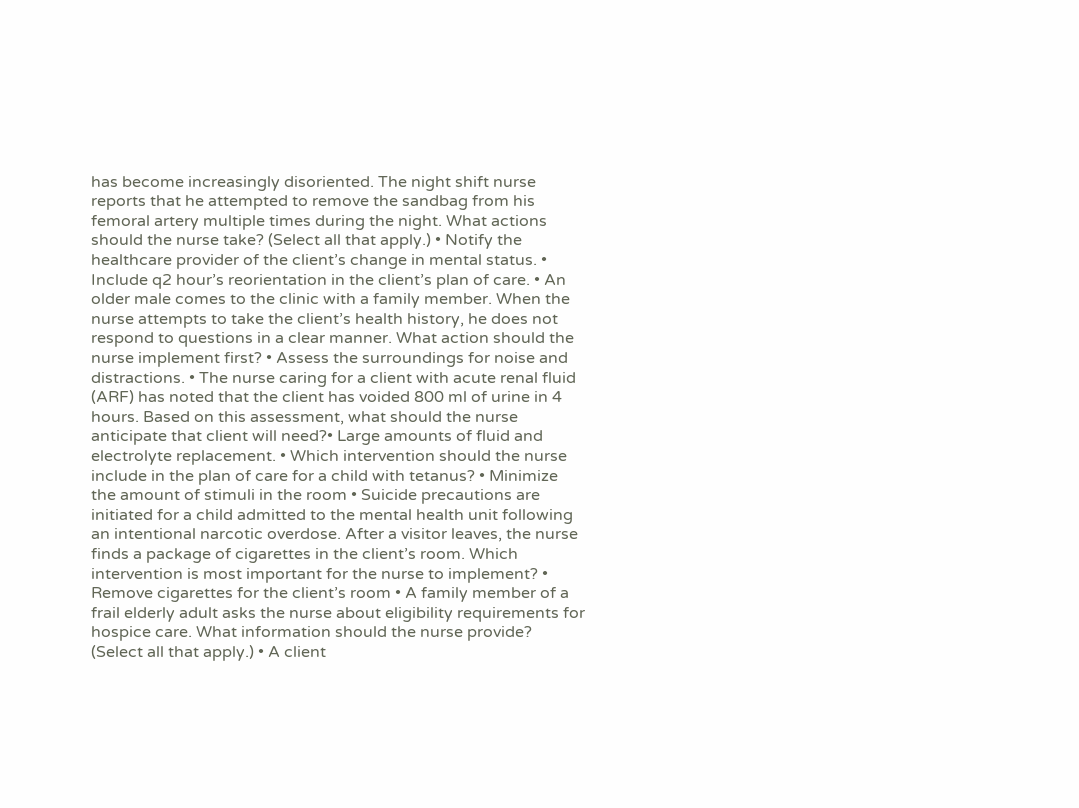has become increasingly disoriented. The night shift nurse reports that he attempted to remove the sandbag from his femoral artery multiple times during the night. What actions should the nurse take? (Select all that apply.) • Notify the healthcare provider of the client’s change in mental status. • Include q2 hour’s reorientation in the client’s plan of care. • An older male comes to the clinic with a family member. When the nurse attempts to take the client’s health history, he does not respond to questions in a clear manner. What action should the nurse implement first? • Assess the surroundings for noise and distractions. • The nurse caring for a client with acute renal fluid (ARF) has noted that the client has voided 800 ml of urine in 4 hours. Based on this assessment, what should the nurse anticipate that client will need?• Large amounts of fluid and electrolyte replacement. • Which intervention should the nurse include in the plan of care for a child with tetanus? • Minimize the amount of stimuli in the room • Suicide precautions are initiated for a child admitted to the mental health unit following an intentional narcotic overdose. After a visitor leaves, the nurse finds a package of cigarettes in the client’s room. Which intervention is most important for the nurse to implement? • Remove cigarettes for the client’s room • A family member of a frail elderly adult asks the nurse about eligibility requirements for hospice care. What information should the nurse provide? (Select all that apply.) • A client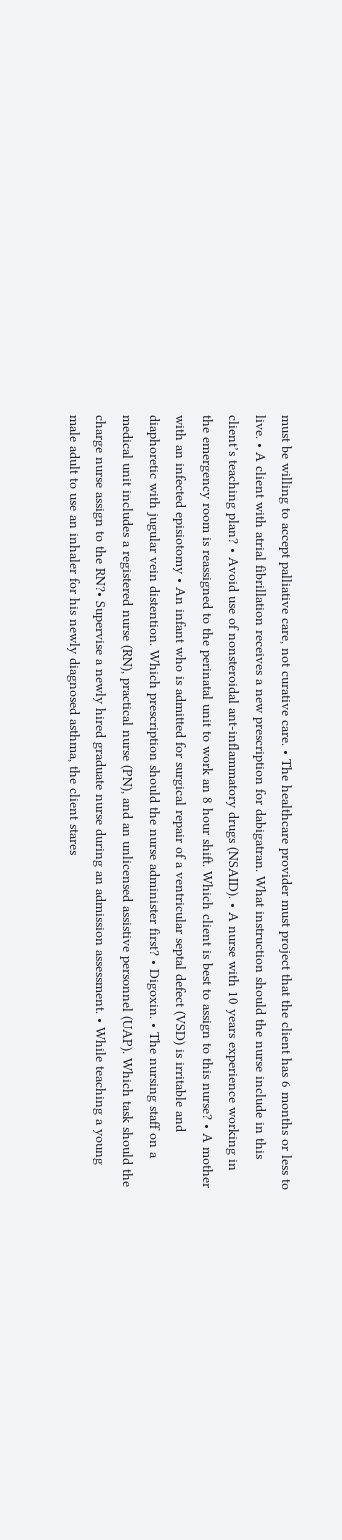must be willing to accept palliative care, not curative care. • The healthcare provider must project that the client has 6 months or less to live. • A client with atrial fibrillation receives a new prescription for dabigatran. What instruction should the nurse include in this client’s teaching plan? • Avoid use of nonsteroidal ant-inflammatory drugs (NSAID). • A nurse with 10 years experience working in the emergency room is reassigned to the perinatal unit to work an 8 hour shift. Which client is best to assign to this nurse? • A mother with an infected episiotomy • An infant who is admitted for surgical repair of a ventricular septal defect (VSD) is irritable and diaphoretic with jugular vein distention. Which prescription should the nurse administer first? • Digoxin. • The nursing staff on a medical unit includes a registered nurse (RN), practical nurse (PN), and an unlicensed assistive personnel (UAP). Which task should the charge nurse assign to the RN?• Supervise a newly hired graduate nurse during an admission assessment. • While teaching a young male adult to use an inhaler for his newly diagnosed asthma, the client stares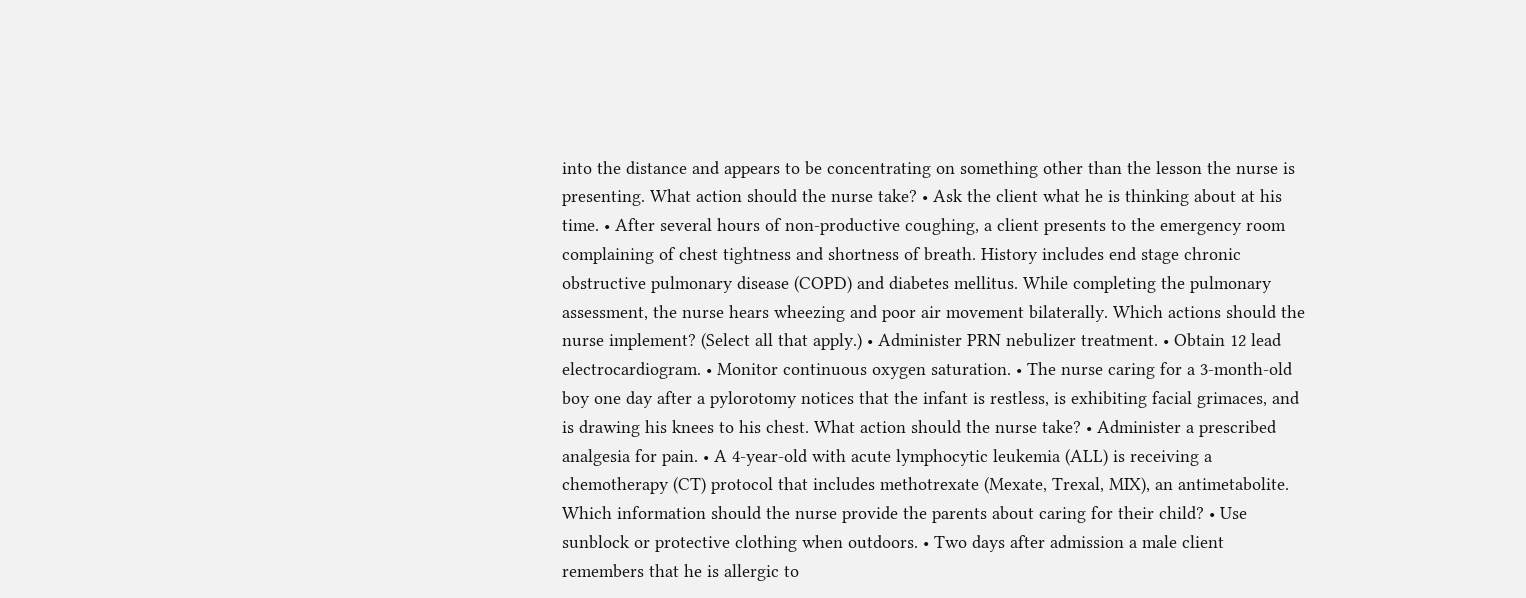into the distance and appears to be concentrating on something other than the lesson the nurse is presenting. What action should the nurse take? • Ask the client what he is thinking about at his time. • After several hours of non-productive coughing, a client presents to the emergency room complaining of chest tightness and shortness of breath. History includes end stage chronic obstructive pulmonary disease (COPD) and diabetes mellitus. While completing the pulmonary assessment, the nurse hears wheezing and poor air movement bilaterally. Which actions should the nurse implement? (Select all that apply.) • Administer PRN nebulizer treatment. • Obtain 12 lead electrocardiogram. • Monitor continuous oxygen saturation. • The nurse caring for a 3-month-old boy one day after a pylorotomy notices that the infant is restless, is exhibiting facial grimaces, and is drawing his knees to his chest. What action should the nurse take? • Administer a prescribed analgesia for pain. • A 4-year-old with acute lymphocytic leukemia (ALL) is receiving a chemotherapy (CT) protocol that includes methotrexate (Mexate, Trexal, MIX), an antimetabolite. Which information should the nurse provide the parents about caring for their child? • Use sunblock or protective clothing when outdoors. • Two days after admission a male client remembers that he is allergic to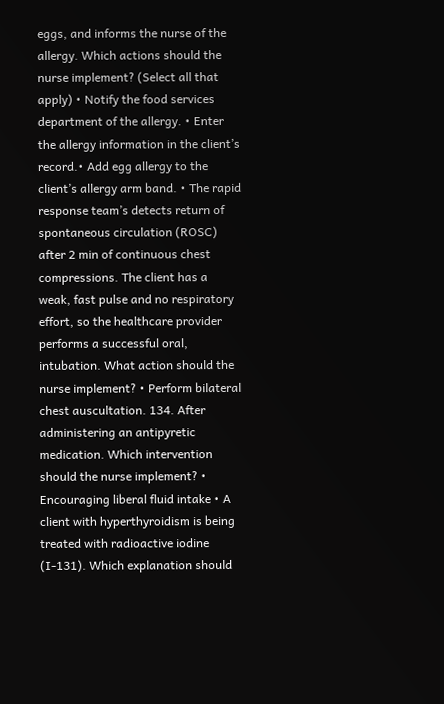eggs, and informs the nurse of the allergy. Which actions should the nurse implement? (Select all that apply) • Notify the food services department of the allergy. • Enter the allergy information in the client’s record.• Add egg allergy to the client’s allergy arm band. • The rapid response team’s detects return of spontaneous circulation (ROSC) after 2 min of continuous chest compressions. The client has a weak, fast pulse and no respiratory effort, so the healthcare provider performs a successful oral, intubation. What action should the nurse implement? • Perform bilateral chest auscultation. 134. After administering an antipyretic medication. Which intervention should the nurse implement? • Encouraging liberal fluid intake • A client with hyperthyroidism is being treated with radioactive iodine (I-131). Which explanation should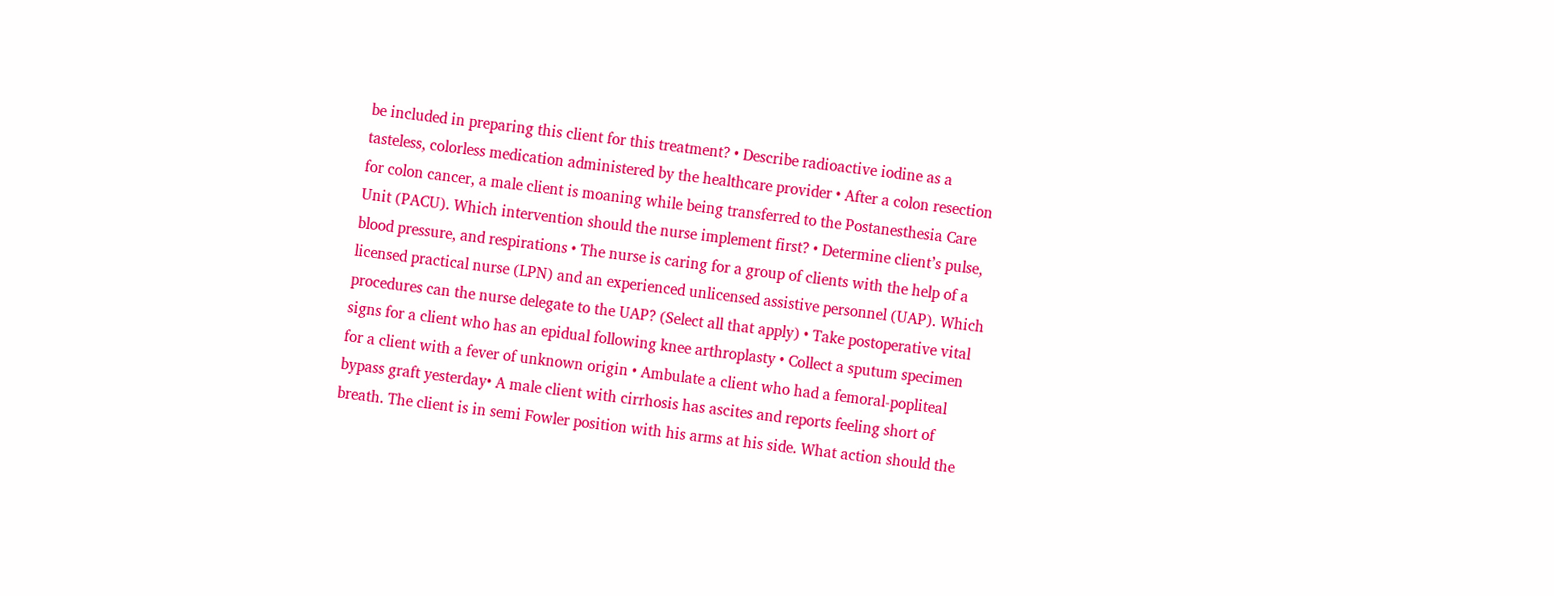be included in preparing this client for this treatment? • Describe radioactive iodine as a tasteless, colorless medication administered by the healthcare provider • After a colon resection for colon cancer, a male client is moaning while being transferred to the Postanesthesia Care Unit (PACU). Which intervention should the nurse implement first? • Determine client’s pulse, blood pressure, and respirations • The nurse is caring for a group of clients with the help of a licensed practical nurse (LPN) and an experienced unlicensed assistive personnel (UAP). Which procedures can the nurse delegate to the UAP? (Select all that apply) • Take postoperative vital signs for a client who has an epidual following knee arthroplasty • Collect a sputum specimen for a client with a fever of unknown origin • Ambulate a client who had a femoral-popliteal bypass graft yesterday• A male client with cirrhosis has ascites and reports feeling short of breath. The client is in semi Fowler position with his arms at his side. What action should the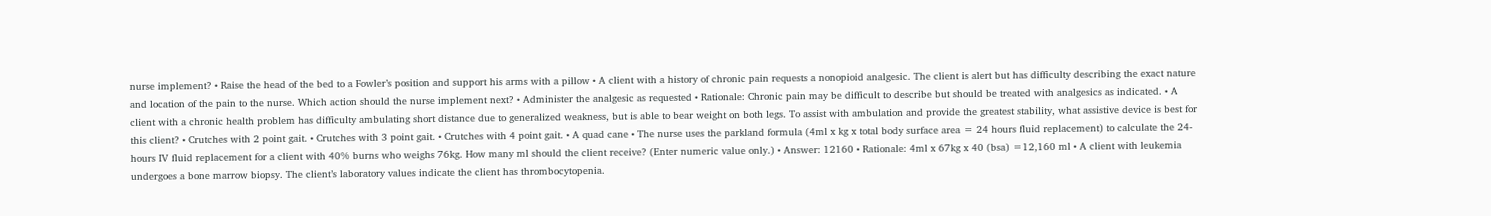nurse implement? • Raise the head of the bed to a Fowler’s position and support his arms with a pillow • A client with a history of chronic pain requests a nonopioid analgesic. The client is alert but has difficulty describing the exact nature and location of the pain to the nurse. Which action should the nurse implement next? • Administer the analgesic as requested • Rationale: Chronic pain may be difficult to describe but should be treated with analgesics as indicated. • A client with a chronic health problem has difficulty ambulating short distance due to generalized weakness, but is able to bear weight on both legs. To assist with ambulation and provide the greatest stability, what assistive device is best for this client? • Crutches with 2 point gait. • Crutches with 3 point gait. • Crutches with 4 point gait. • A quad cane • The nurse uses the parkland formula (4ml x kg x total body surface area = 24 hours fluid replacement) to calculate the 24-hours IV fluid replacement for a client with 40% burns who weighs 76kg. How many ml should the client receive? (Enter numeric value only.) • Answer: 12160 • Rationale: 4ml x 67kg x 40 (bsa) =12,160 ml • A client with leukemia undergoes a bone marrow biopsy. The client’s laboratory values indicate the client has thrombocytopenia.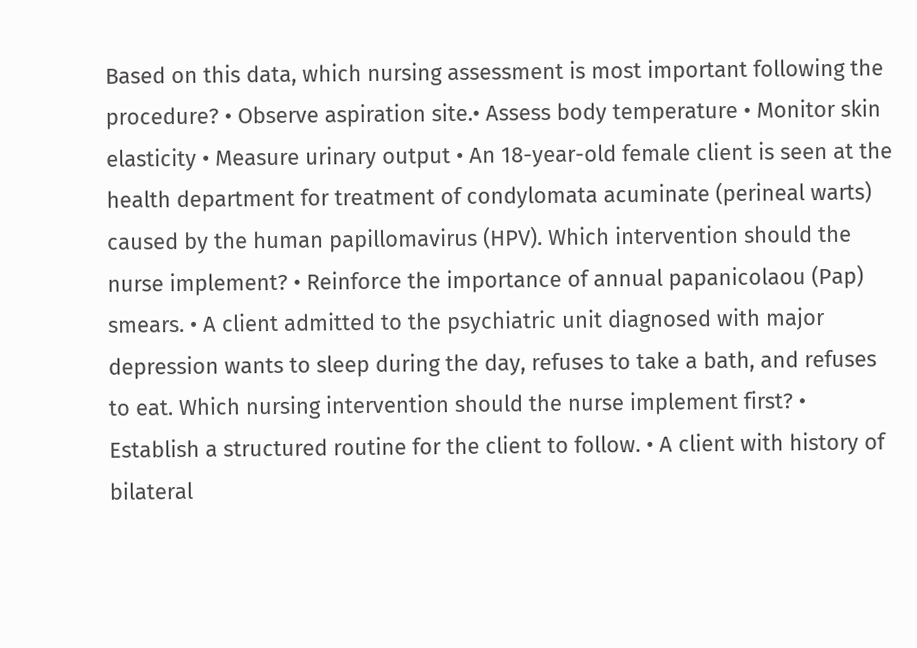Based on this data, which nursing assessment is most important following the procedure? • Observe aspiration site.• Assess body temperature • Monitor skin elasticity • Measure urinary output • An 18-year-old female client is seen at the health department for treatment of condylomata acuminate (perineal warts) caused by the human papillomavirus (HPV). Which intervention should the nurse implement? • Reinforce the importance of annual papanicolaou (Pap) smears. • A client admitted to the psychiatric unit diagnosed with major depression wants to sleep during the day, refuses to take a bath, and refuses to eat. Which nursing intervention should the nurse implement first? • Establish a structured routine for the client to follow. • A client with history of bilateral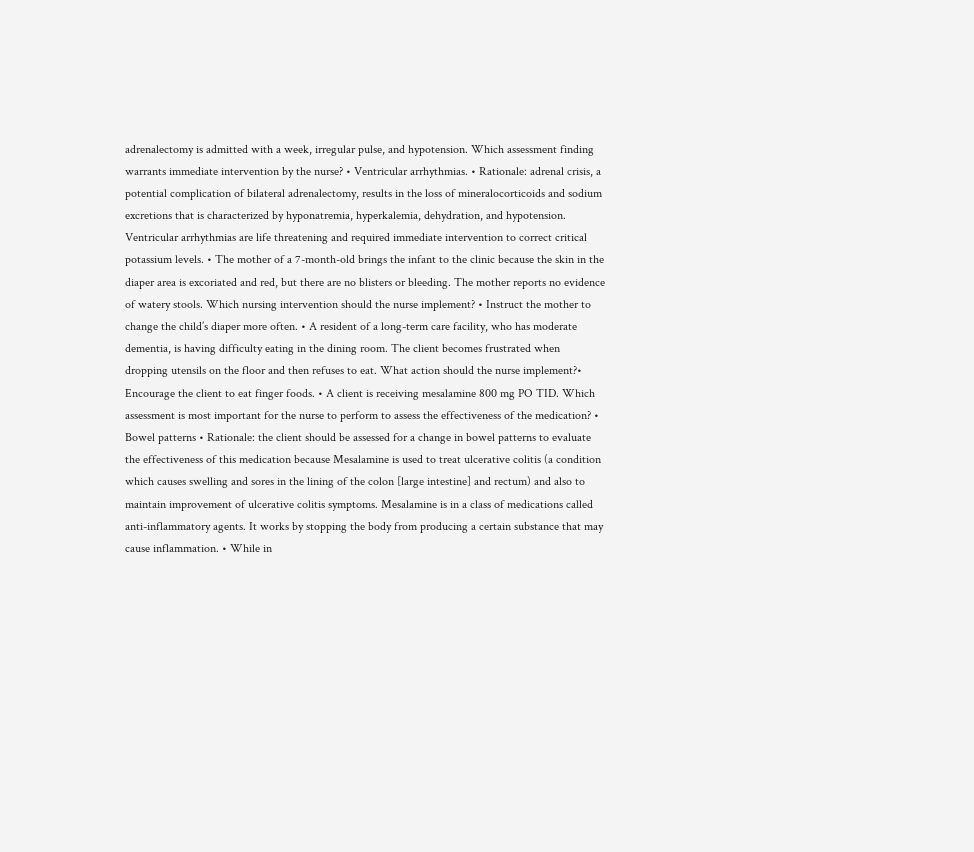adrenalectomy is admitted with a week, irregular pulse, and hypotension. Which assessment finding warrants immediate intervention by the nurse? • Ventricular arrhythmias. • Rationale: adrenal crisis, a potential complication of bilateral adrenalectomy, results in the loss of mineralocorticoids and sodium excretions that is characterized by hyponatremia, hyperkalemia, dehydration, and hypotension. Ventricular arrhythmias are life threatening and required immediate intervention to correct critical potassium levels. • The mother of a 7-month-old brings the infant to the clinic because the skin in the diaper area is excoriated and red, but there are no blisters or bleeding. The mother reports no evidence of watery stools. Which nursing intervention should the nurse implement? • Instruct the mother to change the child’s diaper more often. • A resident of a long-term care facility, who has moderate dementia, is having difficulty eating in the dining room. The client becomes frustrated when dropping utensils on the floor and then refuses to eat. What action should the nurse implement?• Encourage the client to eat finger foods. • A client is receiving mesalamine 800 mg PO TID. Which assessment is most important for the nurse to perform to assess the effectiveness of the medication? • Bowel patterns • Rationale: the client should be assessed for a change in bowel patterns to evaluate the effectiveness of this medication because Mesalamine is used to treat ulcerative colitis (a condition which causes swelling and sores in the lining of the colon [large intestine] and rectum) and also to maintain improvement of ulcerative colitis symptoms. Mesalamine is in a class of medications called anti-inflammatory agents. It works by stopping the body from producing a certain substance that may cause inflammation. • While in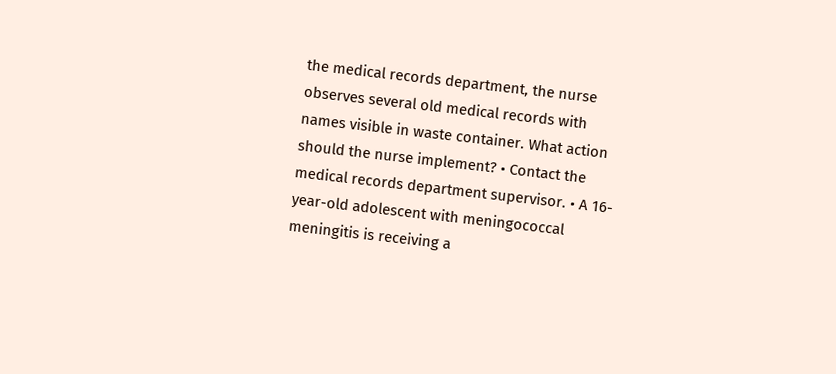the medical records department, the nurse observes several old medical records with names visible in waste container. What action should the nurse implement? • Contact the medical records department supervisor. • A 16-year-old adolescent with meningococcal meningitis is receiving a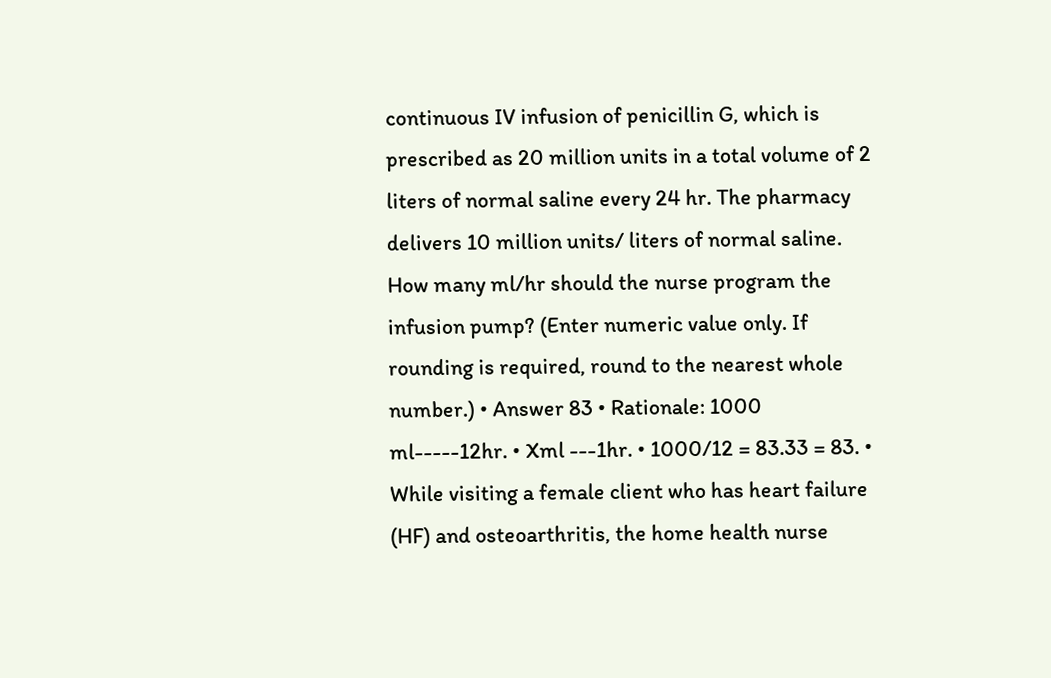continuous IV infusion of penicillin G, which is prescribed as 20 million units in a total volume of 2 liters of normal saline every 24 hr. The pharmacy delivers 10 million units/ liters of normal saline. How many ml/hr should the nurse program the infusion pump? (Enter numeric value only. If rounding is required, round to the nearest whole number.) • Answer 83 • Rationale: 1000 ml-----12hr. • Xml ---1hr. • 1000/12 = 83.33 = 83. • While visiting a female client who has heart failure (HF) and osteoarthritis, the home health nurse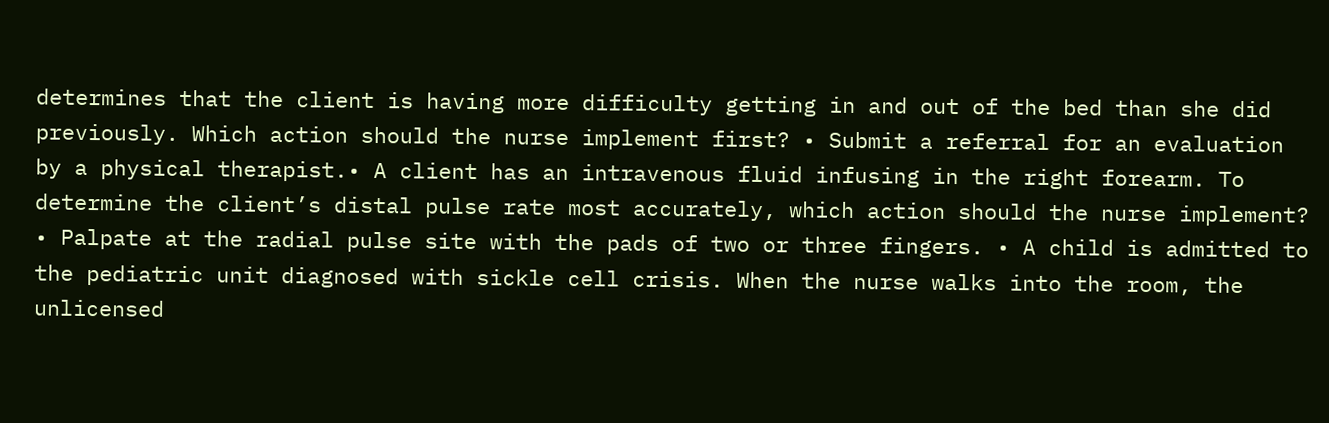determines that the client is having more difficulty getting in and out of the bed than she did previously. Which action should the nurse implement first? • Submit a referral for an evaluation by a physical therapist.• A client has an intravenous fluid infusing in the right forearm. To determine the client’s distal pulse rate most accurately, which action should the nurse implement? • Palpate at the radial pulse site with the pads of two or three fingers. • A child is admitted to the pediatric unit diagnosed with sickle cell crisis. When the nurse walks into the room, the unlicensed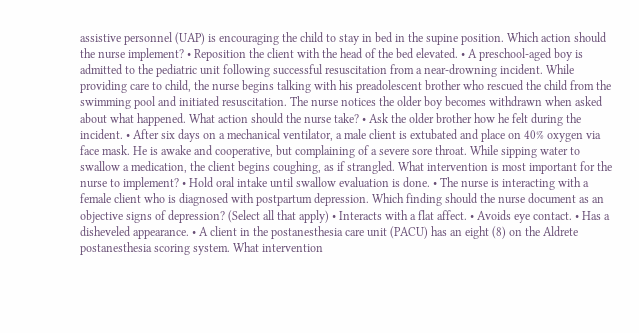assistive personnel (UAP) is encouraging the child to stay in bed in the supine position. Which action should the nurse implement? • Reposition the client with the head of the bed elevated. • A preschool-aged boy is admitted to the pediatric unit following successful resuscitation from a near-drowning incident. While providing care to child, the nurse begins talking with his preadolescent brother who rescued the child from the swimming pool and initiated resuscitation. The nurse notices the older boy becomes withdrawn when asked about what happened. What action should the nurse take? • Ask the older brother how he felt during the incident. • After six days on a mechanical ventilator, a male client is extubated and place on 40% oxygen via face mask. He is awake and cooperative, but complaining of a severe sore throat. While sipping water to swallow a medication, the client begins coughing, as if strangled. What intervention is most important for the nurse to implement? • Hold oral intake until swallow evaluation is done. • The nurse is interacting with a female client who is diagnosed with postpartum depression. Which finding should the nurse document as an objective signs of depression? (Select all that apply) • Interacts with a flat affect. • Avoids eye contact. • Has a disheveled appearance. • A client in the postanesthesia care unit (PACU) has an eight (8) on the Aldrete postanesthesia scoring system. What intervention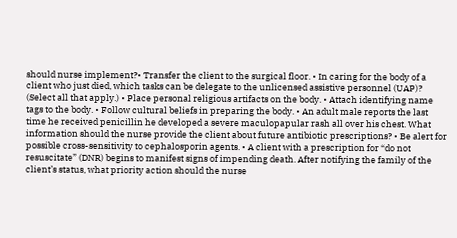should nurse implement?• Transfer the client to the surgical floor. • In caring for the body of a client who just died, which tasks can be delegate to the unlicensed assistive personnel (UAP)? (Select all that apply.) • Place personal religious artifacts on the body. • Attach identifying name tags to the body. • Follow cultural beliefs in preparing the body. • An adult male reports the last time he received penicillin he developed a severe maculopapular rash all over his chest. What information should the nurse provide the client about future antibiotic prescriptions? • Be alert for possible cross-sensitivity to cephalosporin agents. • A client with a prescription for “do not resuscitate” (DNR) begins to manifest signs of impending death. After notifying the family of the client’s status, what priority action should the nurse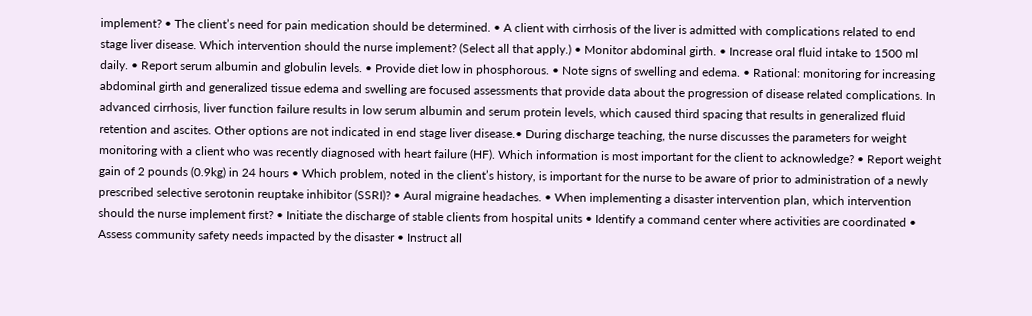implement? • The client’s need for pain medication should be determined. • A client with cirrhosis of the liver is admitted with complications related to end stage liver disease. Which intervention should the nurse implement? (Select all that apply.) • Monitor abdominal girth. • Increase oral fluid intake to 1500 ml daily. • Report serum albumin and globulin levels. • Provide diet low in phosphorous. • Note signs of swelling and edema. • Rational: monitoring for increasing abdominal girth and generalized tissue edema and swelling are focused assessments that provide data about the progression of disease related complications. In advanced cirrhosis, liver function failure results in low serum albumin and serum protein levels, which caused third spacing that results in generalized fluid retention and ascites. Other options are not indicated in end stage liver disease.• During discharge teaching, the nurse discusses the parameters for weight monitoring with a client who was recently diagnosed with heart failure (HF). Which information is most important for the client to acknowledge? • Report weight gain of 2 pounds (0.9kg) in 24 hours • Which problem, noted in the client’s history, is important for the nurse to be aware of prior to administration of a newly prescribed selective serotonin reuptake inhibitor (SSRI)? • Aural migraine headaches. • When implementing a disaster intervention plan, which intervention should the nurse implement first? • Initiate the discharge of stable clients from hospital units • Identify a command center where activities are coordinated • Assess community safety needs impacted by the disaster • Instruct all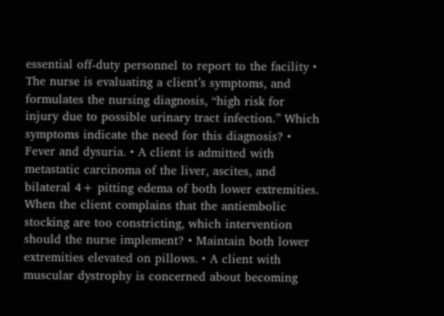essential off-duty personnel to report to the facility • The nurse is evaluating a client’s symptoms, and formulates the nursing diagnosis, “high risk for injury due to possible urinary tract infection.” Which symptoms indicate the need for this diagnosis? • Fever and dysuria. • A client is admitted with metastatic carcinoma of the liver, ascites, and bilateral 4+ pitting edema of both lower extremities. When the client complains that the antiembolic stocking are too constricting, which intervention should the nurse implement? • Maintain both lower extremities elevated on pillows. • A client with muscular dystrophy is concerned about becoming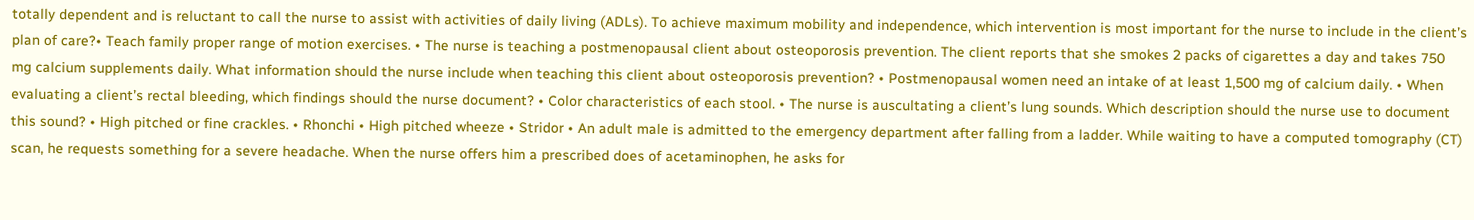totally dependent and is reluctant to call the nurse to assist with activities of daily living (ADLs). To achieve maximum mobility and independence, which intervention is most important for the nurse to include in the client’s plan of care?• Teach family proper range of motion exercises. • The nurse is teaching a postmenopausal client about osteoporosis prevention. The client reports that she smokes 2 packs of cigarettes a day and takes 750 mg calcium supplements daily. What information should the nurse include when teaching this client about osteoporosis prevention? • Postmenopausal women need an intake of at least 1,500 mg of calcium daily. • When evaluating a client’s rectal bleeding, which findings should the nurse document? • Color characteristics of each stool. • The nurse is auscultating a client’s lung sounds. Which description should the nurse use to document this sound? • High pitched or fine crackles. • Rhonchi • High pitched wheeze • Stridor • An adult male is admitted to the emergency department after falling from a ladder. While waiting to have a computed tomography (CT) scan, he requests something for a severe headache. When the nurse offers him a prescribed does of acetaminophen, he asks for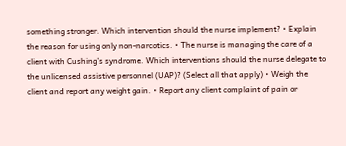something stronger. Which intervention should the nurse implement? • Explain the reason for using only non-narcotics. • The nurse is managing the care of a client with Cushing’s syndrome. Which interventions should the nurse delegate to the unlicensed assistive personnel (UAP)? (Select all that apply) • Weigh the client and report any weight gain. • Report any client complaint of pain or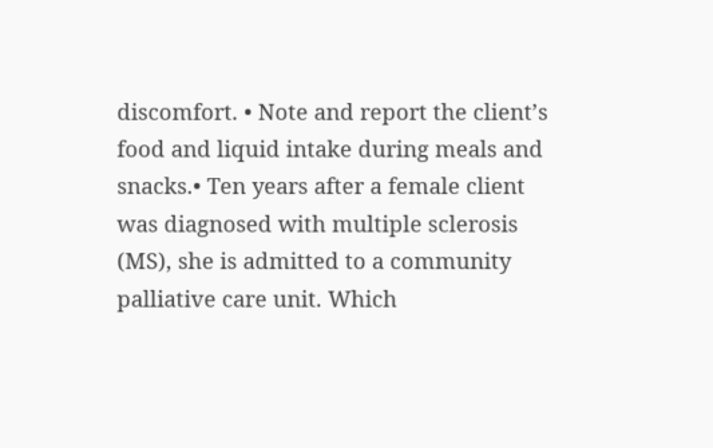discomfort. • Note and report the client’s food and liquid intake during meals and snacks.• Ten years after a female client was diagnosed with multiple sclerosis (MS), she is admitted to a community palliative care unit. Which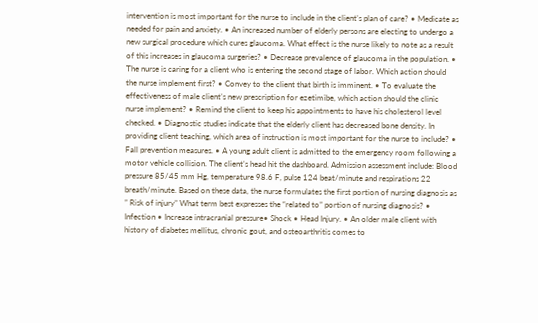intervention is most important for the nurse to include in the client’s plan of care? • Medicate as needed for pain and anxiety. • An increased number of elderly persons are electing to undergo a new surgical procedure which cures glaucoma. What effect is the nurse likely to note as a result of this increases in glaucoma surgeries? • Decrease prevalence of glaucoma in the population. • The nurse is caring for a client who is entering the second stage of labor. Which action should the nurse implement first? • Convey to the client that birth is imminent. • To evaluate the effectiveness of male client’s new prescription for ezetimibe, which action should the clinic nurse implement? • Remind the client to keep his appointments to have his cholesterol level checked. • Diagnostic studies indicate that the elderly client has decreased bone density. In providing client teaching, which area of instruction is most important for the nurse to include? • Fall prevention measures. • A young adult client is admitted to the emergency room following a motor vehicle collision. The client’s head hit the dashboard. Admission assessment include: Blood pressure 85/45 mm Hg, temperature 98.6 F, pulse 124 beat/minute and respirations 22 breath/minute. Based on these data, the nurse formulates the first portion of nursing diagnosis as ” Risk of injury” What term best expresses the “related to” portion of nursing diagnosis? • Infection • Increase intracranial pressure• Shock • Head Injury. • An older male client with history of diabetes mellitus, chronic gout, and osteoarthritis comes to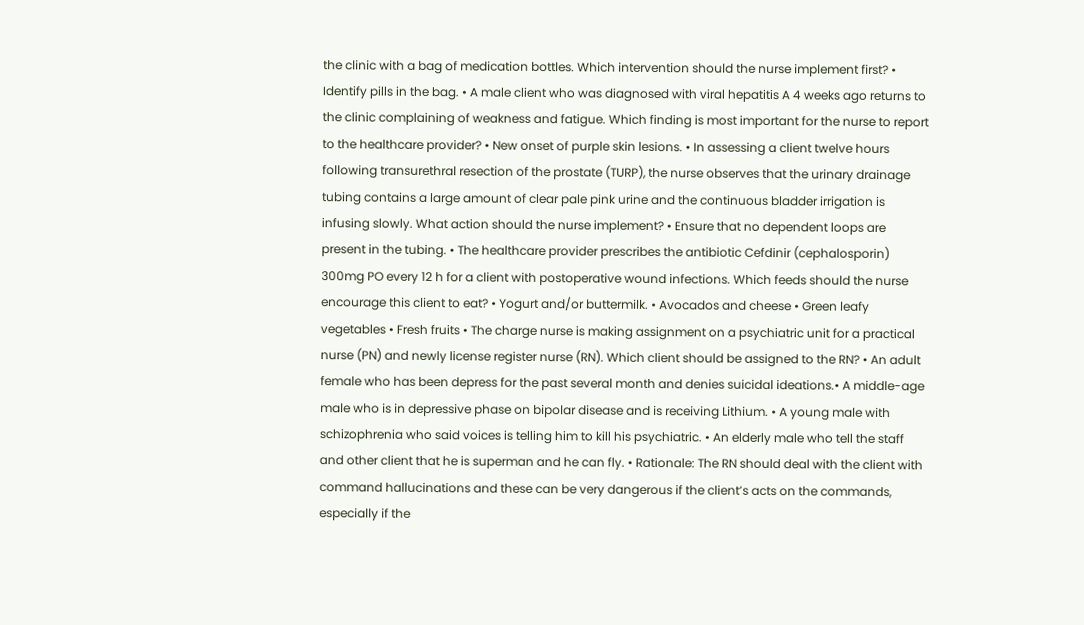the clinic with a bag of medication bottles. Which intervention should the nurse implement first? • Identify pills in the bag. • A male client who was diagnosed with viral hepatitis A 4 weeks ago returns to the clinic complaining of weakness and fatigue. Which finding is most important for the nurse to report to the healthcare provider? • New onset of purple skin lesions. • In assessing a client twelve hours following transurethral resection of the prostate (TURP), the nurse observes that the urinary drainage tubing contains a large amount of clear pale pink urine and the continuous bladder irrigation is infusing slowly. What action should the nurse implement? • Ensure that no dependent loops are present in the tubing. • The healthcare provider prescribes the antibiotic Cefdinir (cephalosporin) 300mg PO every 12 h for a client with postoperative wound infections. Which feeds should the nurse encourage this client to eat? • Yogurt and/or buttermilk. • Avocados and cheese • Green leafy vegetables • Fresh fruits • The charge nurse is making assignment on a psychiatric unit for a practical nurse (PN) and newly license register nurse (RN). Which client should be assigned to the RN? • An adult female who has been depress for the past several month and denies suicidal ideations.• A middle-age male who is in depressive phase on bipolar disease and is receiving Lithium. • A young male with schizophrenia who said voices is telling him to kill his psychiatric. • An elderly male who tell the staff and other client that he is superman and he can fly. • Rationale: The RN should deal with the client with command hallucinations and these can be very dangerous if the client’s acts on the commands, especially if the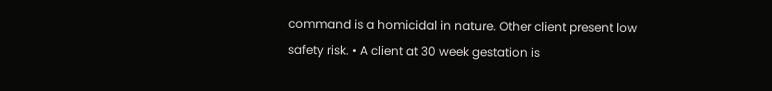command is a homicidal in nature. Other client present low safety risk. • A client at 30 week gestation is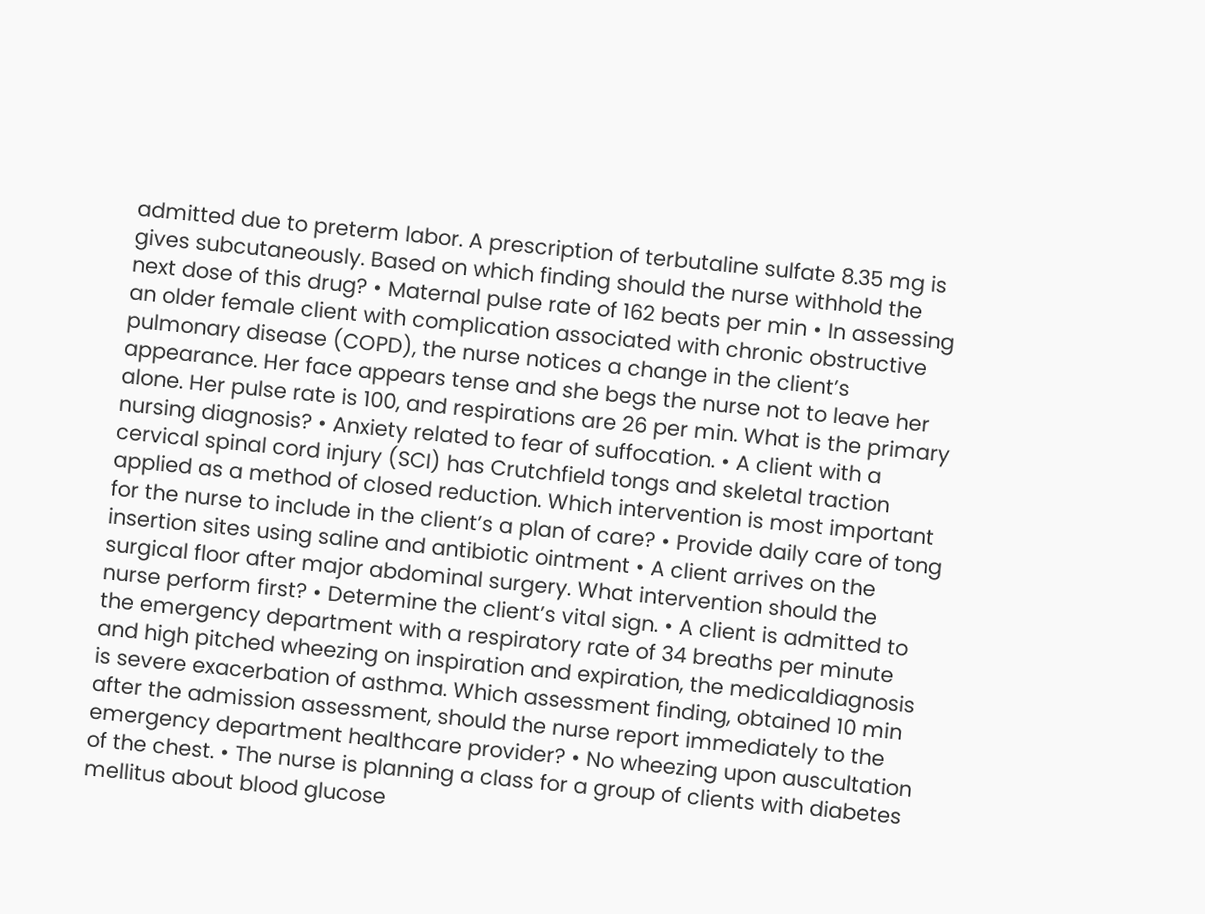admitted due to preterm labor. A prescription of terbutaline sulfate 8.35 mg is gives subcutaneously. Based on which finding should the nurse withhold the next dose of this drug? • Maternal pulse rate of 162 beats per min • In assessing an older female client with complication associated with chronic obstructive pulmonary disease (COPD), the nurse notices a change in the client’s appearance. Her face appears tense and she begs the nurse not to leave her alone. Her pulse rate is 100, and respirations are 26 per min. What is the primary nursing diagnosis? • Anxiety related to fear of suffocation. • A client with a cervical spinal cord injury (SCI) has Crutchfield tongs and skeletal traction applied as a method of closed reduction. Which intervention is most important for the nurse to include in the client’s a plan of care? • Provide daily care of tong insertion sites using saline and antibiotic ointment • A client arrives on the surgical floor after major abdominal surgery. What intervention should the nurse perform first? • Determine the client’s vital sign. • A client is admitted to the emergency department with a respiratory rate of 34 breaths per minute and high pitched wheezing on inspiration and expiration, the medicaldiagnosis is severe exacerbation of asthma. Which assessment finding, obtained 10 min after the admission assessment, should the nurse report immediately to the emergency department healthcare provider? • No wheezing upon auscultation of the chest. • The nurse is planning a class for a group of clients with diabetes mellitus about blood glucose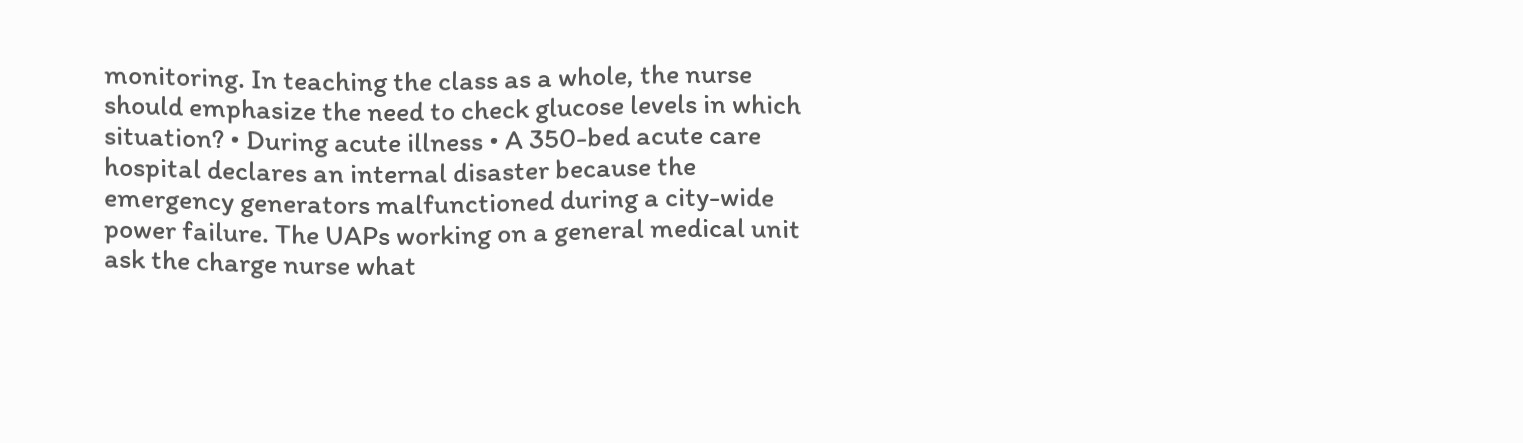monitoring. In teaching the class as a whole, the nurse should emphasize the need to check glucose levels in which situation? • During acute illness • A 350-bed acute care hospital declares an internal disaster because the emergency generators malfunctioned during a city-wide power failure. The UAPs working on a general medical unit ask the charge nurse what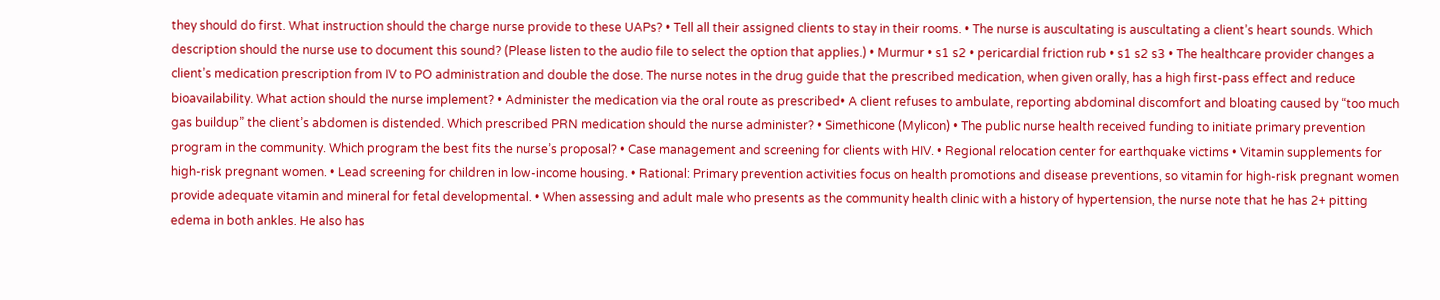they should do first. What instruction should the charge nurse provide to these UAPs? • Tell all their assigned clients to stay in their rooms. • The nurse is auscultating is auscultating a client’s heart sounds. Which description should the nurse use to document this sound? (Please listen to the audio file to select the option that applies.) • Murmur • s1 s2 • pericardial friction rub • s1 s2 s3 • The healthcare provider changes a client’s medication prescription from IV to PO administration and double the dose. The nurse notes in the drug guide that the prescribed medication, when given orally, has a high first-pass effect and reduce bioavailability. What action should the nurse implement? • Administer the medication via the oral route as prescribed• A client refuses to ambulate, reporting abdominal discomfort and bloating caused by “too much gas buildup” the client’s abdomen is distended. Which prescribed PRN medication should the nurse administer? • Simethicone (Mylicon) • The public nurse health received funding to initiate primary prevention program in the community. Which program the best fits the nurse’s proposal? • Case management and screening for clients with HIV. • Regional relocation center for earthquake victims • Vitamin supplements for high-risk pregnant women. • Lead screening for children in low-income housing. • Rational: Primary prevention activities focus on health promotions and disease preventions, so vitamin for high-risk pregnant women provide adequate vitamin and mineral for fetal developmental. • When assessing and adult male who presents as the community health clinic with a history of hypertension, the nurse note that he has 2+ pitting edema in both ankles. He also has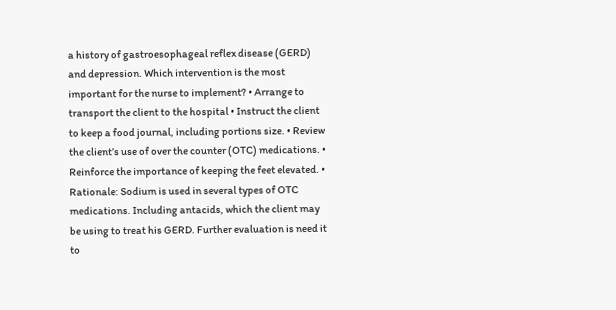a history of gastroesophageal reflex disease (GERD) and depression. Which intervention is the most important for the nurse to implement? • Arrange to transport the client to the hospital • Instruct the client to keep a food journal, including portions size. • Review the client’s use of over the counter (OTC) medications. • Reinforce the importance of keeping the feet elevated. • Rationale: Sodium is used in several types of OTC medications. Including antacids, which the client may be using to treat his GERD. Further evaluation is need it to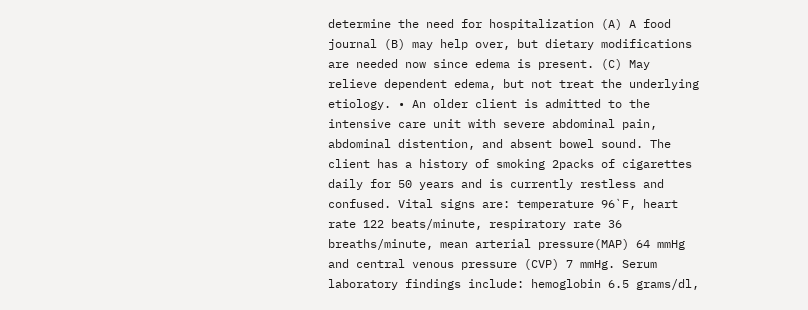determine the need for hospitalization (A) A food journal (B) may help over, but dietary modifications are needed now since edema is present. (C) May relieve dependent edema, but not treat the underlying etiology. • An older client is admitted to the intensive care unit with severe abdominal pain, abdominal distention, and absent bowel sound. The client has a history of smoking 2packs of cigarettes daily for 50 years and is currently restless and confused. Vital signs are: temperature 96`F, heart rate 122 beats/minute, respiratory rate 36 breaths/minute, mean arterial pressure(MAP) 64 mmHg and central venous pressure (CVP) 7 mmHg. Serum laboratory findings include: hemoglobin 6.5 grams/dl,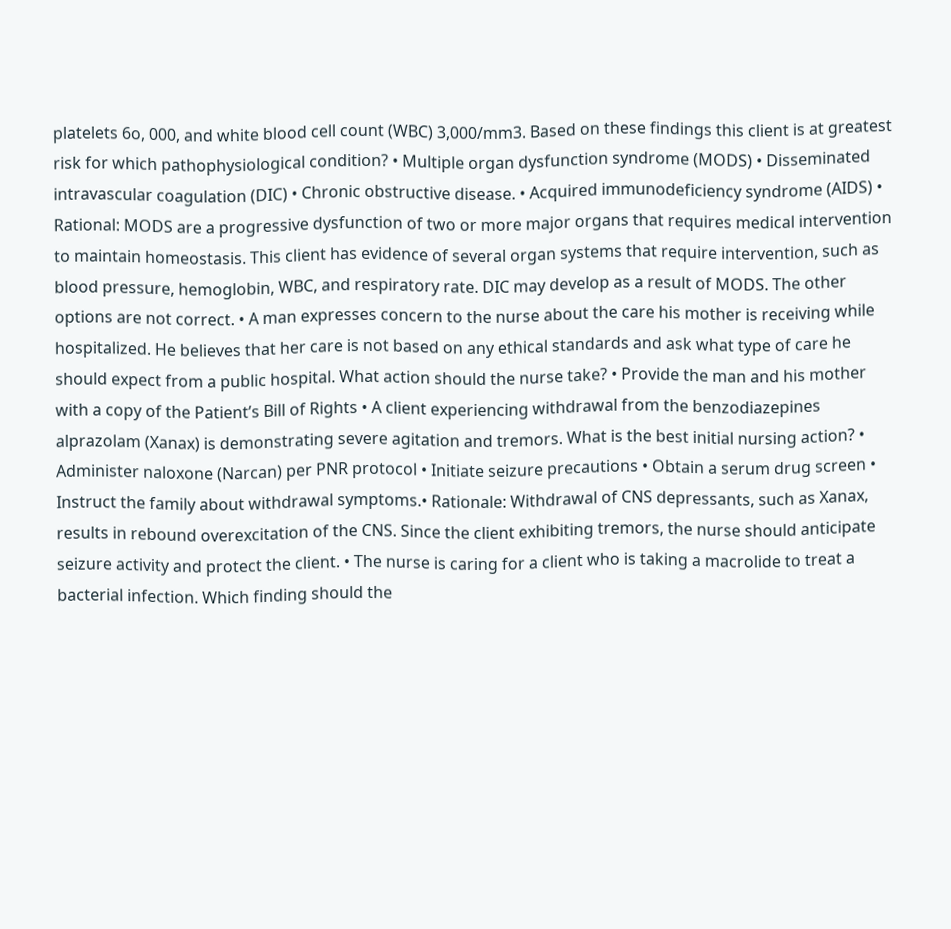platelets 6o, 000, and white blood cell count (WBC) 3,000/mm3. Based on these findings this client is at greatest risk for which pathophysiological condition? • Multiple organ dysfunction syndrome (MODS) • Disseminated intravascular coagulation (DIC) • Chronic obstructive disease. • Acquired immunodeficiency syndrome (AIDS) • Rational: MODS are a progressive dysfunction of two or more major organs that requires medical intervention to maintain homeostasis. This client has evidence of several organ systems that require intervention, such as blood pressure, hemoglobin, WBC, and respiratory rate. DIC may develop as a result of MODS. The other options are not correct. • A man expresses concern to the nurse about the care his mother is receiving while hospitalized. He believes that her care is not based on any ethical standards and ask what type of care he should expect from a public hospital. What action should the nurse take? • Provide the man and his mother with a copy of the Patient’s Bill of Rights • A client experiencing withdrawal from the benzodiazepines alprazolam (Xanax) is demonstrating severe agitation and tremors. What is the best initial nursing action? • Administer naloxone (Narcan) per PNR protocol • Initiate seizure precautions • Obtain a serum drug screen • Instruct the family about withdrawal symptoms.• Rationale: Withdrawal of CNS depressants, such as Xanax, results in rebound overexcitation of the CNS. Since the client exhibiting tremors, the nurse should anticipate seizure activity and protect the client. • The nurse is caring for a client who is taking a macrolide to treat a bacterial infection. Which finding should the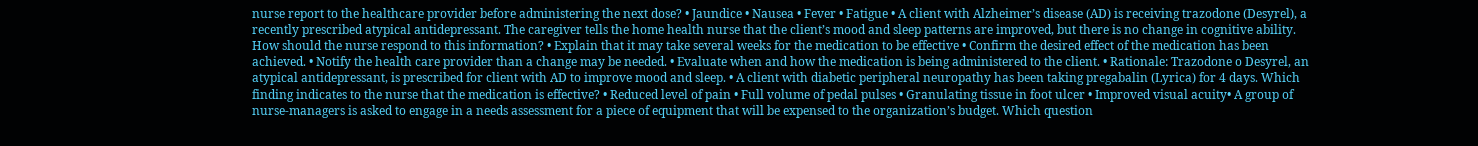nurse report to the healthcare provider before administering the next dose? • Jaundice • Nausea • Fever • Fatigue • A client with Alzheimer’s disease (AD) is receiving trazodone (Desyrel), a recently prescribed atypical antidepressant. The caregiver tells the home health nurse that the client’s mood and sleep patterns are improved, but there is no change in cognitive ability. How should the nurse respond to this information? • Explain that it may take several weeks for the medication to be effective • Confirm the desired effect of the medication has been achieved. • Notify the health care provider than a change may be needed. • Evaluate when and how the medication is being administered to the client. • Rationale: Trazodone o Desyrel, an atypical antidepressant, is prescribed for client with AD to improve mood and sleep. • A client with diabetic peripheral neuropathy has been taking pregabalin (Lyrica) for 4 days. Which finding indicates to the nurse that the medication is effective? • Reduced level of pain • Full volume of pedal pulses • Granulating tissue in foot ulcer • Improved visual acuity• A group of nurse-managers is asked to engage in a needs assessment for a piece of equipment that will be expensed to the organization’s budget. Which question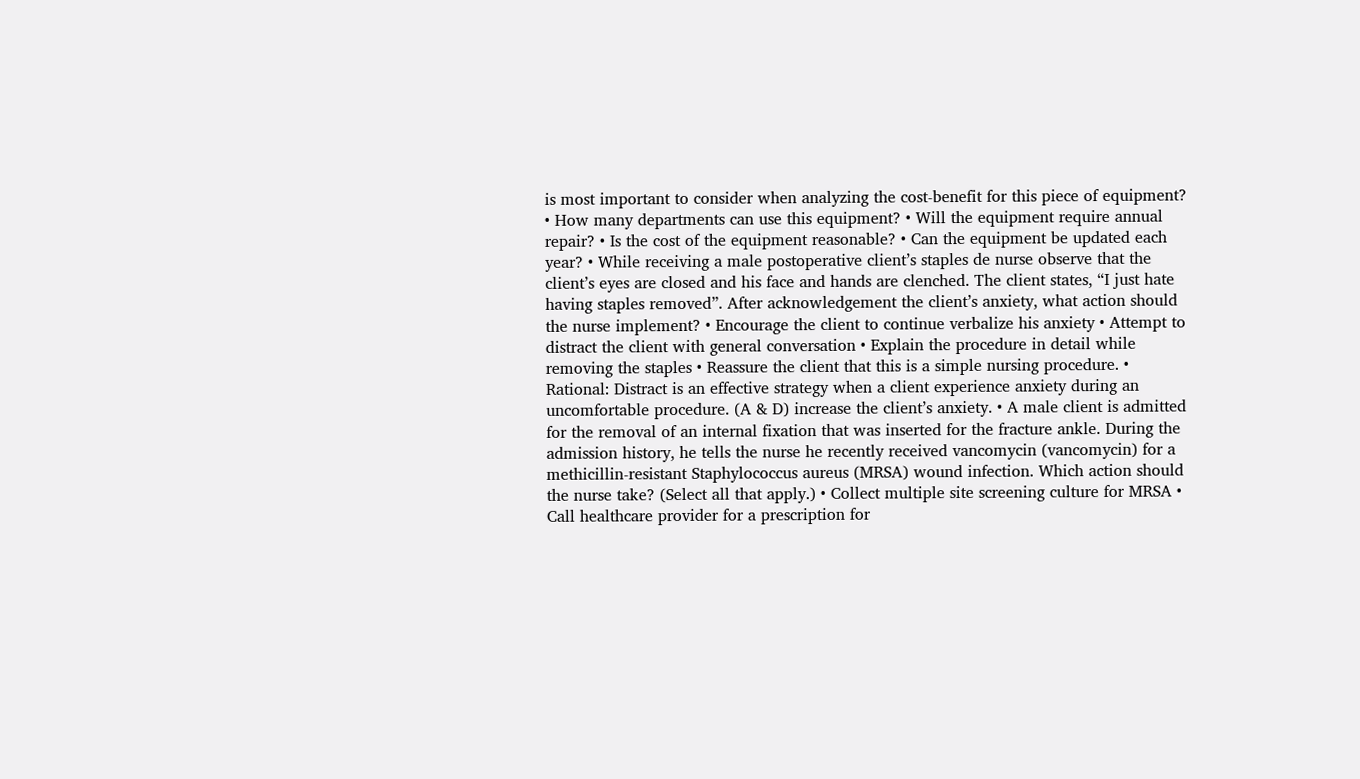is most important to consider when analyzing the cost-benefit for this piece of equipment? • How many departments can use this equipment? • Will the equipment require annual repair? • Is the cost of the equipment reasonable? • Can the equipment be updated each year? • While receiving a male postoperative client’s staples de nurse observe that the client’s eyes are closed and his face and hands are clenched. The client states, “I just hate having staples removed”. After acknowledgement the client’s anxiety, what action should the nurse implement? • Encourage the client to continue verbalize his anxiety • Attempt to distract the client with general conversation • Explain the procedure in detail while removing the staples • Reassure the client that this is a simple nursing procedure. • Rational: Distract is an effective strategy when a client experience anxiety during an uncomfortable procedure. (A & D) increase the client’s anxiety. • A male client is admitted for the removal of an internal fixation that was inserted for the fracture ankle. During the admission history, he tells the nurse he recently received vancomycin (vancomycin) for a methicillin-resistant Staphylococcus aureus (MRSA) wound infection. Which action should the nurse take? (Select all that apply.) • Collect multiple site screening culture for MRSA • Call healthcare provider for a prescription for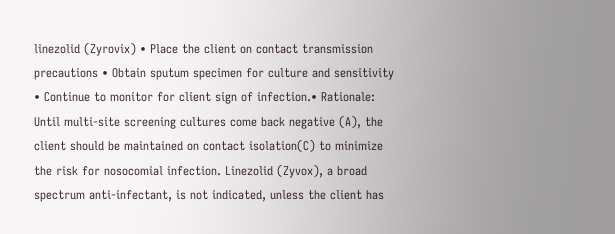linezolid (Zyrovix) • Place the client on contact transmission precautions • Obtain sputum specimen for culture and sensitivity • Continue to monitor for client sign of infection.• Rationale: Until multi-site screening cultures come back negative (A), the client should be maintained on contact isolation(C) to minimize the risk for nosocomial infection. Linezolid (Zyvox), a broad spectrum anti-infectant, is not indicated, unless the client has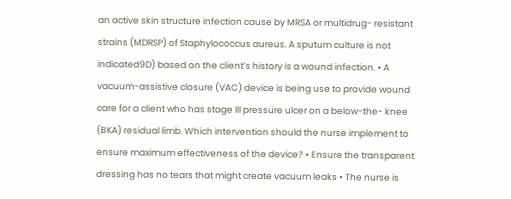an active skin structure infection cause by MRSA or multidrug- resistant strains (MDRSP) of Staphylococcus aureus. A sputum culture is not indicated9D) based on the client’s history is a wound infection. • A vacuum-assistive closure (VAC) device is being use to provide wound care for a client who has stage III pressure ulcer on a below-the- knee (BKA) residual limb. Which intervention should the nurse implement to ensure maximum effectiveness of the device? • Ensure the transparent dressing has no tears that might create vacuum leaks • The nurse is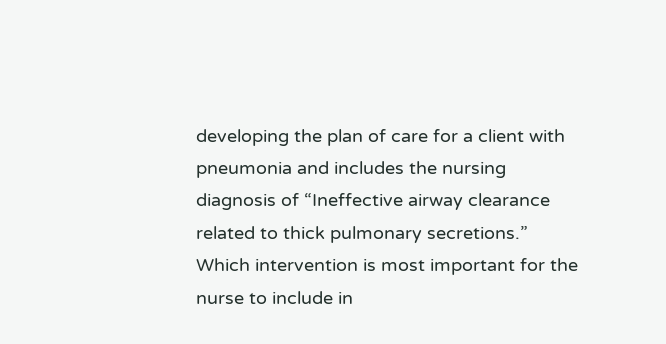developing the plan of care for a client with pneumonia and includes the nursing diagnosis of “Ineffective airway clearance related to thick pulmonary secretions.” Which intervention is most important for the nurse to include in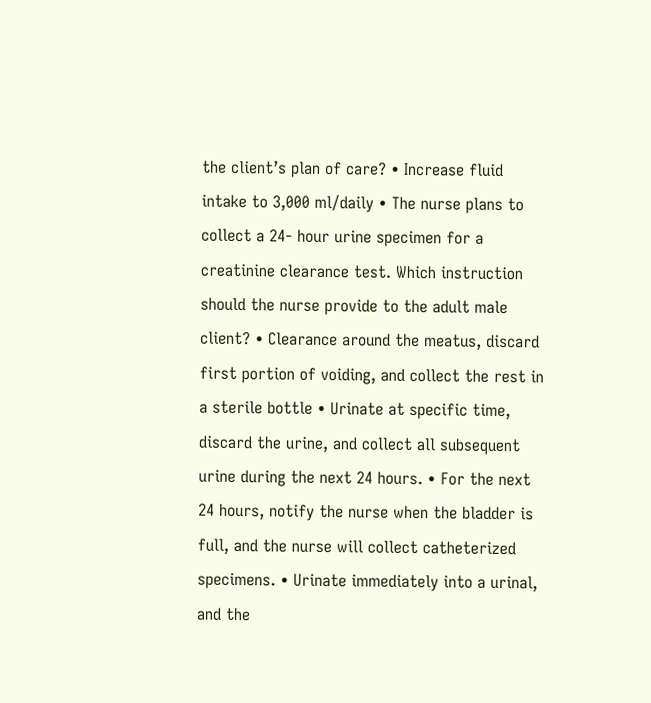the client’s plan of care? • Increase fluid intake to 3,000 ml/daily • The nurse plans to collect a 24- hour urine specimen for a creatinine clearance test. Which instruction should the nurse provide to the adult male client? • Clearance around the meatus, discard first portion of voiding, and collect the rest in a sterile bottle • Urinate at specific time, discard the urine, and collect all subsequent urine during the next 24 hours. • For the next 24 hours, notify the nurse when the bladder is full, and the nurse will collect catheterized specimens. • Urinate immediately into a urinal, and the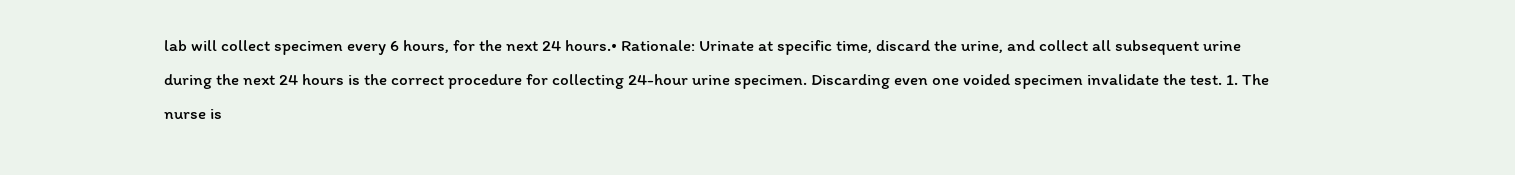lab will collect specimen every 6 hours, for the next 24 hours.• Rationale: Urinate at specific time, discard the urine, and collect all subsequent urine during the next 24 hours is the correct procedure for collecting 24-hour urine specimen. Discarding even one voided specimen invalidate the test. 1. The nurse is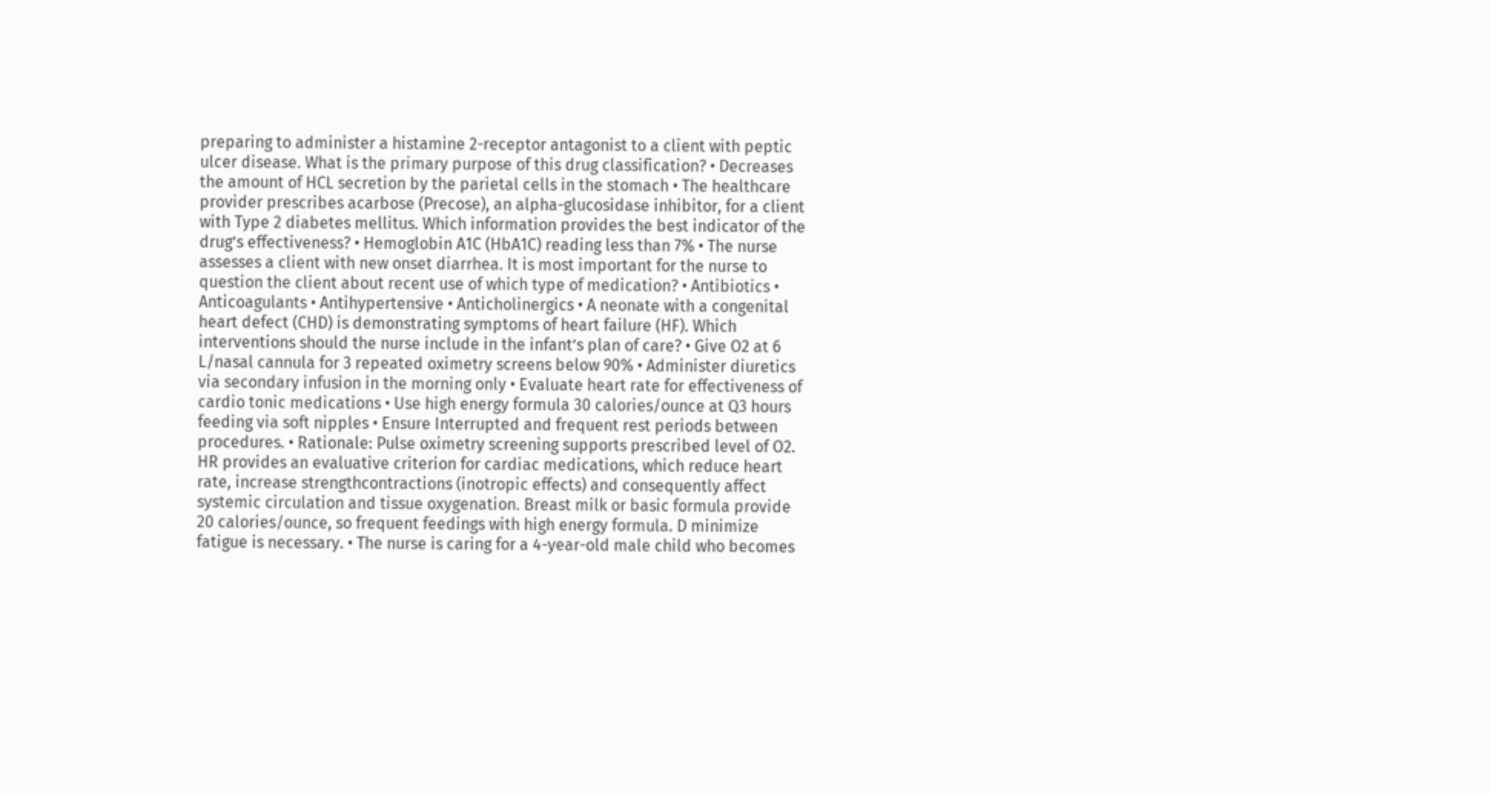preparing to administer a histamine 2-receptor antagonist to a client with peptic ulcer disease. What is the primary purpose of this drug classification? • Decreases the amount of HCL secretion by the parietal cells in the stomach • The healthcare provider prescribes acarbose (Precose), an alpha-glucosidase inhibitor, for a client with Type 2 diabetes mellitus. Which information provides the best indicator of the drug’s effectiveness? • Hemoglobin A1C (HbA1C) reading less than 7% • The nurse assesses a client with new onset diarrhea. It is most important for the nurse to question the client about recent use of which type of medication? • Antibiotics • Anticoagulants • Antihypertensive • Anticholinergics • A neonate with a congenital heart defect (CHD) is demonstrating symptoms of heart failure (HF). Which interventions should the nurse include in the infant’s plan of care? • Give O2 at 6 L/nasal cannula for 3 repeated oximetry screens below 90% • Administer diuretics via secondary infusion in the morning only • Evaluate heart rate for effectiveness of cardio tonic medications • Use high energy formula 30 calories/ounce at Q3 hours feeding via soft nipples • Ensure Interrupted and frequent rest periods between procedures. • Rationale: Pulse oximetry screening supports prescribed level of O2. HR provides an evaluative criterion for cardiac medications, which reduce heart rate, increase strengthcontractions (inotropic effects) and consequently affect systemic circulation and tissue oxygenation. Breast milk or basic formula provide 20 calories/ounce, so frequent feedings with high energy formula. D minimize fatigue is necessary. • The nurse is caring for a 4-year-old male child who becomes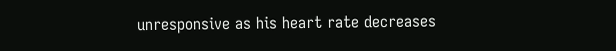unresponsive as his heart rate decreases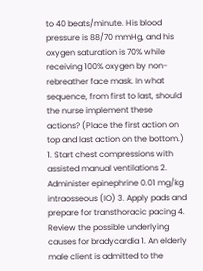to 40 beats/minute. His blood pressure is 88/70 mmHg, and his oxygen saturation is 70% while receiving 100% oxygen by non-rebreather face mask. In what sequence, from first to last, should the nurse implement these actions? (Place the first action on top and last action on the bottom.) 1. Start chest compressions with assisted manual ventilations 2. Administer epinephrine 0.01 mg/kg intraosseous (IO) 3. Apply pads and prepare for transthoracic pacing 4. Review the possible underlying causes for bradycardia 1. An elderly male client is admitted to the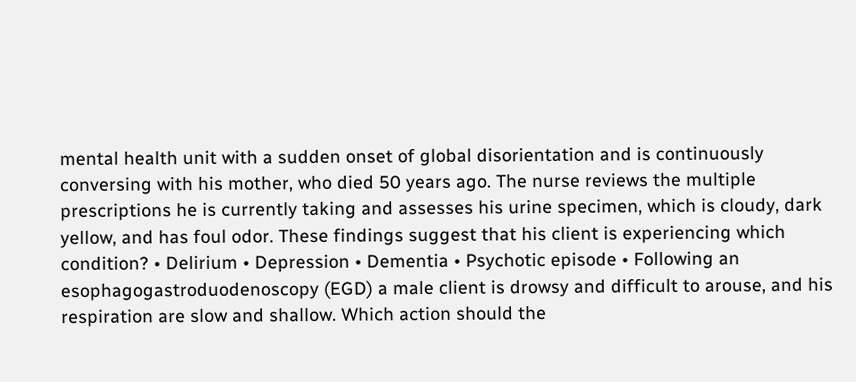mental health unit with a sudden onset of global disorientation and is continuously conversing with his mother, who died 50 years ago. The nurse reviews the multiple prescriptions he is currently taking and assesses his urine specimen, which is cloudy, dark yellow, and has foul odor. These findings suggest that his client is experiencing which condition? • Delirium • Depression • Dementia • Psychotic episode • Following an esophagogastroduodenoscopy (EGD) a male client is drowsy and difficult to arouse, and his respiration are slow and shallow. Which action should the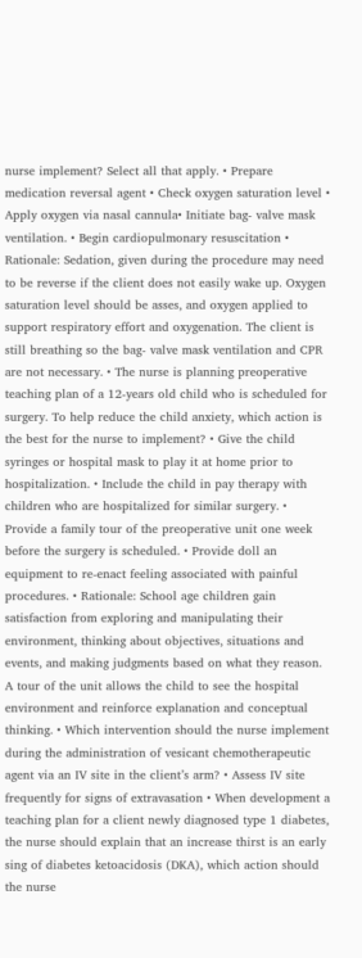nurse implement? Select all that apply. • Prepare medication reversal agent • Check oxygen saturation level • Apply oxygen via nasal cannula• Initiate bag- valve mask ventilation. • Begin cardiopulmonary resuscitation • Rationale: Sedation, given during the procedure may need to be reverse if the client does not easily wake up. Oxygen saturation level should be asses, and oxygen applied to support respiratory effort and oxygenation. The client is still breathing so the bag- valve mask ventilation and CPR are not necessary. • The nurse is planning preoperative teaching plan of a 12-years old child who is scheduled for surgery. To help reduce the child anxiety, which action is the best for the nurse to implement? • Give the child syringes or hospital mask to play it at home prior to hospitalization. • Include the child in pay therapy with children who are hospitalized for similar surgery. • Provide a family tour of the preoperative unit one week before the surgery is scheduled. • Provide doll an equipment to re-enact feeling associated with painful procedures. • Rationale: School age children gain satisfaction from exploring and manipulating their environment, thinking about objectives, situations and events, and making judgments based on what they reason. A tour of the unit allows the child to see the hospital environment and reinforce explanation and conceptual thinking. • Which intervention should the nurse implement during the administration of vesicant chemotherapeutic agent via an IV site in the client’s arm? • Assess IV site frequently for signs of extravasation • When development a teaching plan for a client newly diagnosed type 1 diabetes, the nurse should explain that an increase thirst is an early sing of diabetes ketoacidosis (DKA), which action should the nurse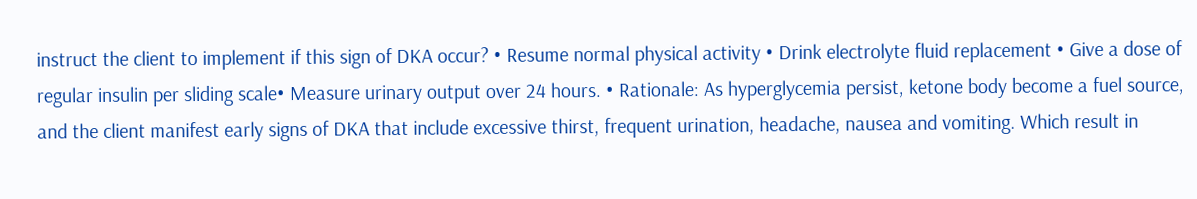instruct the client to implement if this sign of DKA occur? • Resume normal physical activity • Drink electrolyte fluid replacement • Give a dose of regular insulin per sliding scale• Measure urinary output over 24 hours. • Rationale: As hyperglycemia persist, ketone body become a fuel source, and the client manifest early signs of DKA that include excessive thirst, frequent urination, headache, nausea and vomiting. Which result in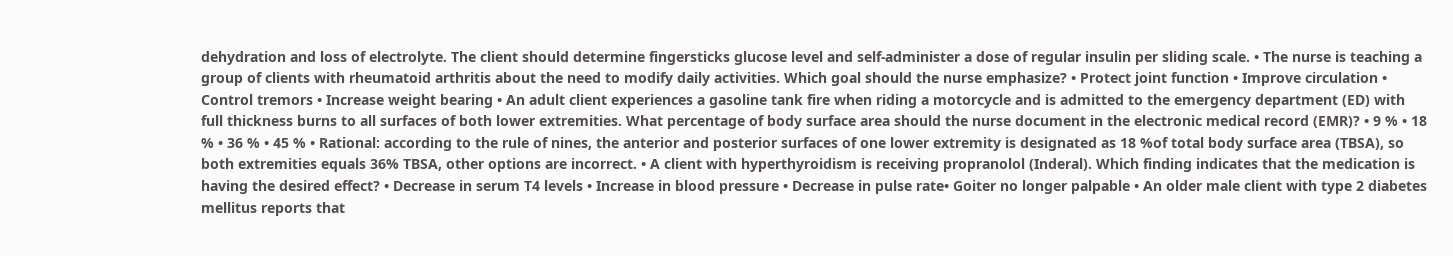dehydration and loss of electrolyte. The client should determine fingersticks glucose level and self-administer a dose of regular insulin per sliding scale. • The nurse is teaching a group of clients with rheumatoid arthritis about the need to modify daily activities. Which goal should the nurse emphasize? • Protect joint function • Improve circulation • Control tremors • Increase weight bearing • An adult client experiences a gasoline tank fire when riding a motorcycle and is admitted to the emergency department (ED) with full thickness burns to all surfaces of both lower extremities. What percentage of body surface area should the nurse document in the electronic medical record (EMR)? • 9 % • 18 % • 36 % • 45 % • Rational: according to the rule of nines, the anterior and posterior surfaces of one lower extremity is designated as 18 %of total body surface area (TBSA), so both extremities equals 36% TBSA, other options are incorrect. • A client with hyperthyroidism is receiving propranolol (Inderal). Which finding indicates that the medication is having the desired effect? • Decrease in serum T4 levels • Increase in blood pressure • Decrease in pulse rate• Goiter no longer palpable • An older male client with type 2 diabetes mellitus reports that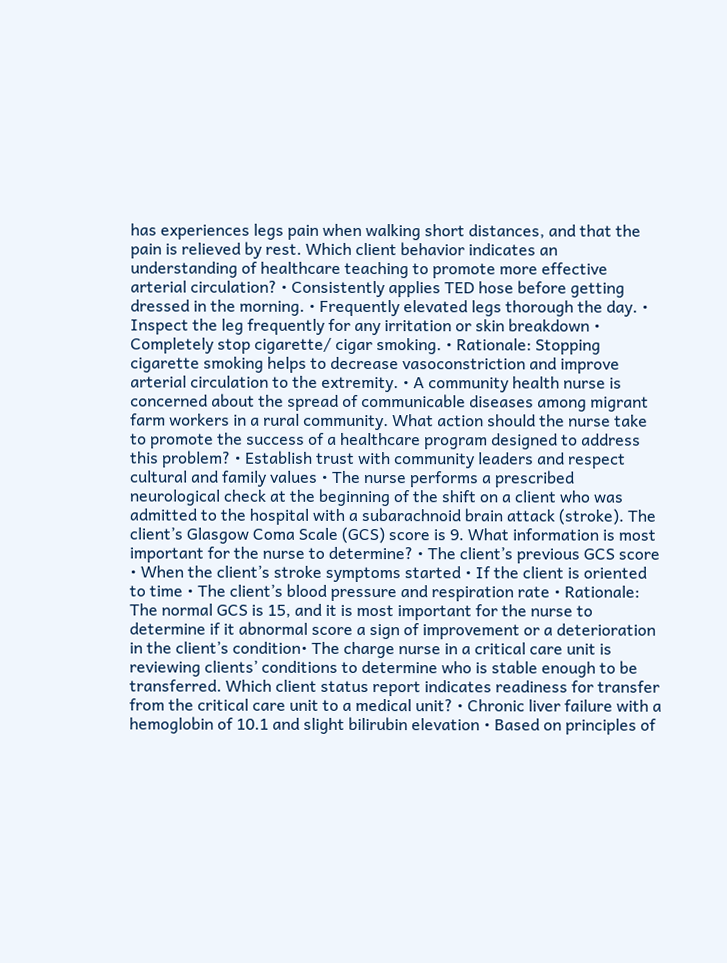has experiences legs pain when walking short distances, and that the pain is relieved by rest. Which client behavior indicates an understanding of healthcare teaching to promote more effective arterial circulation? • Consistently applies TED hose before getting dressed in the morning. • Frequently elevated legs thorough the day. • Inspect the leg frequently for any irritation or skin breakdown • Completely stop cigarette/ cigar smoking. • Rationale: Stopping cigarette smoking helps to decrease vasoconstriction and improve arterial circulation to the extremity. • A community health nurse is concerned about the spread of communicable diseases among migrant farm workers in a rural community. What action should the nurse take to promote the success of a healthcare program designed to address this problem? • Establish trust with community leaders and respect cultural and family values • The nurse performs a prescribed neurological check at the beginning of the shift on a client who was admitted to the hospital with a subarachnoid brain attack (stroke). The client’s Glasgow Coma Scale (GCS) score is 9. What information is most important for the nurse to determine? • The client’s previous GCS score • When the client’s stroke symptoms started • If the client is oriented to time • The client’s blood pressure and respiration rate • Rationale: The normal GCS is 15, and it is most important for the nurse to determine if it abnormal score a sign of improvement or a deterioration in the client’s condition• The charge nurse in a critical care unit is reviewing clients’ conditions to determine who is stable enough to be transferred. Which client status report indicates readiness for transfer from the critical care unit to a medical unit? • Chronic liver failure with a hemoglobin of 10.1 and slight bilirubin elevation • Based on principles of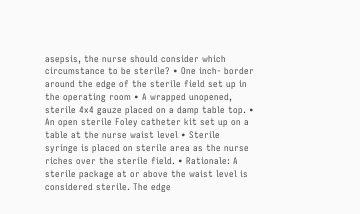asepsis, the nurse should consider which circumstance to be sterile? • One inch- border around the edge of the sterile field set up in the operating room • A wrapped unopened, sterile 4x4 gauze placed on a damp table top. • An open sterile Foley catheter kit set up on a table at the nurse waist level • Sterile syringe is placed on sterile area as the nurse riches over the sterile field. • Rationale: A sterile package at or above the waist level is considered sterile. The edge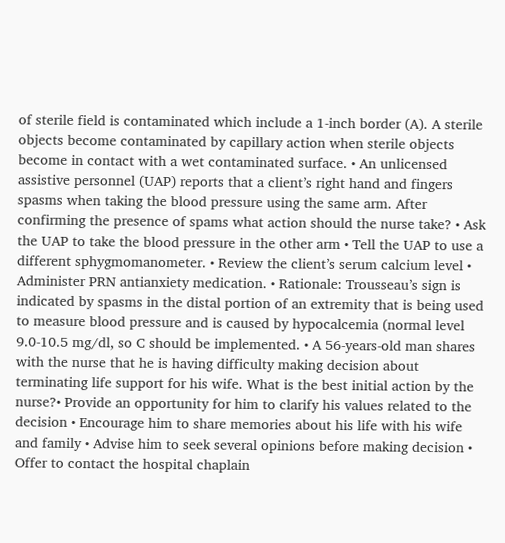of sterile field is contaminated which include a 1-inch border (A). A sterile objects become contaminated by capillary action when sterile objects become in contact with a wet contaminated surface. • An unlicensed assistive personnel (UAP) reports that a client’s right hand and fingers spasms when taking the blood pressure using the same arm. After confirming the presence of spams what action should the nurse take? • Ask the UAP to take the blood pressure in the other arm • Tell the UAP to use a different sphygmomanometer. • Review the client’s serum calcium level • Administer PRN antianxiety medication. • Rationale: Trousseau’s sign is indicated by spasms in the distal portion of an extremity that is being used to measure blood pressure and is caused by hypocalcemia (normal level 9.0-10.5 mg/dl, so C should be implemented. • A 56-years-old man shares with the nurse that he is having difficulty making decision about terminating life support for his wife. What is the best initial action by the nurse?• Provide an opportunity for him to clarify his values related to the decision • Encourage him to share memories about his life with his wife and family • Advise him to seek several opinions before making decision • Offer to contact the hospital chaplain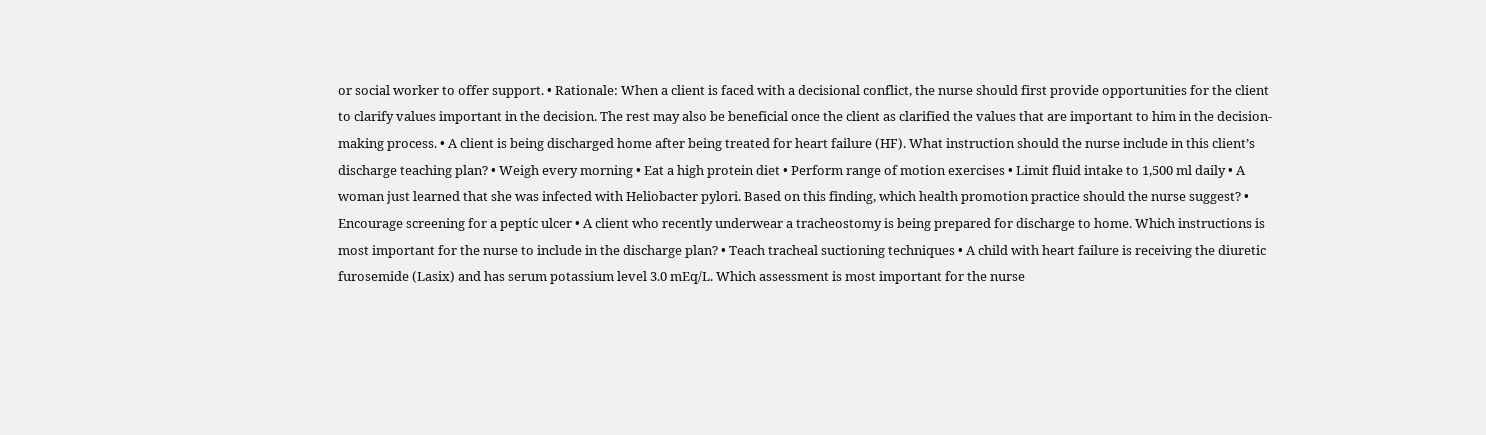or social worker to offer support. • Rationale: When a client is faced with a decisional conflict, the nurse should first provide opportunities for the client to clarify values important in the decision. The rest may also be beneficial once the client as clarified the values that are important to him in the decision-making process. • A client is being discharged home after being treated for heart failure (HF). What instruction should the nurse include in this client’s discharge teaching plan? • Weigh every morning • Eat a high protein diet • Perform range of motion exercises • Limit fluid intake to 1,500 ml daily • A woman just learned that she was infected with Heliobacter pylori. Based on this finding, which health promotion practice should the nurse suggest? • Encourage screening for a peptic ulcer • A client who recently underwear a tracheostomy is being prepared for discharge to home. Which instructions is most important for the nurse to include in the discharge plan? • Teach tracheal suctioning techniques • A child with heart failure is receiving the diuretic furosemide (Lasix) and has serum potassium level 3.0 mEq/L. Which assessment is most important for the nurse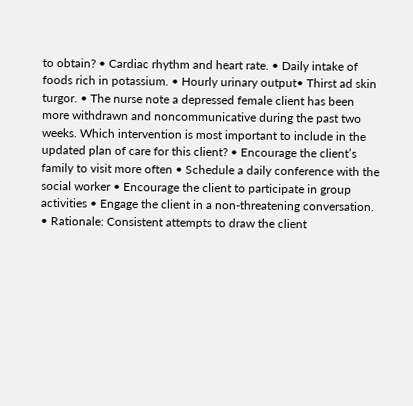to obtain? • Cardiac rhythm and heart rate. • Daily intake of foods rich in potassium. • Hourly urinary output• Thirst ad skin turgor. • The nurse note a depressed female client has been more withdrawn and noncommunicative during the past two weeks. Which intervention is most important to include in the updated plan of care for this client? • Encourage the client’s family to visit more often • Schedule a daily conference with the social worker • Encourage the client to participate in group activities • Engage the client in a non-threatening conversation. • Rationale: Consistent attempts to draw the client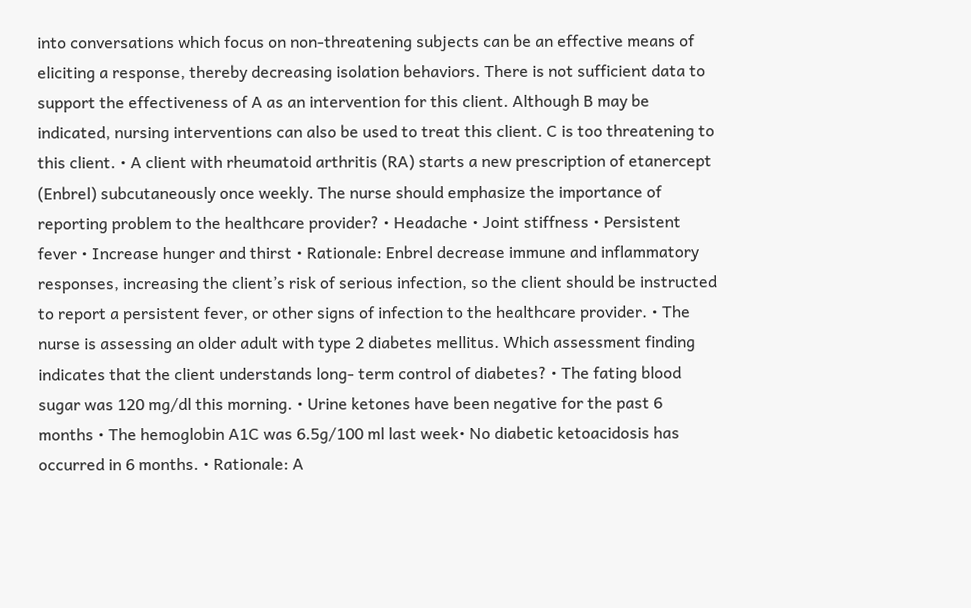into conversations which focus on non-threatening subjects can be an effective means of eliciting a response, thereby decreasing isolation behaviors. There is not sufficient data to support the effectiveness of A as an intervention for this client. Although B may be indicated, nursing interventions can also be used to treat this client. C is too threatening to this client. • A client with rheumatoid arthritis (RA) starts a new prescription of etanercept (Enbrel) subcutaneously once weekly. The nurse should emphasize the importance of reporting problem to the healthcare provider? • Headache • Joint stiffness • Persistent fever • Increase hunger and thirst • Rationale: Enbrel decrease immune and inflammatory responses, increasing the client’s risk of serious infection, so the client should be instructed to report a persistent fever, or other signs of infection to the healthcare provider. • The nurse is assessing an older adult with type 2 diabetes mellitus. Which assessment finding indicates that the client understands long- term control of diabetes? • The fating blood sugar was 120 mg/dl this morning. • Urine ketones have been negative for the past 6 months • The hemoglobin A1C was 6.5g/100 ml last week• No diabetic ketoacidosis has occurred in 6 months. • Rationale: A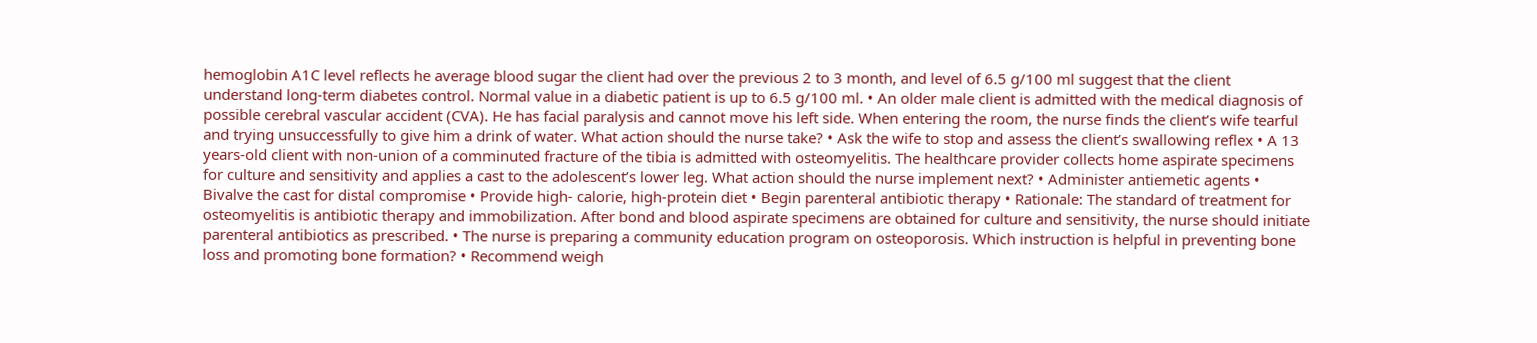hemoglobin A1C level reflects he average blood sugar the client had over the previous 2 to 3 month, and level of 6.5 g/100 ml suggest that the client understand long-term diabetes control. Normal value in a diabetic patient is up to 6.5 g/100 ml. • An older male client is admitted with the medical diagnosis of possible cerebral vascular accident (CVA). He has facial paralysis and cannot move his left side. When entering the room, the nurse finds the client’s wife tearful and trying unsuccessfully to give him a drink of water. What action should the nurse take? • Ask the wife to stop and assess the client’s swallowing reflex • A 13 years-old client with non-union of a comminuted fracture of the tibia is admitted with osteomyelitis. The healthcare provider collects home aspirate specimens for culture and sensitivity and applies a cast to the adolescent’s lower leg. What action should the nurse implement next? • Administer antiemetic agents • Bivalve the cast for distal compromise • Provide high- calorie, high-protein diet • Begin parenteral antibiotic therapy • Rationale: The standard of treatment for osteomyelitis is antibiotic therapy and immobilization. After bond and blood aspirate specimens are obtained for culture and sensitivity, the nurse should initiate parenteral antibiotics as prescribed. • The nurse is preparing a community education program on osteoporosis. Which instruction is helpful in preventing bone loss and promoting bone formation? • Recommend weigh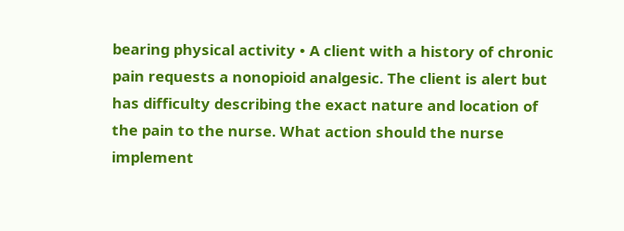bearing physical activity • A client with a history of chronic pain requests a nonopioid analgesic. The client is alert but has difficulty describing the exact nature and location of the pain to the nurse. What action should the nurse implement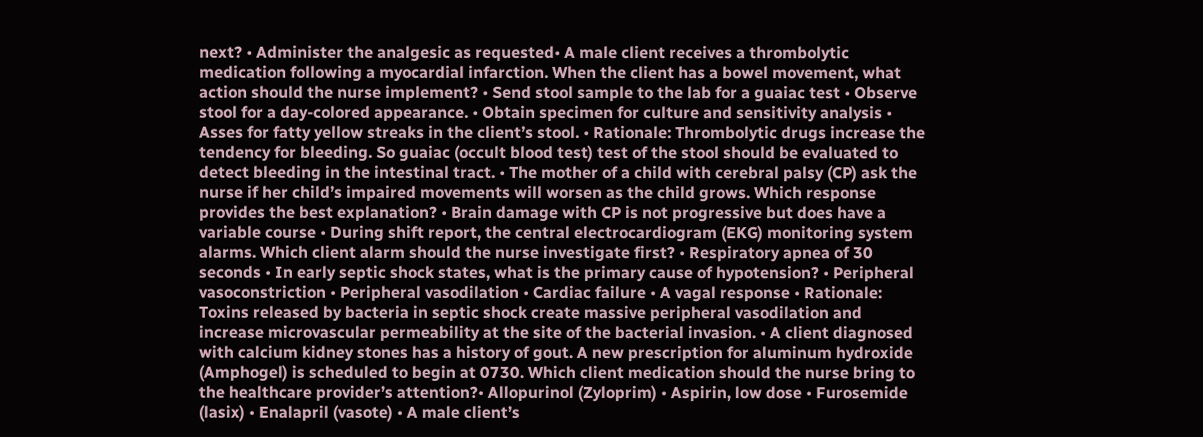next? • Administer the analgesic as requested• A male client receives a thrombolytic medication following a myocardial infarction. When the client has a bowel movement, what action should the nurse implement? • Send stool sample to the lab for a guaiac test • Observe stool for a day-colored appearance. • Obtain specimen for culture and sensitivity analysis • Asses for fatty yellow streaks in the client’s stool. • Rationale: Thrombolytic drugs increase the tendency for bleeding. So guaiac (occult blood test) test of the stool should be evaluated to detect bleeding in the intestinal tract. • The mother of a child with cerebral palsy (CP) ask the nurse if her child’s impaired movements will worsen as the child grows. Which response provides the best explanation? • Brain damage with CP is not progressive but does have a variable course • During shift report, the central electrocardiogram (EKG) monitoring system alarms. Which client alarm should the nurse investigate first? • Respiratory apnea of 30 seconds • In early septic shock states, what is the primary cause of hypotension? • Peripheral vasoconstriction • Peripheral vasodilation • Cardiac failure • A vagal response • Rationale: Toxins released by bacteria in septic shock create massive peripheral vasodilation and increase microvascular permeability at the site of the bacterial invasion. • A client diagnosed with calcium kidney stones has a history of gout. A new prescription for aluminum hydroxide (Amphogel) is scheduled to begin at 0730. Which client medication should the nurse bring to the healthcare provider’s attention?• Allopurinol (Zyloprim) • Aspirin, low dose • Furosemide (lasix) • Enalapril (vasote) • A male client’s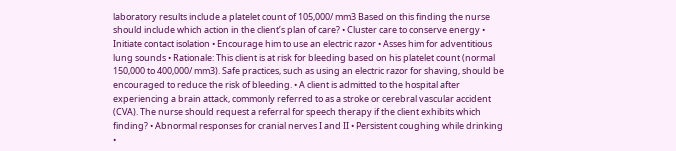laboratory results include a platelet count of 105,000/ mm3 Based on this finding the nurse should include which action in the client’s plan of care? • Cluster care to conserve energy • Initiate contact isolation • Encourage him to use an electric razor • Asses him for adventitious lung sounds • Rationale: This client is at risk for bleeding based on his platelet count (normal 150,000 to 400,000/ mm3). Safe practices, such as using an electric razor for shaving, should be encouraged to reduce the risk of bleeding. • A client is admitted to the hospital after experiencing a brain attack, commonly referred to as a stroke or cerebral vascular accident (CVA). The nurse should request a referral for speech therapy if the client exhibits which finding? • Abnormal responses for cranial nerves I and II • Persistent coughing while drinking •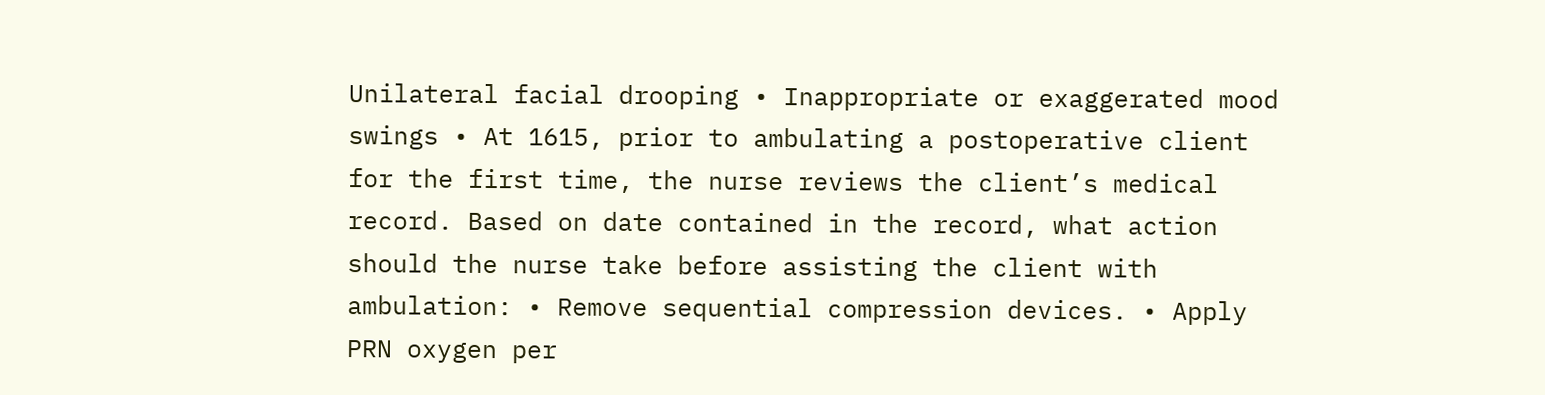Unilateral facial drooping • Inappropriate or exaggerated mood swings • At 1615, prior to ambulating a postoperative client for the first time, the nurse reviews the client’s medical record. Based on date contained in the record, what action should the nurse take before assisting the client with ambulation: • Remove sequential compression devices. • Apply PRN oxygen per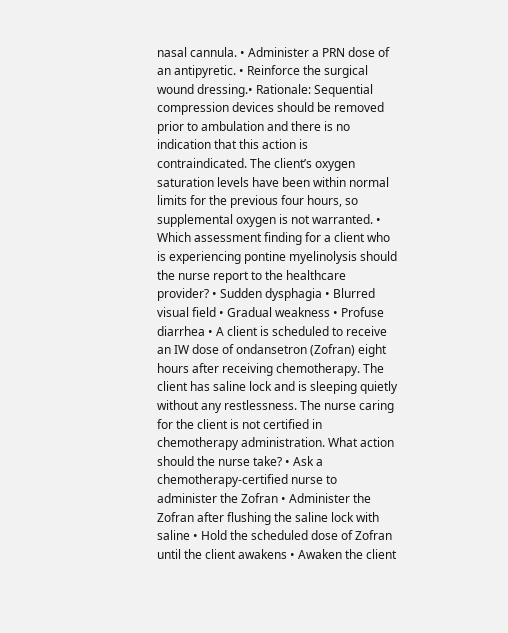nasal cannula. • Administer a PRN dose of an antipyretic. • Reinforce the surgical wound dressing.• Rationale: Sequential compression devices should be removed prior to ambulation and there is no indication that this action is contraindicated. The client’s oxygen saturation levels have been within normal limits for the previous four hours, so supplemental oxygen is not warranted. • Which assessment finding for a client who is experiencing pontine myelinolysis should the nurse report to the healthcare provider? • Sudden dysphagia • Blurred visual field • Gradual weakness • Profuse diarrhea • A client is scheduled to receive an IW dose of ondansetron (Zofran) eight hours after receiving chemotherapy. The client has saline lock and is sleeping quietly without any restlessness. The nurse caring for the client is not certified in chemotherapy administration. What action should the nurse take? • Ask a chemotherapy-certified nurse to administer the Zofran • Administer the Zofran after flushing the saline lock with saline • Hold the scheduled dose of Zofran until the client awakens • Awaken the client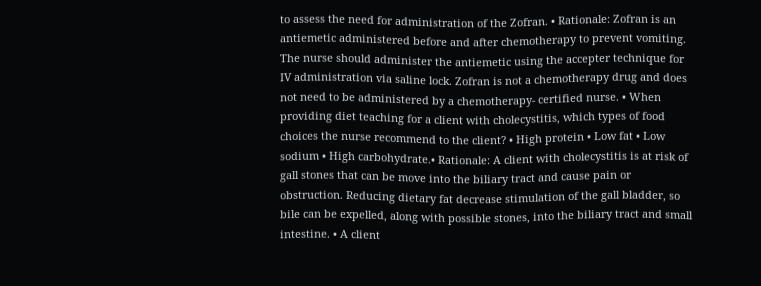to assess the need for administration of the Zofran. • Rationale: Zofran is an antiemetic administered before and after chemotherapy to prevent vomiting. The nurse should administer the antiemetic using the accepter technique for IV administration via saline lock. Zofran is not a chemotherapy drug and does not need to be administered by a chemotherapy- certified nurse. • When providing diet teaching for a client with cholecystitis, which types of food choices the nurse recommend to the client? • High protein • Low fat • Low sodium • High carbohydrate.• Rationale: A client with cholecystitis is at risk of gall stones that can be move into the biliary tract and cause pain or obstruction. Reducing dietary fat decrease stimulation of the gall bladder, so bile can be expelled, along with possible stones, into the biliary tract and small intestine. • A client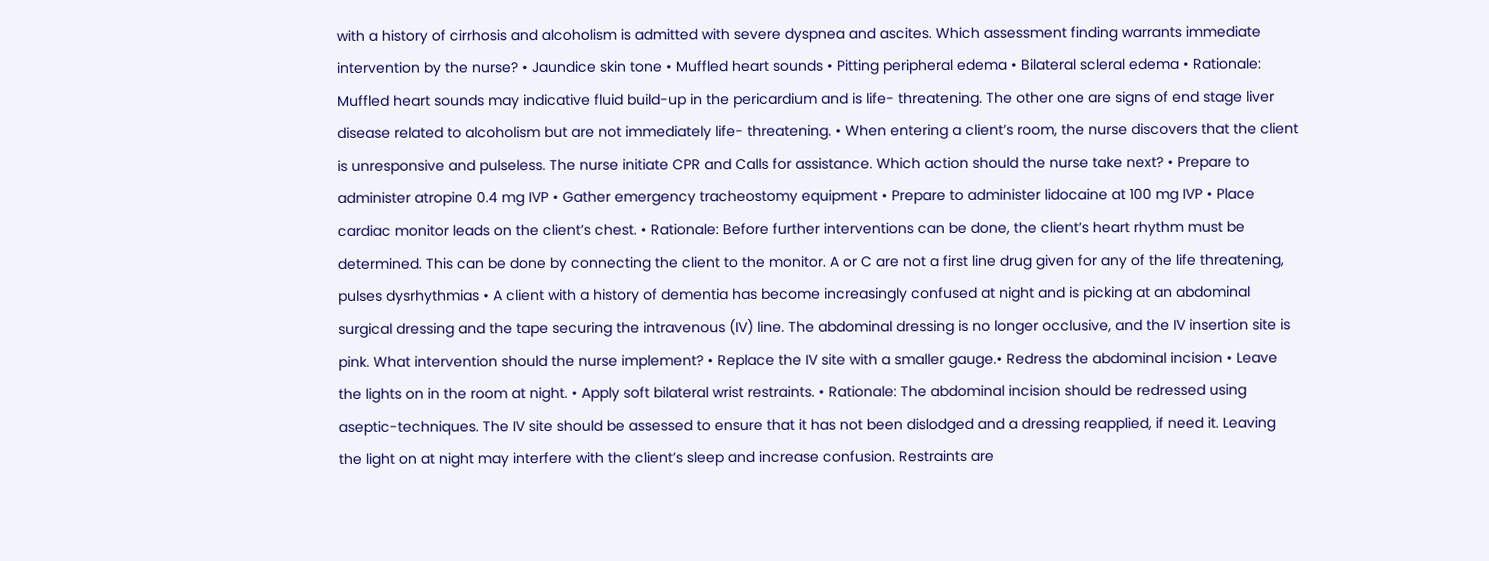with a history of cirrhosis and alcoholism is admitted with severe dyspnea and ascites. Which assessment finding warrants immediate intervention by the nurse? • Jaundice skin tone • Muffled heart sounds • Pitting peripheral edema • Bilateral scleral edema • Rationale: Muffled heart sounds may indicative fluid build-up in the pericardium and is life- threatening. The other one are signs of end stage liver disease related to alcoholism but are not immediately life- threatening. • When entering a client’s room, the nurse discovers that the client is unresponsive and pulseless. The nurse initiate CPR and Calls for assistance. Which action should the nurse take next? • Prepare to administer atropine 0.4 mg IVP • Gather emergency tracheostomy equipment • Prepare to administer lidocaine at 100 mg IVP • Place cardiac monitor leads on the client’s chest. • Rationale: Before further interventions can be done, the client’s heart rhythm must be determined. This can be done by connecting the client to the monitor. A or C are not a first line drug given for any of the life threatening, pulses dysrhythmias • A client with a history of dementia has become increasingly confused at night and is picking at an abdominal surgical dressing and the tape securing the intravenous (IV) line. The abdominal dressing is no longer occlusive, and the IV insertion site is pink. What intervention should the nurse implement? • Replace the IV site with a smaller gauge.• Redress the abdominal incision • Leave the lights on in the room at night. • Apply soft bilateral wrist restraints. • Rationale: The abdominal incision should be redressed using aseptic-techniques. The IV site should be assessed to ensure that it has not been dislodged and a dressing reapplied, if need it. Leaving the light on at night may interfere with the client’s sleep and increase confusion. Restraints are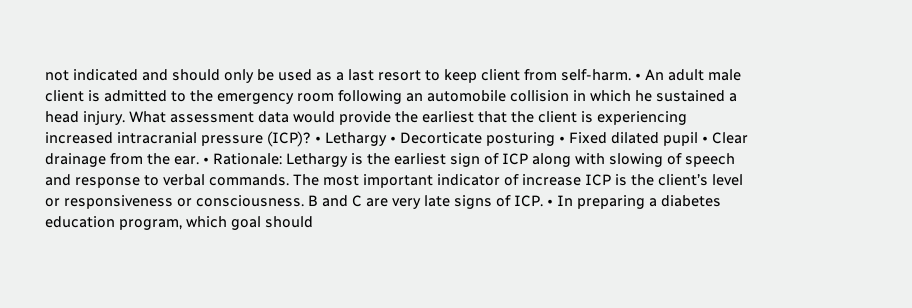not indicated and should only be used as a last resort to keep client from self-harm. • An adult male client is admitted to the emergency room following an automobile collision in which he sustained a head injury. What assessment data would provide the earliest that the client is experiencing increased intracranial pressure (ICP)? • Lethargy • Decorticate posturing • Fixed dilated pupil • Clear drainage from the ear. • Rationale: Lethargy is the earliest sign of ICP along with slowing of speech and response to verbal commands. The most important indicator of increase ICP is the client’s level or responsiveness or consciousness. B and C are very late signs of ICP. • In preparing a diabetes education program, which goal should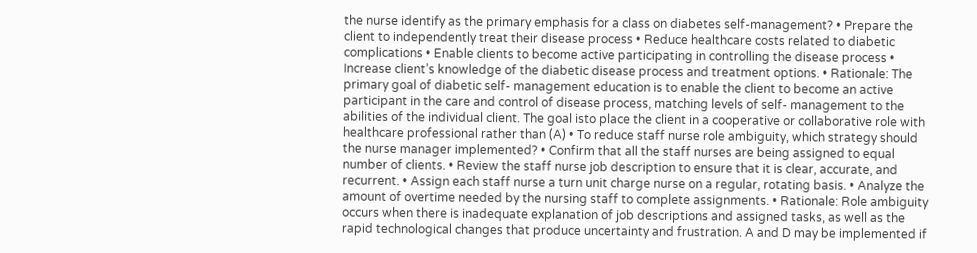the nurse identify as the primary emphasis for a class on diabetes self-management? • Prepare the client to independently treat their disease process • Reduce healthcare costs related to diabetic complications • Enable clients to become active participating in controlling the disease process • Increase client’s knowledge of the diabetic disease process and treatment options. • Rationale: The primary goal of diabetic self- management education is to enable the client to become an active participant in the care and control of disease process, matching levels of self- management to the abilities of the individual client. The goal isto place the client in a cooperative or collaborative role with healthcare professional rather than (A) • To reduce staff nurse role ambiguity, which strategy should the nurse manager implemented? • Confirm that all the staff nurses are being assigned to equal number of clients. • Review the staff nurse job description to ensure that it is clear, accurate, and recurrent. • Assign each staff nurse a turn unit charge nurse on a regular, rotating basis. • Analyze the amount of overtime needed by the nursing staff to complete assignments. • Rationale: Role ambiguity occurs when there is inadequate explanation of job descriptions and assigned tasks, as well as the rapid technological changes that produce uncertainty and frustration. A and D may be implemented if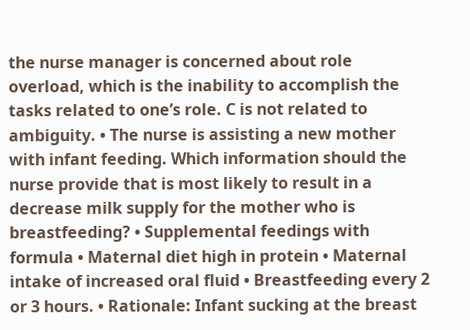the nurse manager is concerned about role overload, which is the inability to accomplish the tasks related to one’s role. C is not related to ambiguity. • The nurse is assisting a new mother with infant feeding. Which information should the nurse provide that is most likely to result in a decrease milk supply for the mother who is breastfeeding? • Supplemental feedings with formula • Maternal diet high in protein • Maternal intake of increased oral fluid • Breastfeeding every 2 or 3 hours. • Rationale: Infant sucking at the breast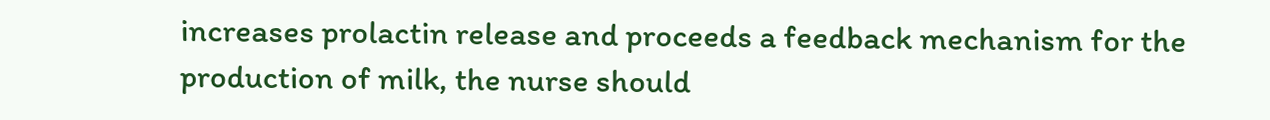increases prolactin release and proceeds a feedback mechanism for the production of milk, the nurse should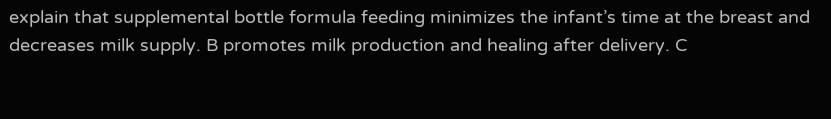explain that supplemental bottle formula feeding minimizes the infant’s time at the breast and decreases milk supply. B promotes milk production and healing after delivery. C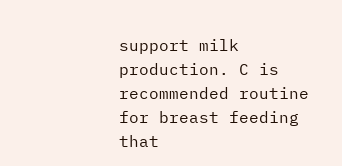support milk production. C is recommended routine for breast feeding that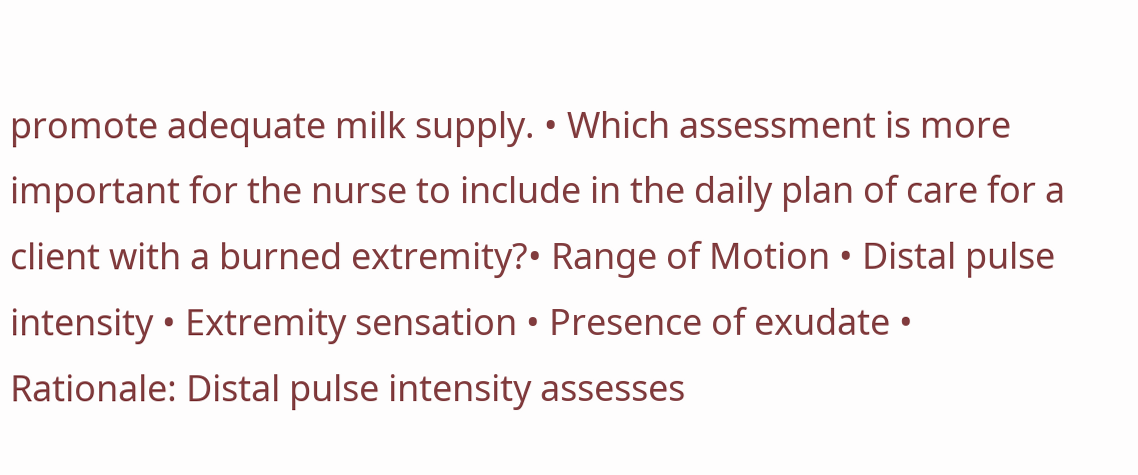promote adequate milk supply. • Which assessment is more important for the nurse to include in the daily plan of care for a client with a burned extremity?• Range of Motion • Distal pulse intensity • Extremity sensation • Presence of exudate • Rationale: Distal pulse intensity assesses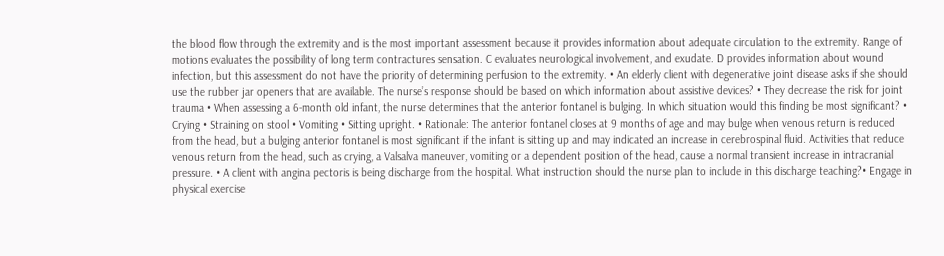the blood flow through the extremity and is the most important assessment because it provides information about adequate circulation to the extremity. Range of motions evaluates the possibility of long term contractures sensation. C evaluates neurological involvement, and exudate. D provides information about wound infection, but this assessment do not have the priority of determining perfusion to the extremity. • An elderly client with degenerative joint disease asks if she should use the rubber jar openers that are available. The nurse’s response should be based on which information about assistive devices? • They decrease the risk for joint trauma • When assessing a 6-month old infant, the nurse determines that the anterior fontanel is bulging. In which situation would this finding be most significant? • Crying • Straining on stool • Vomiting • Sitting upright. • Rationale: The anterior fontanel closes at 9 months of age and may bulge when venous return is reduced from the head, but a bulging anterior fontanel is most significant if the infant is sitting up and may indicated an increase in cerebrospinal fluid. Activities that reduce venous return from the head, such as crying, a Valsalva maneuver, vomiting or a dependent position of the head, cause a normal transient increase in intracranial pressure. • A client with angina pectoris is being discharge from the hospital. What instruction should the nurse plan to include in this discharge teaching?• Engage in physical exercise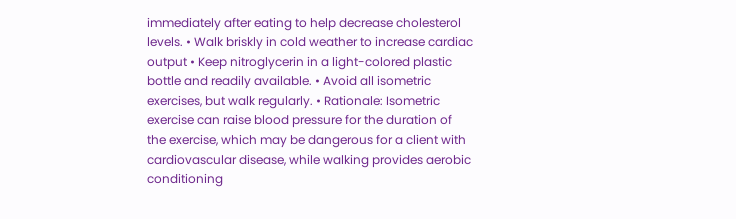immediately after eating to help decrease cholesterol levels. • Walk briskly in cold weather to increase cardiac output • Keep nitroglycerin in a light-colored plastic bottle and readily available. • Avoid all isometric exercises, but walk regularly. • Rationale: Isometric exercise can raise blood pressure for the duration of the exercise, which may be dangerous for a client with cardiovascular disease, while walking provides aerobic conditioning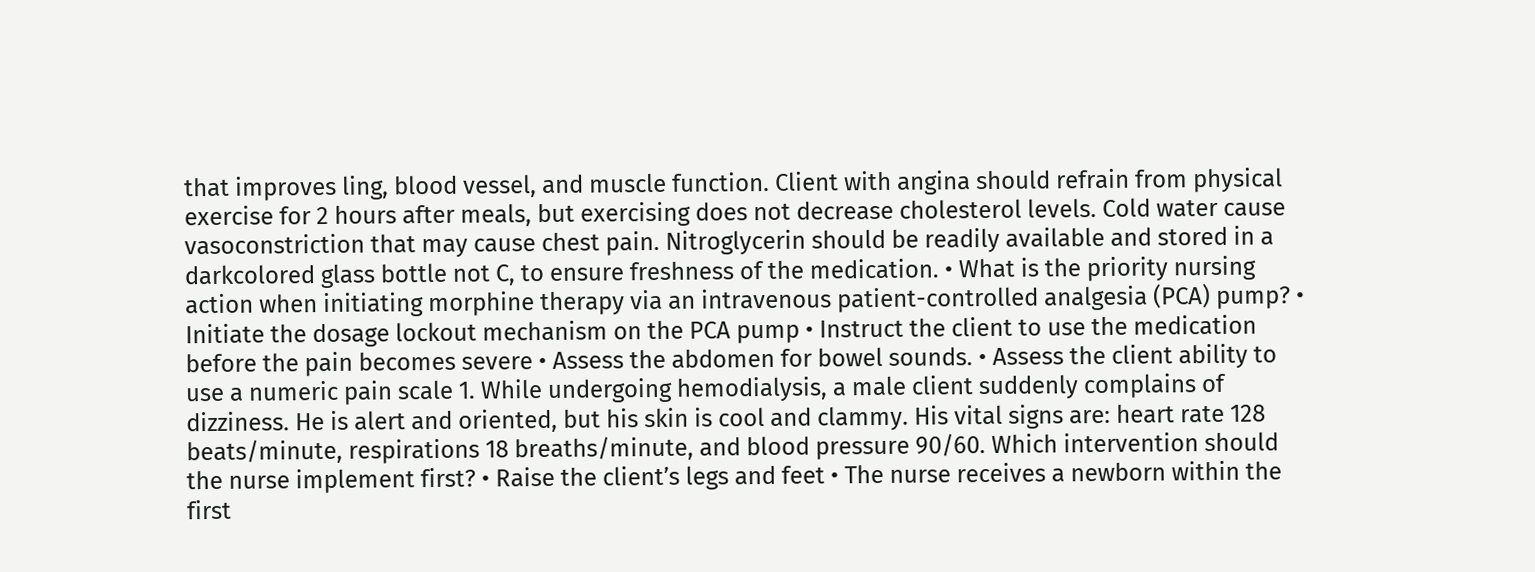that improves ling, blood vessel, and muscle function. Client with angina should refrain from physical exercise for 2 hours after meals, but exercising does not decrease cholesterol levels. Cold water cause vasoconstriction that may cause chest pain. Nitroglycerin should be readily available and stored in a darkcolored glass bottle not C, to ensure freshness of the medication. • What is the priority nursing action when initiating morphine therapy via an intravenous patient-controlled analgesia (PCA) pump? • Initiate the dosage lockout mechanism on the PCA pump • Instruct the client to use the medication before the pain becomes severe • Assess the abdomen for bowel sounds. • Assess the client ability to use a numeric pain scale 1. While undergoing hemodialysis, a male client suddenly complains of dizziness. He is alert and oriented, but his skin is cool and clammy. His vital signs are: heart rate 128 beats/minute, respirations 18 breaths/minute, and blood pressure 90/60. Which intervention should the nurse implement first? • Raise the client’s legs and feet • The nurse receives a newborn within the first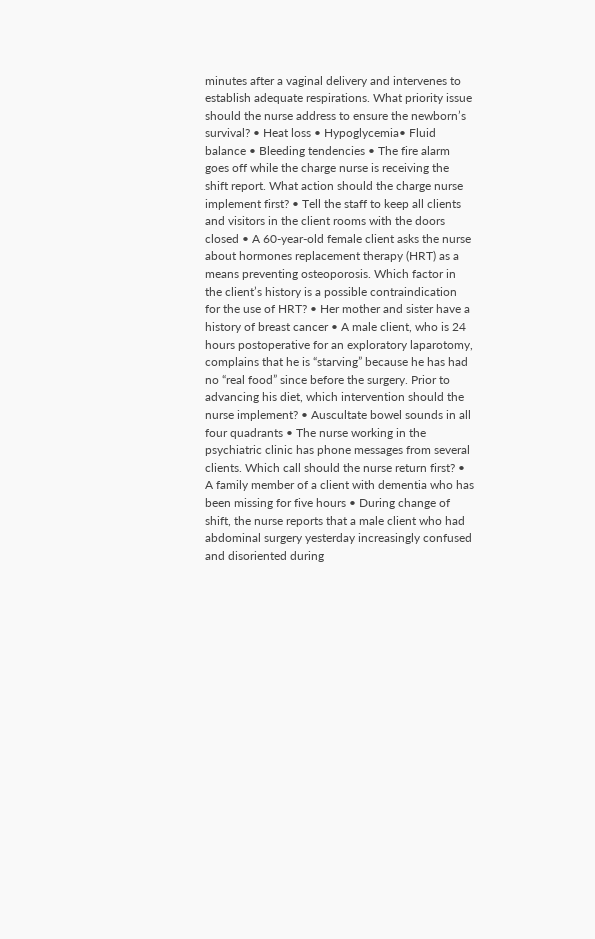minutes after a vaginal delivery and intervenes to establish adequate respirations. What priority issue should the nurse address to ensure the newborn’s survival? • Heat loss • Hypoglycemia• Fluid balance • Bleeding tendencies • The fire alarm goes off while the charge nurse is receiving the shift report. What action should the charge nurse implement first? • Tell the staff to keep all clients and visitors in the client rooms with the doors closed • A 60-year-old female client asks the nurse about hormones replacement therapy (HRT) as a means preventing osteoporosis. Which factor in the client’s history is a possible contraindication for the use of HRT? • Her mother and sister have a history of breast cancer • A male client, who is 24 hours postoperative for an exploratory laparotomy, complains that he is “starving” because he has had no “real food” since before the surgery. Prior to advancing his diet, which intervention should the nurse implement? • Auscultate bowel sounds in all four quadrants • The nurse working in the psychiatric clinic has phone messages from several clients. Which call should the nurse return first? • A family member of a client with dementia who has been missing for five hours • During change of shift, the nurse reports that a male client who had abdominal surgery yesterday increasingly confused and disoriented during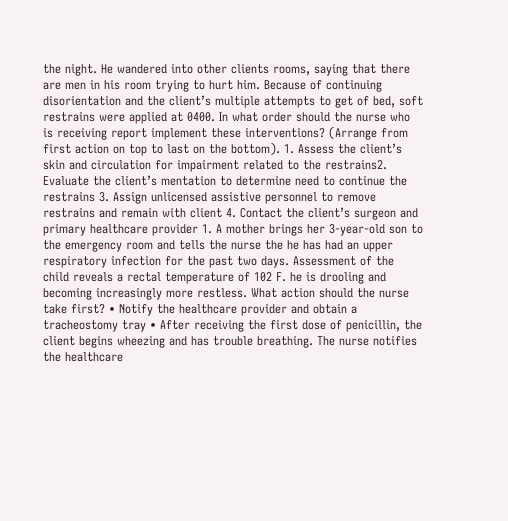the night. He wandered into other clients rooms, saying that there are men in his room trying to hurt him. Because of continuing disorientation and the client’s multiple attempts to get of bed, soft restrains were applied at 0400. In what order should the nurse who is receiving report implement these interventions? (Arrange from first action on top to last on the bottom). 1. Assess the client’s skin and circulation for impairment related to the restrains2. Evaluate the client’s mentation to determine need to continue the restrains 3. Assign unlicensed assistive personnel to remove restrains and remain with client 4. Contact the client’s surgeon and primary healthcare provider 1. A mother brings her 3-year-old son to the emergency room and tells the nurse the he has had an upper respiratory infection for the past two days. Assessment of the child reveals a rectal temperature of 102 F. he is drooling and becoming increasingly more restless. What action should the nurse take first? • Notify the healthcare provider and obtain a tracheostomy tray • After receiving the first dose of penicillin, the client begins wheezing and has trouble breathing. The nurse notifies the healthcare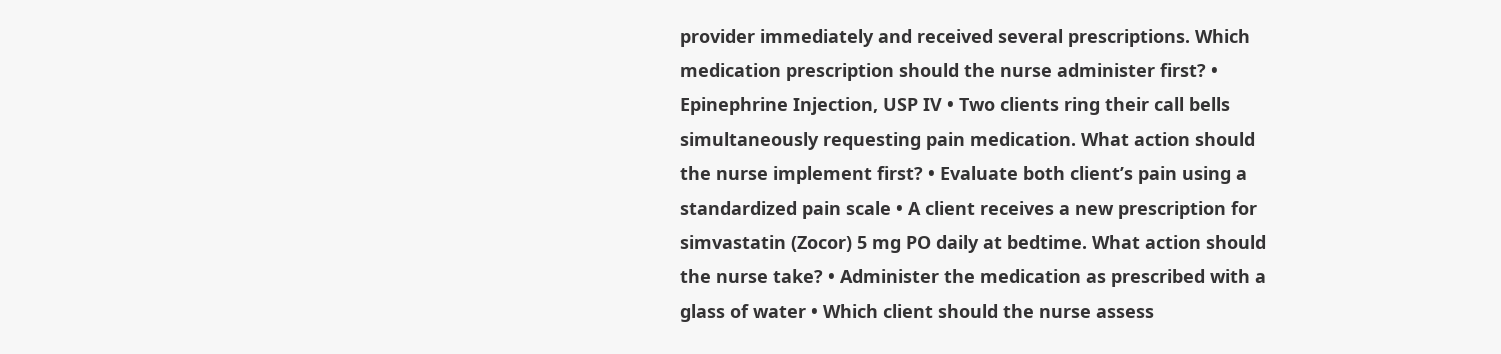provider immediately and received several prescriptions. Which medication prescription should the nurse administer first? • Epinephrine Injection, USP IV • Two clients ring their call bells simultaneously requesting pain medication. What action should the nurse implement first? • Evaluate both client’s pain using a standardized pain scale • A client receives a new prescription for simvastatin (Zocor) 5 mg PO daily at bedtime. What action should the nurse take? • Administer the medication as prescribed with a glass of water • Which client should the nurse assess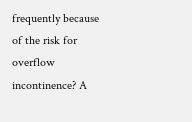frequently because of the risk for overflow incontinence? A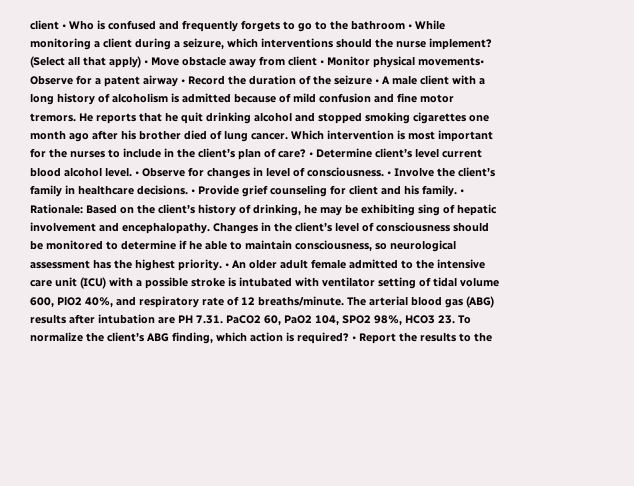client • Who is confused and frequently forgets to go to the bathroom • While monitoring a client during a seizure, which interventions should the nurse implement? (Select all that apply) • Move obstacle away from client • Monitor physical movements• Observe for a patent airway • Record the duration of the seizure • A male client with a long history of alcoholism is admitted because of mild confusion and fine motor tremors. He reports that he quit drinking alcohol and stopped smoking cigarettes one month ago after his brother died of lung cancer. Which intervention is most important for the nurses to include in the client’s plan of care? • Determine client’s level current blood alcohol level. • Observe for changes in level of consciousness. • Involve the client’s family in healthcare decisions. • Provide grief counseling for client and his family. • Rationale: Based on the client’s history of drinking, he may be exhibiting sing of hepatic involvement and encephalopathy. Changes in the client’s level of consciousness should be monitored to determine if he able to maintain consciousness, so neurological assessment has the highest priority. • An older adult female admitted to the intensive care unit (ICU) with a possible stroke is intubated with ventilator setting of tidal volume 600, PlO2 40%, and respiratory rate of 12 breaths/minute. The arterial blood gas (ABG) results after intubation are PH 7.31. PaCO2 60, PaO2 104, SPO2 98%, HCO3 23. To normalize the client’s ABG finding, which action is required? • Report the results to the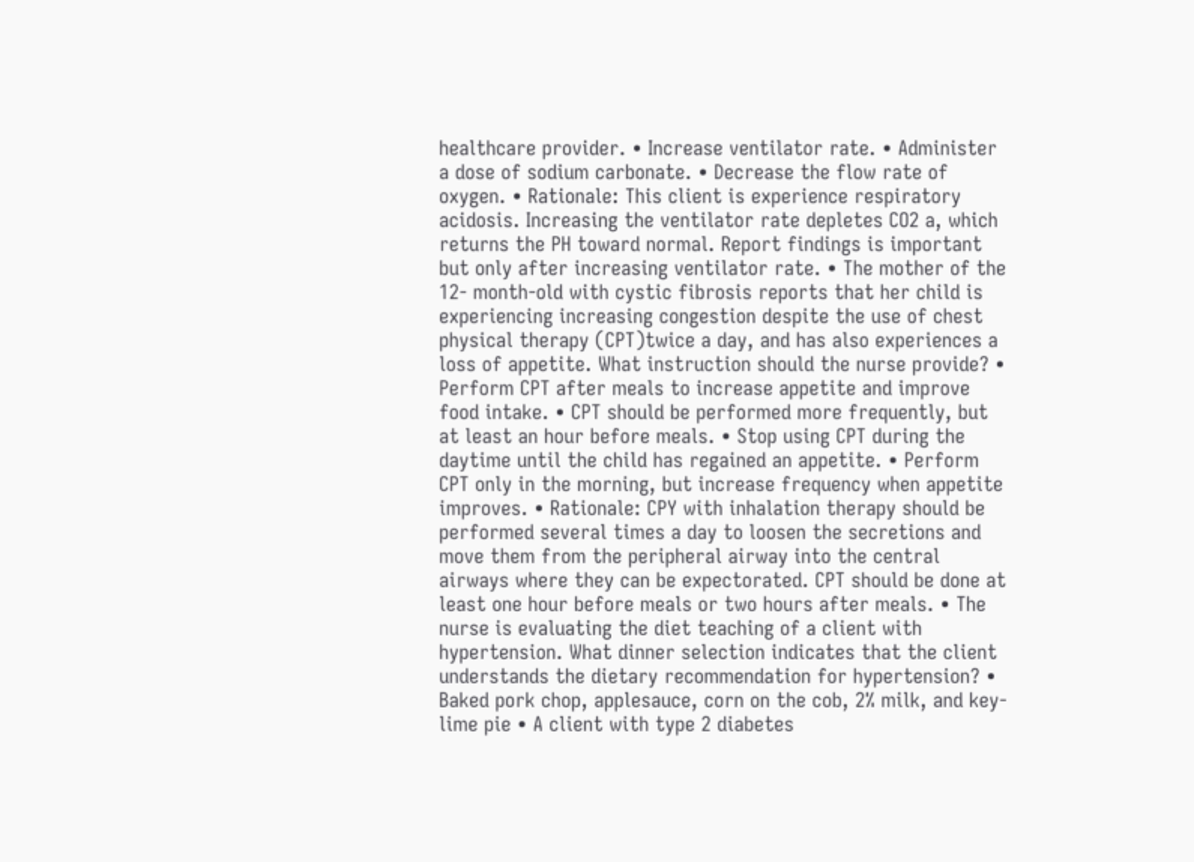healthcare provider. • Increase ventilator rate. • Administer a dose of sodium carbonate. • Decrease the flow rate of oxygen. • Rationale: This client is experience respiratory acidosis. Increasing the ventilator rate depletes CO2 a, which returns the PH toward normal. Report findings is important but only after increasing ventilator rate. • The mother of the 12- month-old with cystic fibrosis reports that her child is experiencing increasing congestion despite the use of chest physical therapy (CPT)twice a day, and has also experiences a loss of appetite. What instruction should the nurse provide? • Perform CPT after meals to increase appetite and improve food intake. • CPT should be performed more frequently, but at least an hour before meals. • Stop using CPT during the daytime until the child has regained an appetite. • Perform CPT only in the morning, but increase frequency when appetite improves. • Rationale: CPY with inhalation therapy should be performed several times a day to loosen the secretions and move them from the peripheral airway into the central airways where they can be expectorated. CPT should be done at least one hour before meals or two hours after meals. • The nurse is evaluating the diet teaching of a client with hypertension. What dinner selection indicates that the client understands the dietary recommendation for hypertension? • Baked pork chop, applesauce, corn on the cob, 2% milk, and key-lime pie • A client with type 2 diabetes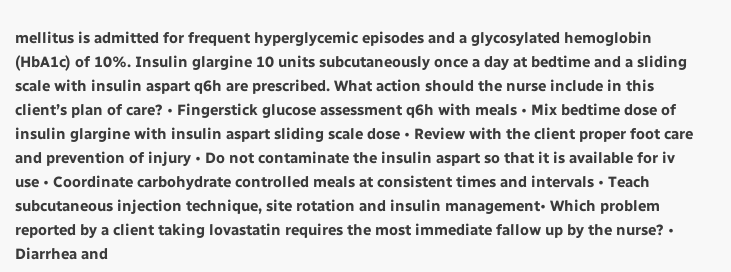mellitus is admitted for frequent hyperglycemic episodes and a glycosylated hemoglobin (HbA1c) of 10%. Insulin glargine 10 units subcutaneously once a day at bedtime and a sliding scale with insulin aspart q6h are prescribed. What action should the nurse include in this client’s plan of care? • Fingerstick glucose assessment q6h with meals • Mix bedtime dose of insulin glargine with insulin aspart sliding scale dose • Review with the client proper foot care and prevention of injury • Do not contaminate the insulin aspart so that it is available for iv use • Coordinate carbohydrate controlled meals at consistent times and intervals • Teach subcutaneous injection technique, site rotation and insulin management• Which problem reported by a client taking lovastatin requires the most immediate fallow up by the nurse? • Diarrhea and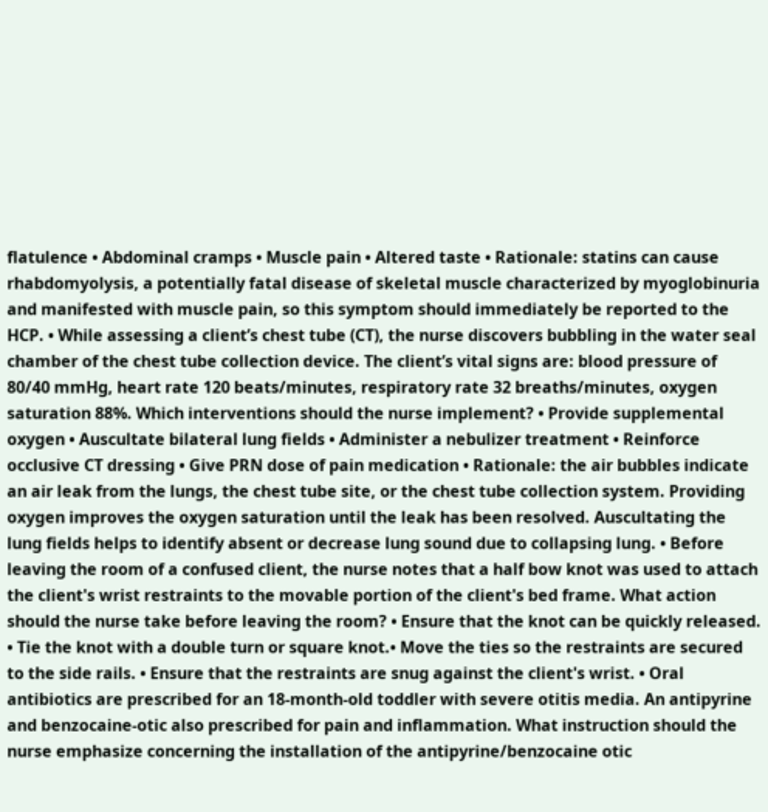flatulence • Abdominal cramps • Muscle pain • Altered taste • Rationale: statins can cause rhabdomyolysis, a potentially fatal disease of skeletal muscle characterized by myoglobinuria and manifested with muscle pain, so this symptom should immediately be reported to the HCP. • While assessing a client’s chest tube (CT), the nurse discovers bubbling in the water seal chamber of the chest tube collection device. The client’s vital signs are: blood pressure of 80/40 mmHg, heart rate 120 beats/minutes, respiratory rate 32 breaths/minutes, oxygen saturation 88%. Which interventions should the nurse implement? • Provide supplemental oxygen • Auscultate bilateral lung fields • Administer a nebulizer treatment • Reinforce occlusive CT dressing • Give PRN dose of pain medication • Rationale: the air bubbles indicate an air leak from the lungs, the chest tube site, or the chest tube collection system. Providing oxygen improves the oxygen saturation until the leak has been resolved. Auscultating the lung fields helps to identify absent or decrease lung sound due to collapsing lung. • Before leaving the room of a confused client, the nurse notes that a half bow knot was used to attach the client's wrist restraints to the movable portion of the client's bed frame. What action should the nurse take before leaving the room? • Ensure that the knot can be quickly released. • Tie the knot with a double turn or square knot.• Move the ties so the restraints are secured to the side rails. • Ensure that the restraints are snug against the client's wrist. • Oral antibiotics are prescribed for an 18-month-old toddler with severe otitis media. An antipyrine and benzocaine-otic also prescribed for pain and inflammation. What instruction should the nurse emphasize concerning the installation of the antipyrine/benzocaine otic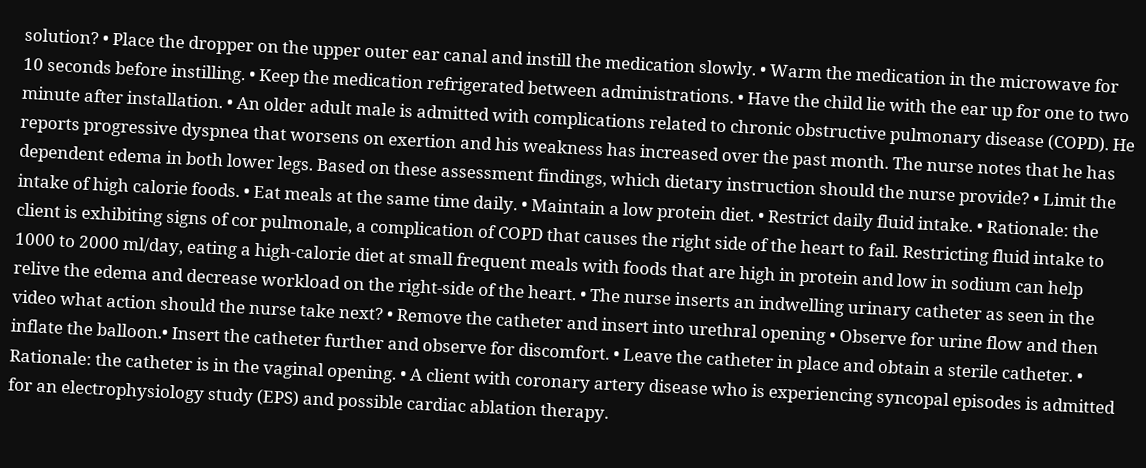solution? • Place the dropper on the upper outer ear canal and instill the medication slowly. • Warm the medication in the microwave for 10 seconds before instilling. • Keep the medication refrigerated between administrations. • Have the child lie with the ear up for one to two minute after installation. • An older adult male is admitted with complications related to chronic obstructive pulmonary disease (COPD). He reports progressive dyspnea that worsens on exertion and his weakness has increased over the past month. The nurse notes that he has dependent edema in both lower legs. Based on these assessment findings, which dietary instruction should the nurse provide? • Limit the intake of high calorie foods. • Eat meals at the same time daily. • Maintain a low protein diet. • Restrict daily fluid intake. • Rationale: the client is exhibiting signs of cor pulmonale, a complication of COPD that causes the right side of the heart to fail. Restricting fluid intake to 1000 to 2000 ml/day, eating a high-calorie diet at small frequent meals with foods that are high in protein and low in sodium can help relive the edema and decrease workload on the right-side of the heart. • The nurse inserts an indwelling urinary catheter as seen in the video what action should the nurse take next? • Remove the catheter and insert into urethral opening • Observe for urine flow and then inflate the balloon.• Insert the catheter further and observe for discomfort. • Leave the catheter in place and obtain a sterile catheter. • Rationale: the catheter is in the vaginal opening. • A client with coronary artery disease who is experiencing syncopal episodes is admitted for an electrophysiology study (EPS) and possible cardiac ablation therapy.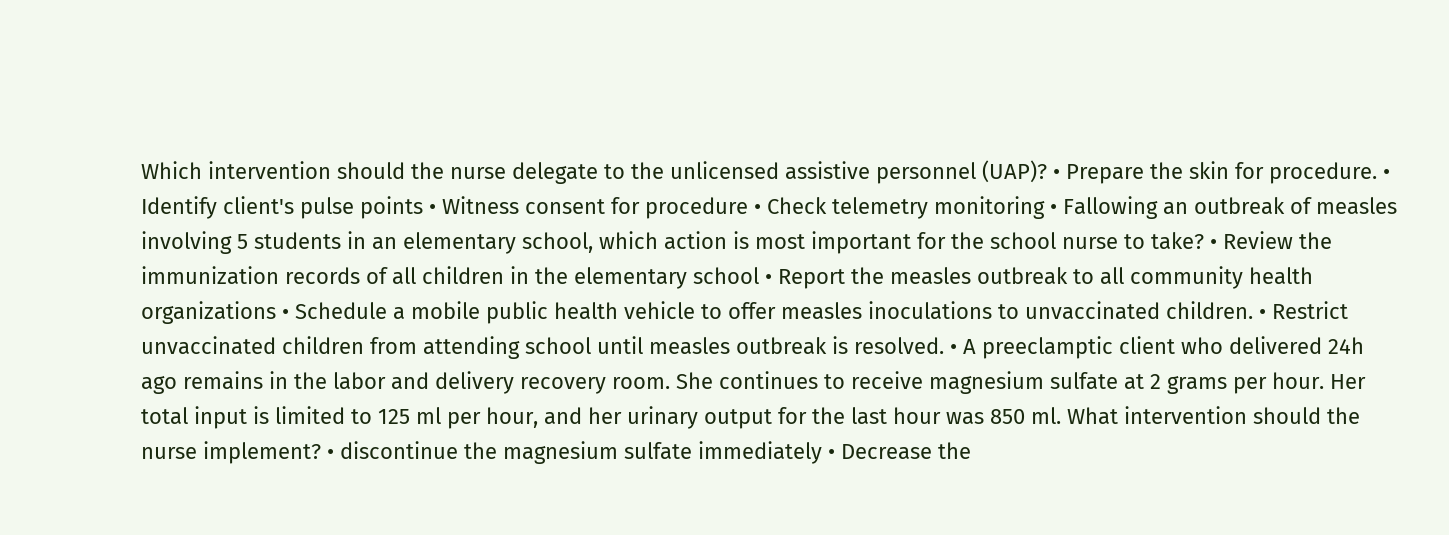Which intervention should the nurse delegate to the unlicensed assistive personnel (UAP)? • Prepare the skin for procedure. • Identify client's pulse points • Witness consent for procedure • Check telemetry monitoring • Fallowing an outbreak of measles involving 5 students in an elementary school, which action is most important for the school nurse to take? • Review the immunization records of all children in the elementary school • Report the measles outbreak to all community health organizations • Schedule a mobile public health vehicle to offer measles inoculations to unvaccinated children. • Restrict unvaccinated children from attending school until measles outbreak is resolved. • A preeclamptic client who delivered 24h ago remains in the labor and delivery recovery room. She continues to receive magnesium sulfate at 2 grams per hour. Her total input is limited to 125 ml per hour, and her urinary output for the last hour was 850 ml. What intervention should the nurse implement? • discontinue the magnesium sulfate immediately • Decrease the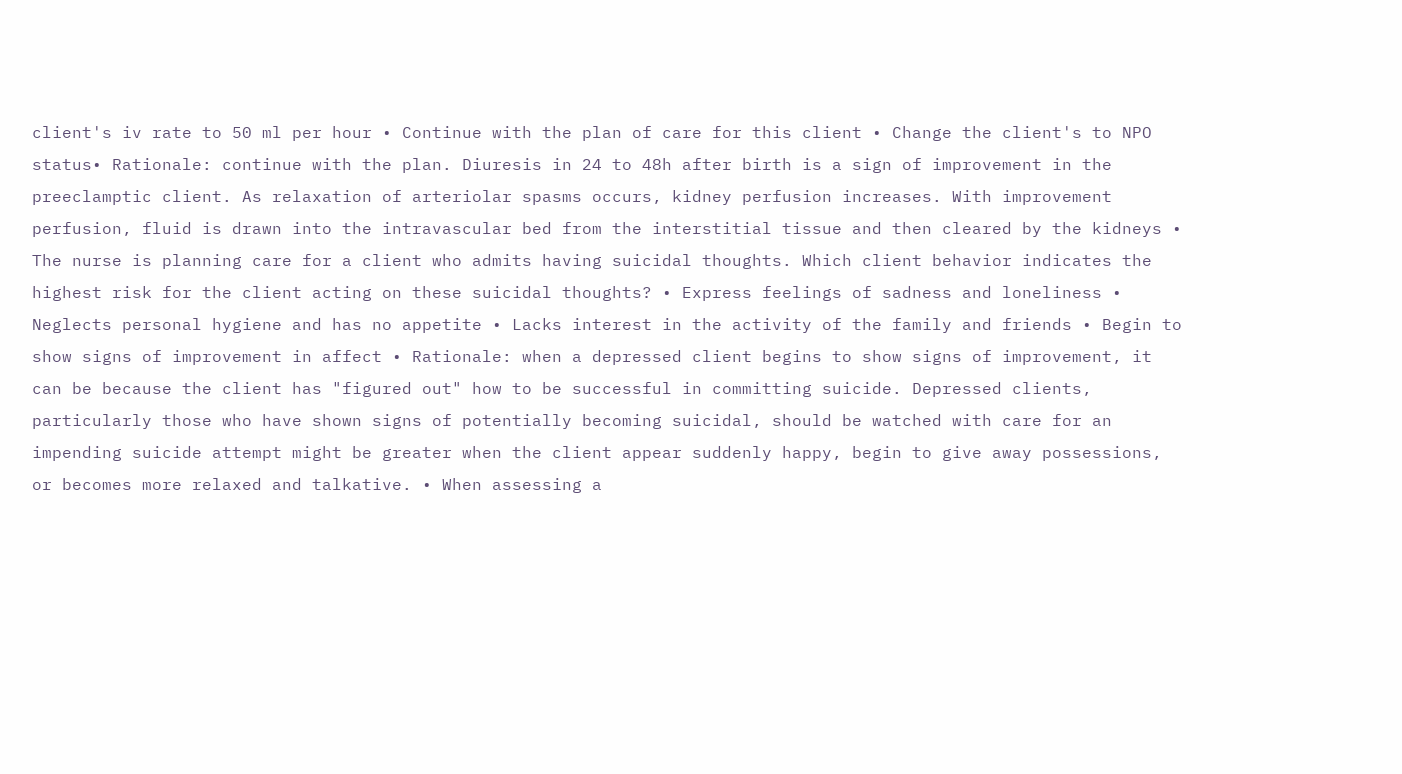client's iv rate to 50 ml per hour • Continue with the plan of care for this client • Change the client's to NPO status• Rationale: continue with the plan. Diuresis in 24 to 48h after birth is a sign of improvement in the preeclamptic client. As relaxation of arteriolar spasms occurs, kidney perfusion increases. With improvement perfusion, fluid is drawn into the intravascular bed from the interstitial tissue and then cleared by the kidneys • The nurse is planning care for a client who admits having suicidal thoughts. Which client behavior indicates the highest risk for the client acting on these suicidal thoughts? • Express feelings of sadness and loneliness • Neglects personal hygiene and has no appetite • Lacks interest in the activity of the family and friends • Begin to show signs of improvement in affect • Rationale: when a depressed client begins to show signs of improvement, it can be because the client has "figured out" how to be successful in committing suicide. Depressed clients, particularly those who have shown signs of potentially becoming suicidal, should be watched with care for an impending suicide attempt might be greater when the client appear suddenly happy, begin to give away possessions, or becomes more relaxed and talkative. • When assessing a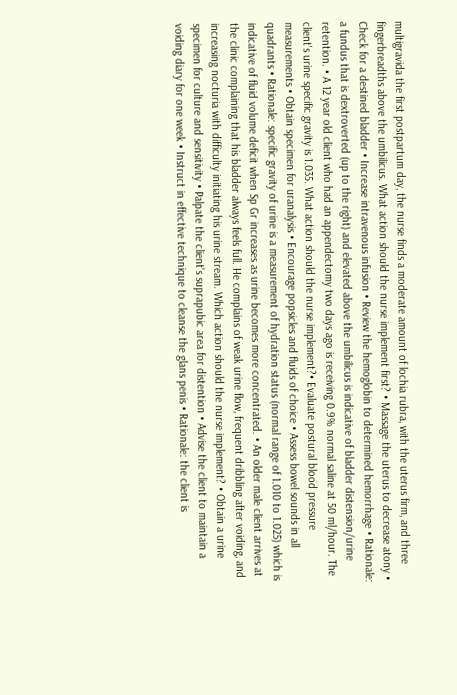multigravida the first postpartum day, the nurse finds a moderate amount of lochia rubra, with the uterus firm, and three fingerbreadths above the umbilicus. What action should the nurse implement first? • Massage the uterus to decrease atony • Check for a destined bladder • Increase intravenous infusion • Review the hemoglobin to determined hemorrhage • Rationale: a fundus that is dextroverted (up to the right) and elevated above the umbilicus is indicative of bladder distension/urine retention. • A 12 year old client who had an appendectomy two days ago is receiving 0.9% normal saline at 50 ml/hour. The client's urine specific gravity is 1.035. What action should the nurse implement?• Evaluate postural blood pressure measurements • Obtain specimen for uranalysis • Encourage popsicles and fluids of choice • Assess bowel sounds in all quadrants • Rationale: specific gravity of urine is a measurement of hydration status (normal range of 1.010 to 1.025) which is indicative of fluid volume deficit when Sp Gr increases as urine becomes more concentrated. • An older male client arrives at the clinic complaining that his bladder always feels full. He complains of weak urine flow, frequent dribbling after voiding, and increasing nocturia with difficulty initiating his urine stream. Which action should the nurse implement? • Obtain a urine specimen for culture and sensitivity • Palpate the client's suprapubic area for distention • Advise the client to maintain a voiding diary for one week • Instruct in effective technique to cleanse the glans penis • Rationale: the client is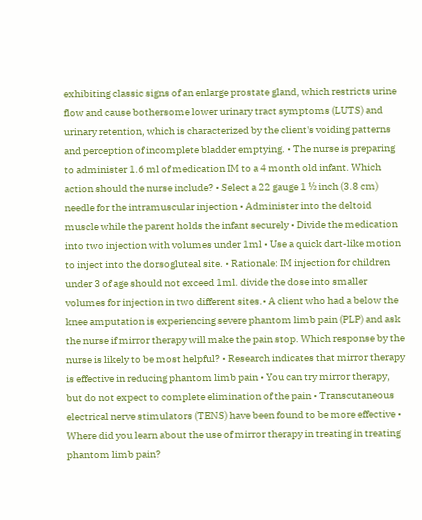exhibiting classic signs of an enlarge prostate gland, which restricts urine flow and cause bothersome lower urinary tract symptoms (LUTS) and urinary retention, which is characterized by the client's voiding patterns and perception of incomplete bladder emptying. • The nurse is preparing to administer 1.6 ml of medication IM to a 4 month old infant. Which action should the nurse include? • Select a 22 gauge 1 ½ inch (3.8 cm) needle for the intramuscular injection • Administer into the deltoid muscle while the parent holds the infant securely • Divide the medication into two injection with volumes under 1ml • Use a quick dart-like motion to inject into the dorsogluteal site. • Rationale: IM injection for children under 3 of age should not exceed 1ml. divide the dose into smaller volumes for injection in two different sites.• A client who had a below the knee amputation is experiencing severe phantom limb pain (PLP) and ask the nurse if mirror therapy will make the pain stop. Which response by the nurse is likely to be most helpful? • Research indicates that mirror therapy is effective in reducing phantom limb pain • You can try mirror therapy, but do not expect to complete elimination of the pain • Transcutaneous electrical nerve stimulators (TENS) have been found to be more effective • Where did you learn about the use of mirror therapy in treating in treating phantom limb pain?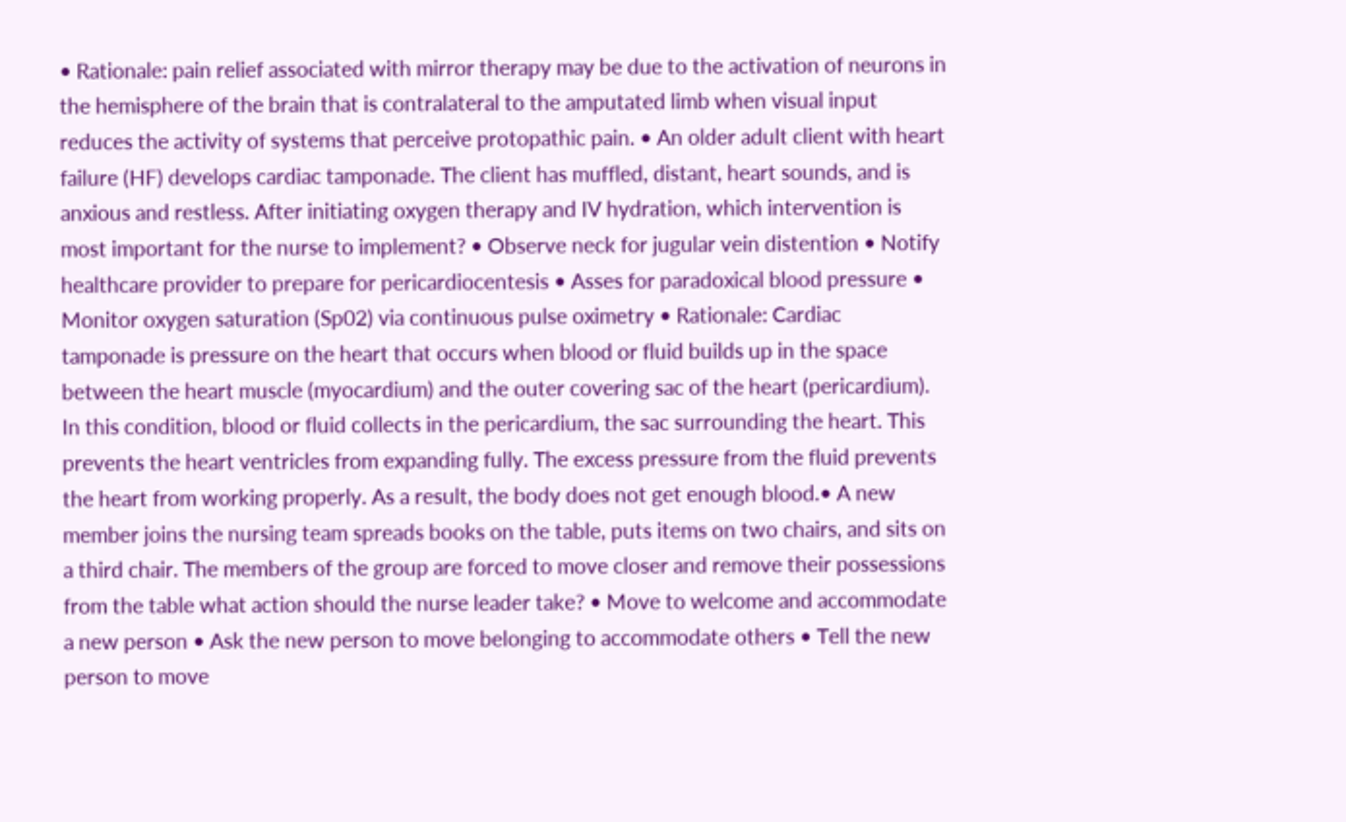• Rationale: pain relief associated with mirror therapy may be due to the activation of neurons in the hemisphere of the brain that is contralateral to the amputated limb when visual input reduces the activity of systems that perceive protopathic pain. • An older adult client with heart failure (HF) develops cardiac tamponade. The client has muffled, distant, heart sounds, and is anxious and restless. After initiating oxygen therapy and IV hydration, which intervention is most important for the nurse to implement? • Observe neck for jugular vein distention • Notify healthcare provider to prepare for pericardiocentesis • Asses for paradoxical blood pressure • Monitor oxygen saturation (Sp02) via continuous pulse oximetry • Rationale: Cardiac tamponade is pressure on the heart that occurs when blood or fluid builds up in the space between the heart muscle (myocardium) and the outer covering sac of the heart (pericardium). In this condition, blood or fluid collects in the pericardium, the sac surrounding the heart. This prevents the heart ventricles from expanding fully. The excess pressure from the fluid prevents the heart from working properly. As a result, the body does not get enough blood.• A new member joins the nursing team spreads books on the table, puts items on two chairs, and sits on a third chair. The members of the group are forced to move closer and remove their possessions from the table what action should the nurse leader take? • Move to welcome and accommodate a new person • Ask the new person to move belonging to accommodate others • Tell the new person to move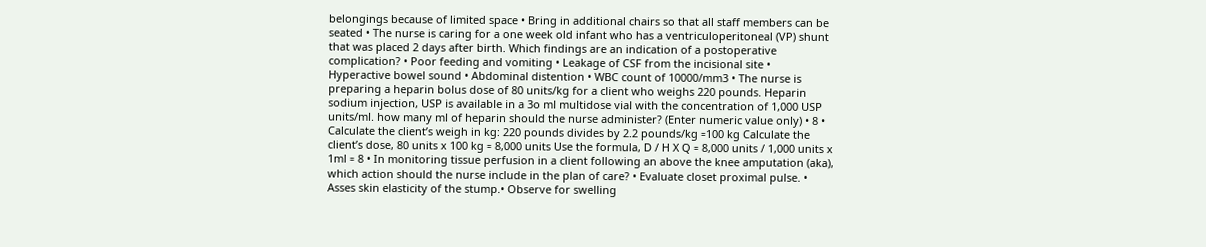belongings because of limited space • Bring in additional chairs so that all staff members can be seated • The nurse is caring for a one week old infant who has a ventriculoperitoneal (VP) shunt that was placed 2 days after birth. Which findings are an indication of a postoperative complication? • Poor feeding and vomiting • Leakage of CSF from the incisional site • Hyperactive bowel sound • Abdominal distention • WBC count of 10000/mm3 • The nurse is preparing a heparin bolus dose of 80 units/kg for a client who weighs 220 pounds. Heparin sodium injection, USP is available in a 3o ml multidose vial with the concentration of 1,000 USP units/ml. how many ml of heparin should the nurse administer? (Enter numeric value only) • 8 • Calculate the client’s weigh in kg: 220 pounds divides by 2.2 pounds/kg ꞊100 kg Calculate the client’s dose, 80 units x 100 kg ꞊ 8,000 units Use the formula, D / H X Q ꞊ 8,000 units / 1,000 units x 1ml ꞊ 8 • In monitoring tissue perfusion in a client following an above the knee amputation (aka), which action should the nurse include in the plan of care? • Evaluate closet proximal pulse. • Asses skin elasticity of the stump.• Observe for swelling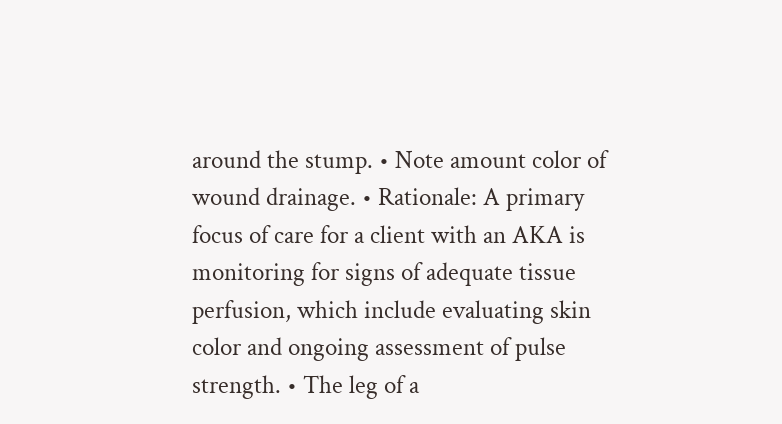around the stump. • Note amount color of wound drainage. • Rationale: A primary focus of care for a client with an AKA is monitoring for signs of adequate tissue perfusion, which include evaluating skin color and ongoing assessment of pulse strength. • The leg of a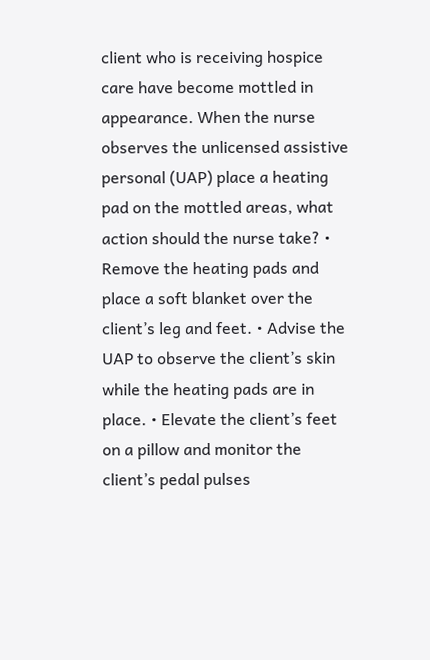client who is receiving hospice care have become mottled in appearance. When the nurse observes the unlicensed assistive personal (UAP) place a heating pad on the mottled areas, what action should the nurse take? • Remove the heating pads and place a soft blanket over the client’s leg and feet. • Advise the UAP to observe the client’s skin while the heating pads are in place. • Elevate the client’s feet on a pillow and monitor the client’s pedal pulses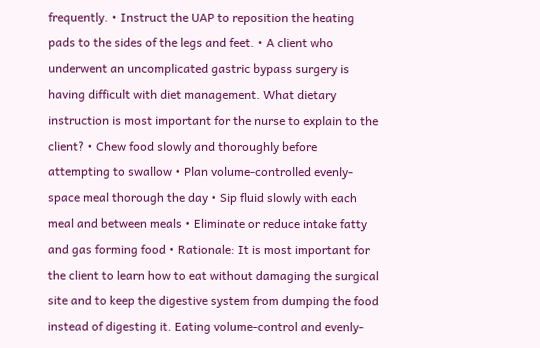frequently. • Instruct the UAP to reposition the heating pads to the sides of the legs and feet. • A client who underwent an uncomplicated gastric bypass surgery is having difficult with diet management. What dietary instruction is most important for the nurse to explain to the client? • Chew food slowly and thoroughly before attempting to swallow • Plan volume-controlled evenly-space meal thorough the day • Sip fluid slowly with each meal and between meals • Eliminate or reduce intake fatty and gas forming food • Rationale: It is most important for the client to learn how to eat without damaging the surgical site and to keep the digestive system from dumping the food instead of digesting it. Eating volume-control and evenly-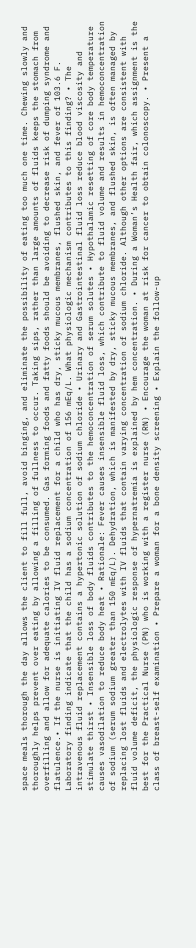space meals thorough the day allows the client to fill full, avoid binging, and eliminate the possibility of eating too much one time. Chewing slowly and thoroughly helps prevent over eating by allowing a filling of fullness to occur. Taking sips, rather than large amounts of fluids keeps the stomach from overfilling and allow for adequate calories to be consumed. Gas forming foods and fatty foods should be avoiding to decrease risk of dumping syndrome and flatulence.• If the nurse is initiating IV fluid replacement for a child who has dry, sticky mucous membranes, flushed skin, and fever of 103.6 F. Laboratory finding indicate that the child has a sodium concentration of 156 mEq/L. What physiologic mechanism contributes to this finding? • The intravenous fluid replacement contains a hypertonic solution of sodium chloride • Urinary and Gastrointestinal fluid loss reduce blood viscosity and stimulate thirst • Insensible loss of body fluids contributes to the hemoconcentration of serum solutes • Hypothalamic resetting of core body temperature causes vasodilation to reduce body heat • Rationale: Fever causes insensible fluid loss, which contribute to fluid volume and results in hemoconcentration of sodium (serum sodium greater than 150 mEq/L). Dehydration, which is manifested by dry, sticky mucous membranes, and flushed skin, is often managed by replacing lost fluids and electrolytes with IV fluids that contain varying concentration of sodium chloride. Although other options are consistent with fluid volume deficit, the physiologic response of hypernatremia is explained by hem concentration. • During a Woman’s Health fair, which assignment is the best for the Practical Nurse (PN) who is working with a register nurse (RN) • Encourage the woman at risk for cancer to obtain colonoscopy. • Present a class of breast-self examination • Prepare a woman for a bone density screening • Explain the follow-up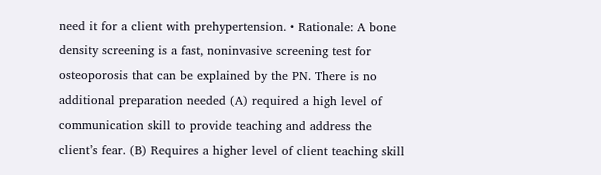need it for a client with prehypertension. • Rationale: A bone density screening is a fast, noninvasive screening test for osteoporosis that can be explained by the PN. There is no additional preparation needed (A) required a high level of communication skill to provide teaching and address the client’s fear. (B) Requires a higher level of client teaching skill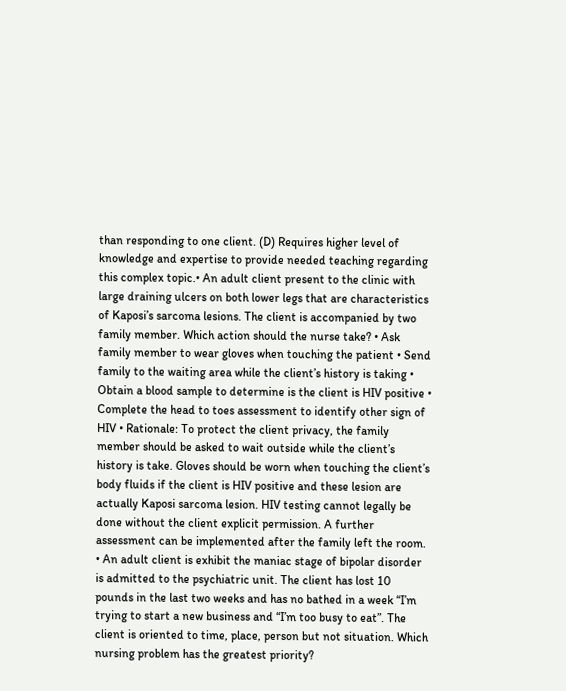than responding to one client. (D) Requires higher level of knowledge and expertise to provide needed teaching regarding this complex topic.• An adult client present to the clinic with large draining ulcers on both lower legs that are characteristics of Kaposi’s sarcoma lesions. The client is accompanied by two family member. Which action should the nurse take? • Ask family member to wear gloves when touching the patient • Send family to the waiting area while the client’s history is taking • Obtain a blood sample to determine is the client is HIV positive • Complete the head to toes assessment to identify other sign of HIV • Rationale: To protect the client privacy, the family member should be asked to wait outside while the client’s history is take. Gloves should be worn when touching the client’s body fluids if the client is HIV positive and these lesion are actually Kaposi sarcoma lesion. HIV testing cannot legally be done without the client explicit permission. A further assessment can be implemented after the family left the room. • An adult client is exhibit the maniac stage of bipolar disorder is admitted to the psychiatric unit. The client has lost 10 pounds in the last two weeks and has no bathed in a week “I’m trying to start a new business and “I’m too busy to eat”. The client is oriented to time, place, person but not situation. Which nursing problem has the greatest priority?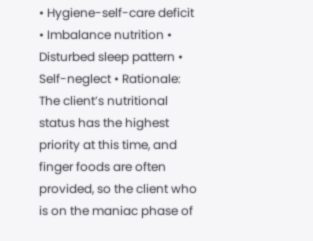• Hygiene-self-care deficit • Imbalance nutrition • Disturbed sleep pattern • Self-neglect • Rationale: The client’s nutritional status has the highest priority at this time, and finger foods are often provided, so the client who is on the maniac phase of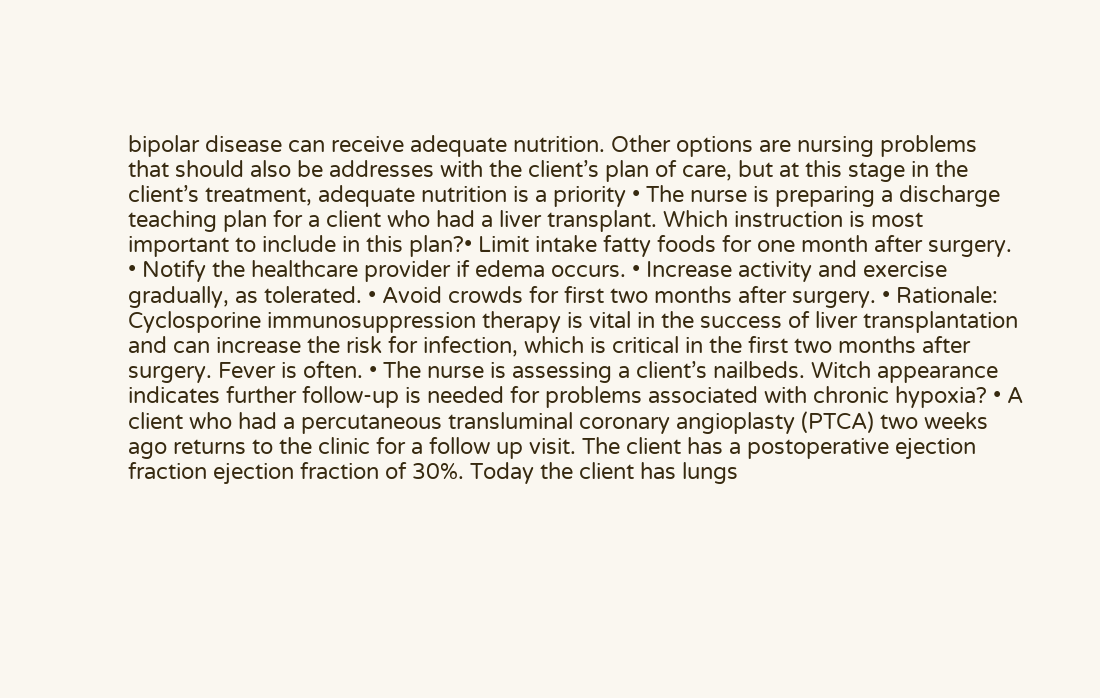bipolar disease can receive adequate nutrition. Other options are nursing problems that should also be addresses with the client’s plan of care, but at this stage in the client’s treatment, adequate nutrition is a priority • The nurse is preparing a discharge teaching plan for a client who had a liver transplant. Which instruction is most important to include in this plan?• Limit intake fatty foods for one month after surgery. • Notify the healthcare provider if edema occurs. • Increase activity and exercise gradually, as tolerated. • Avoid crowds for first two months after surgery. • Rationale: Cyclosporine immunosuppression therapy is vital in the success of liver transplantation and can increase the risk for infection, which is critical in the first two months after surgery. Fever is often. • The nurse is assessing a client’s nailbeds. Witch appearance indicates further follow-up is needed for problems associated with chronic hypoxia? • A client who had a percutaneous transluminal coronary angioplasty (PTCA) two weeks ago returns to the clinic for a follow up visit. The client has a postoperative ejection fraction ejection fraction of 30%. Today the client has lungs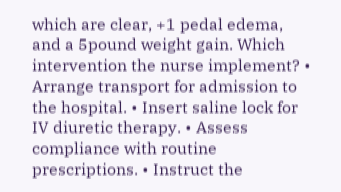which are clear, +1 pedal edema, and a 5pound weight gain. Which intervention the nurse implement? • Arrange transport for admission to the hospital. • Insert saline lock for IV diuretic therapy. • Assess compliance with routine prescriptions. • Instruct the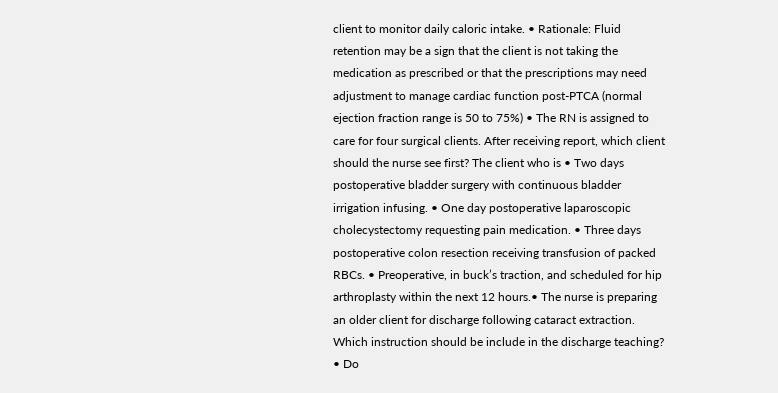client to monitor daily caloric intake. • Rationale: Fluid retention may be a sign that the client is not taking the medication as prescribed or that the prescriptions may need adjustment to manage cardiac function post-PTCA (normal ejection fraction range is 50 to 75%) • The RN is assigned to care for four surgical clients. After receiving report, which client should the nurse see first? The client who is • Two days postoperative bladder surgery with continuous bladder irrigation infusing. • One day postoperative laparoscopic cholecystectomy requesting pain medication. • Three days postoperative colon resection receiving transfusion of packed RBCs. • Preoperative, in buck’s traction, and scheduled for hip arthroplasty within the next 12 hours.• The nurse is preparing an older client for discharge following cataract extraction. Which instruction should be include in the discharge teaching? • Do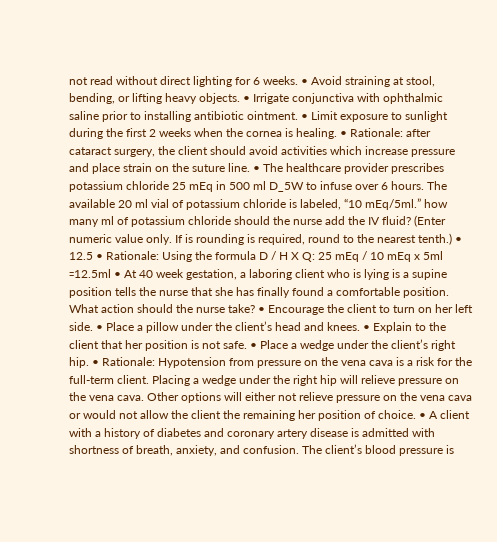not read without direct lighting for 6 weeks. • Avoid straining at stool, bending, or lifting heavy objects. • Irrigate conjunctiva with ophthalmic saline prior to installing antibiotic ointment. • Limit exposure to sunlight during the first 2 weeks when the cornea is healing. • Rationale: after cataract surgery, the client should avoid activities which increase pressure and place strain on the suture line. • The healthcare provider prescribes potassium chloride 25 mEq in 500 ml D_5W to infuse over 6 hours. The available 20 ml vial of potassium chloride is labeled, “10 mEq/5ml.” how many ml of potassium chloride should the nurse add the IV fluid? (Enter numeric value only. If is rounding is required, round to the nearest tenth.) • 12.5 • Rationale: Using the formula D / H X Q: 25 mEq / 10 mEq x 5ml ꞊12.5ml • At 40 week gestation, a laboring client who is lying is a supine position tells the nurse that she has finally found a comfortable position. What action should the nurse take? • Encourage the client to turn on her left side. • Place a pillow under the client’s head and knees. • Explain to the client that her position is not safe. • Place a wedge under the client’s right hip. • Rationale: Hypotension from pressure on the vena cava is a risk for the full-term client. Placing a wedge under the right hip will relieve pressure on the vena cava. Other options will either not relieve pressure on the vena cava or would not allow the client the remaining her position of choice. • A client with a history of diabetes and coronary artery disease is admitted with shortness of breath, anxiety, and confusion. The client’s blood pressure is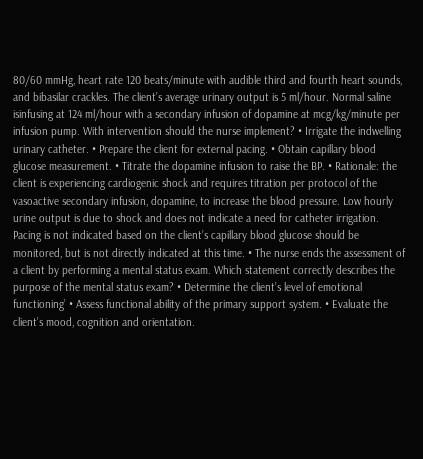80/60 mmHg, heart rate 120 beats/minute with audible third and fourth heart sounds, and bibasilar crackles. The client’s average urinary output is 5 ml/hour. Normal saline isinfusing at 124 ml/hour with a secondary infusion of dopamine at mcg/kg/minute per infusion pump. With intervention should the nurse implement? • Irrigate the indwelling urinary catheter. • Prepare the client for external pacing. • Obtain capillary blood glucose measurement. • Titrate the dopamine infusion to raise the BP. • Rationale: the client is experiencing cardiogenic shock and requires titration per protocol of the vasoactive secondary infusion, dopamine, to increase the blood pressure. Low hourly urine output is due to shock and does not indicate a need for catheter irrigation. Pacing is not indicated based on the client’s capillary blood glucose should be monitored, but is not directly indicated at this time. • The nurse ends the assessment of a client by performing a mental status exam. Which statement correctly describes the purpose of the mental status exam? • Determine the client’s level of emotional functioning’ • Assess functional ability of the primary support system. • Evaluate the client’s mood, cognition and orientation.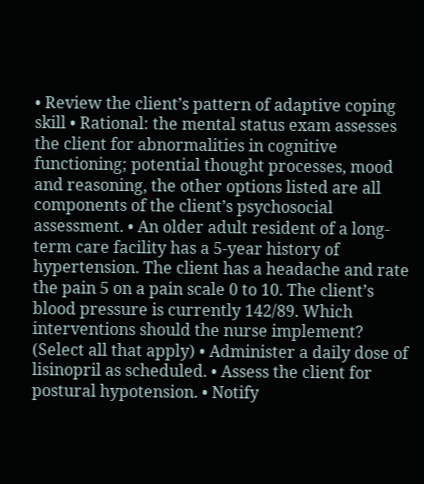• Review the client’s pattern of adaptive coping skill • Rational: the mental status exam assesses the client for abnormalities in cognitive functioning; potential thought processes, mood and reasoning, the other options listed are all components of the client’s psychosocial assessment. • An older adult resident of a long-term care facility has a 5-year history of hypertension. The client has a headache and rate the pain 5 on a pain scale 0 to 10. The client’s blood pressure is currently 142/89. Which interventions should the nurse implement? (Select all that apply) • Administer a daily dose of lisinopril as scheduled. • Assess the client for postural hypotension. • Notify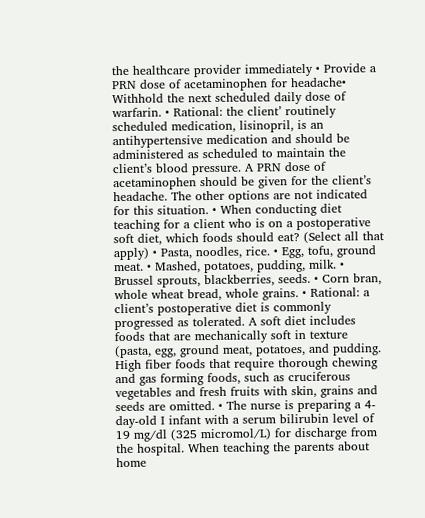the healthcare provider immediately • Provide a PRN dose of acetaminophen for headache• Withhold the next scheduled daily dose of warfarin. • Rational: the client’ routinely scheduled medication, lisinopril, is an antihypertensive medication and should be administered as scheduled to maintain the client’s blood pressure. A PRN dose of acetaminophen should be given for the client’s headache. The other options are not indicated for this situation. • When conducting diet teaching for a client who is on a postoperative soft diet, which foods should eat? (Select all that apply) • Pasta, noodles, rice. • Egg, tofu, ground meat. • Mashed, potatoes, pudding, milk. • Brussel sprouts, blackberries, seeds. • Corn bran, whole wheat bread, whole grains. • Rational: a client’s postoperative diet is commonly progressed as tolerated. A soft diet includes foods that are mechanically soft in texture (pasta, egg, ground meat, potatoes, and pudding. High fiber foods that require thorough chewing and gas forming foods, such as cruciferous vegetables and fresh fruits with skin, grains and seeds are omitted. • The nurse is preparing a 4-day-old I infant with a serum bilirubin level of 19 mg/dl (325 micromol/L) for discharge from the hospital. When teaching the parents about home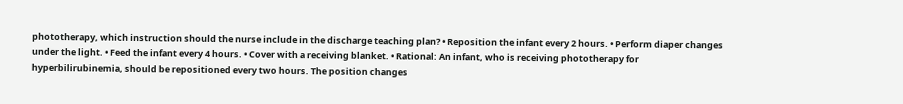phototherapy, which instruction should the nurse include in the discharge teaching plan? • Reposition the infant every 2 hours. • Perform diaper changes under the light. • Feed the infant every 4 hours. • Cover with a receiving blanket. • Rational: An infant, who is receiving phototherapy for hyperbilirubinemia, should be repositioned every two hours. The position changes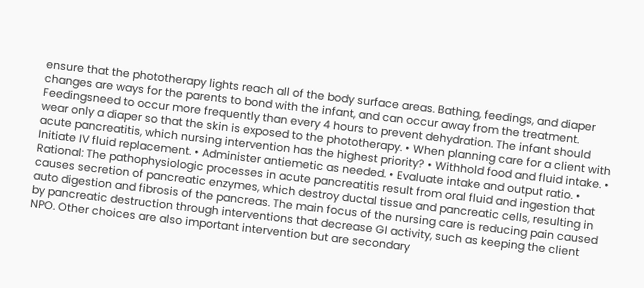ensure that the phototherapy lights reach all of the body surface areas. Bathing, feedings, and diaper changes are ways for the parents to bond with the infant, and can occur away from the treatment. Feedingsneed to occur more frequently than every 4 hours to prevent dehydration. The infant should wear only a diaper so that the skin is exposed to the phototherapy. • When planning care for a client with acute pancreatitis, which nursing intervention has the highest priority? • Withhold food and fluid intake. • Initiate IV fluid replacement. • Administer antiemetic as needed. • Evaluate intake and output ratio. • Rational: The pathophysiologic processes in acute pancreatitis result from oral fluid and ingestion that causes secretion of pancreatic enzymes, which destroy ductal tissue and pancreatic cells, resulting in auto digestion and fibrosis of the pancreas. The main focus of the nursing care is reducing pain caused by pancreatic destruction through interventions that decrease GI activity, such as keeping the client NPO. Other choices are also important intervention but are secondary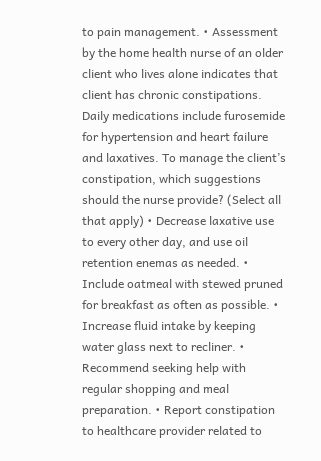to pain management. • Assessment by the home health nurse of an older client who lives alone indicates that client has chronic constipations. Daily medications include furosemide for hypertension and heart failure and laxatives. To manage the client’s constipation, which suggestions should the nurse provide? (Select all that apply) • Decrease laxative use to every other day, and use oil retention enemas as needed. • Include oatmeal with stewed pruned for breakfast as often as possible. • Increase fluid intake by keeping water glass next to recliner. • Recommend seeking help with regular shopping and meal preparation. • Report constipation to healthcare provider related to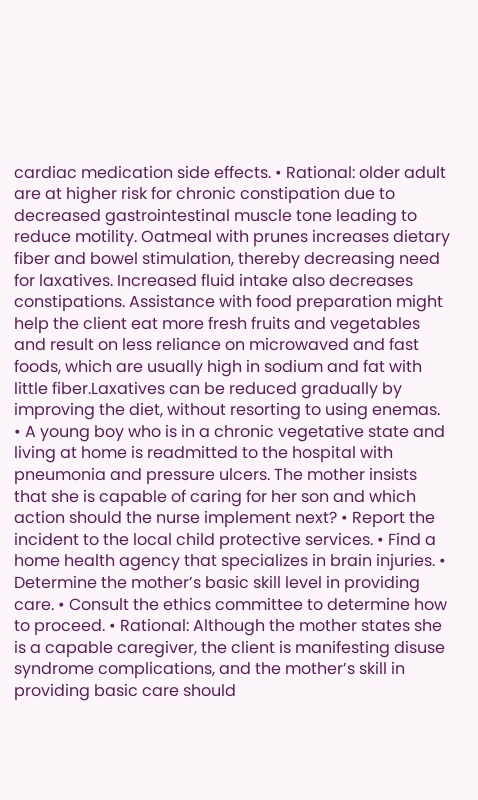cardiac medication side effects. • Rational: older adult are at higher risk for chronic constipation due to decreased gastrointestinal muscle tone leading to reduce motility. Oatmeal with prunes increases dietary fiber and bowel stimulation, thereby decreasing need for laxatives. Increased fluid intake also decreases constipations. Assistance with food preparation might help the client eat more fresh fruits and vegetables and result on less reliance on microwaved and fast foods, which are usually high in sodium and fat with little fiber.Laxatives can be reduced gradually by improving the diet, without resorting to using enemas. • A young boy who is in a chronic vegetative state and living at home is readmitted to the hospital with pneumonia and pressure ulcers. The mother insists that she is capable of caring for her son and which action should the nurse implement next? • Report the incident to the local child protective services. • Find a home health agency that specializes in brain injuries. • Determine the mother’s basic skill level in providing care. • Consult the ethics committee to determine how to proceed. • Rational: Although the mother states she is a capable caregiver, the client is manifesting disuse syndrome complications, and the mother’s skill in providing basic care should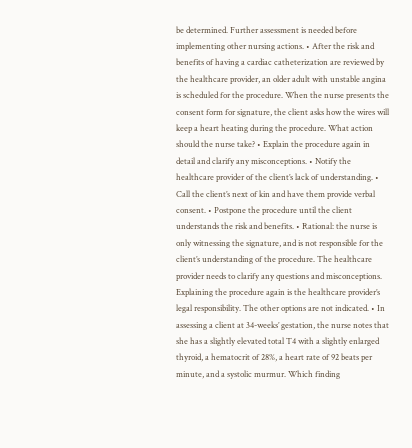be determined. Further assessment is needed before implementing other nursing actions. • After the risk and benefits of having a cardiac catheterization are reviewed by the healthcare provider, an older adult with unstable angina is scheduled for the procedure. When the nurse presents the consent form for signature, the client asks how the wires will keep a heart heating during the procedure. What action should the nurse take? • Explain the procedure again in detail and clarify any misconceptions. • Notify the healthcare provider of the client’s lack of understanding. • Call the client’s next of kin and have them provide verbal consent. • Postpone the procedure until the client understands the risk and benefits. • Rational: the nurse is only witnessing the signature, and is not responsible for the client’s understanding of the procedure. The healthcare provider needs to clarify any questions and misconceptions. Explaining the procedure again is the healthcare provider’s legal responsibility. The other options are not indicated. • In assessing a client at 34-weeks’ gestation, the nurse notes that she has a slightly elevated total T4 with a slightly enlarged thyroid, a hematocrit of 28%, a heart rate of 92 beats per minute, and a systolic murmur. Which finding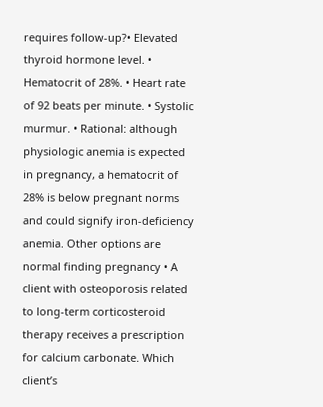requires follow-up?• Elevated thyroid hormone level. • Hematocrit of 28%. • Heart rate of 92 beats per minute. • Systolic murmur. • Rational: although physiologic anemia is expected in pregnancy, a hematocrit of 28% is below pregnant norms and could signify iron-deficiency anemia. Other options are normal finding pregnancy • A client with osteoporosis related to long-term corticosteroid therapy receives a prescription for calcium carbonate. Which client’s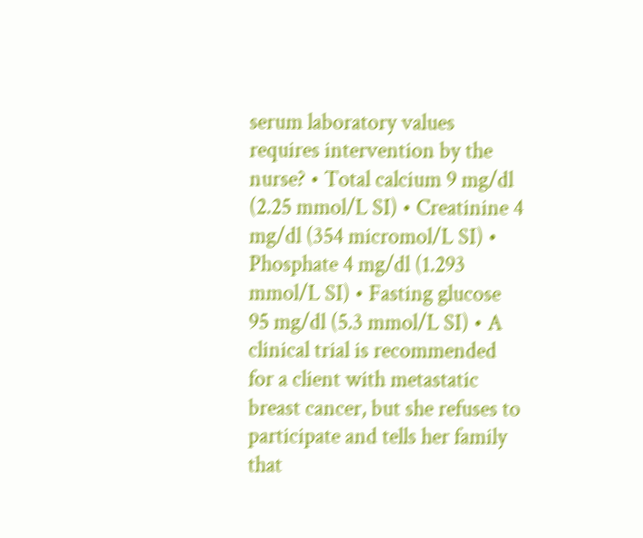serum laboratory values requires intervention by the nurse? • Total calcium 9 mg/dl (2.25 mmol/L SI) • Creatinine 4 mg/dl (354 micromol/L SI) • Phosphate 4 mg/dl (1.293 mmol/L SI) • Fasting glucose 95 mg/dl (5.3 mmol/L SI) • A clinical trial is recommended for a client with metastatic breast cancer, but she refuses to participate and tells her family that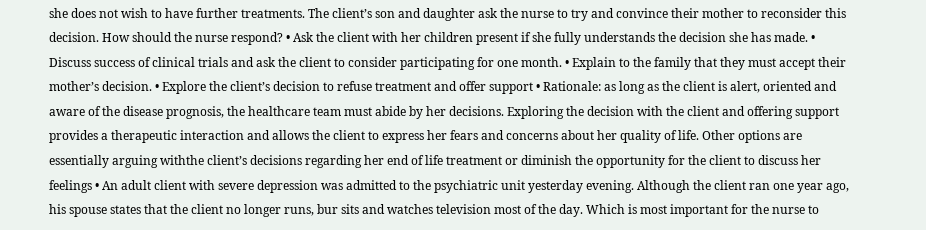she does not wish to have further treatments. The client’s son and daughter ask the nurse to try and convince their mother to reconsider this decision. How should the nurse respond? • Ask the client with her children present if she fully understands the decision she has made. • Discuss success of clinical trials and ask the client to consider participating for one month. • Explain to the family that they must accept their mother’s decision. • Explore the client’s decision to refuse treatment and offer support • Rationale: as long as the client is alert, oriented and aware of the disease prognosis, the healthcare team must abide by her decisions. Exploring the decision with the client and offering support provides a therapeutic interaction and allows the client to express her fears and concerns about her quality of life. Other options are essentially arguing withthe client’s decisions regarding her end of life treatment or diminish the opportunity for the client to discuss her feelings • An adult client with severe depression was admitted to the psychiatric unit yesterday evening. Although the client ran one year ago, his spouse states that the client no longer runs, bur sits and watches television most of the day. Which is most important for the nurse to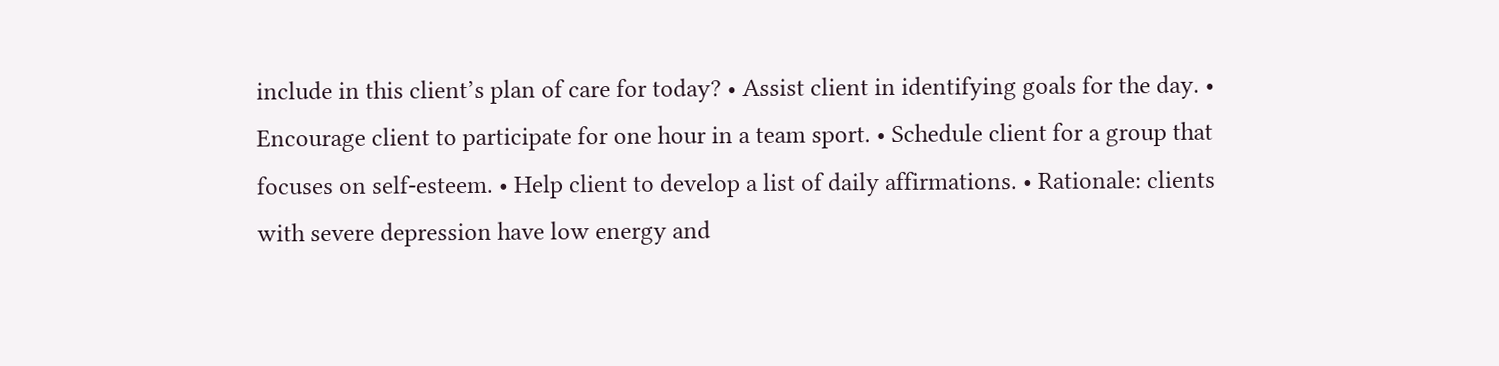include in this client’s plan of care for today? • Assist client in identifying goals for the day. • Encourage client to participate for one hour in a team sport. • Schedule client for a group that focuses on self-esteem. • Help client to develop a list of daily affirmations. • Rationale: clients with severe depression have low energy and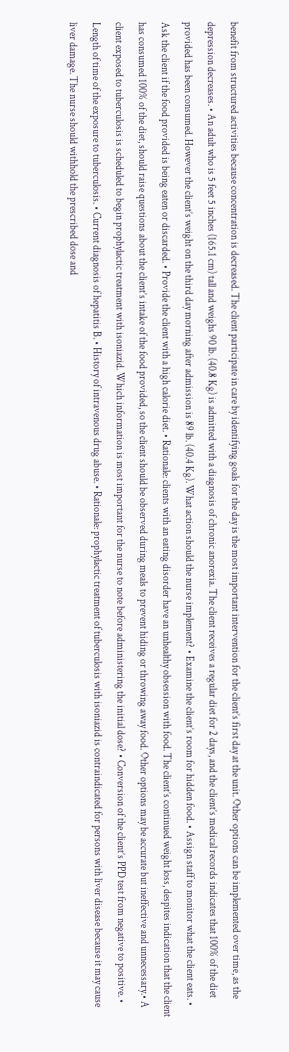benefit from structured activities because concentration is decreased. The client participate in care by identifying goals for the day is the most important intervention for the client’s first day at the unit. Other options can be implemented over time, as the depression decreases. • An adult who is 5 feet 5 inches (165.1 cm) tall and weighs 90 lb. (40.8 Kg) is admitted with a diagnosis of chronic anorexia. The client receives a regular diet for 2 days, and the client’s medical records indicates that 100% of the diet provided has been consumed. However the client’s weight on the third day morning after admission is 89 lb. (40.4 Kg). What action should the nurse implement? • Examine the client’s room for hidden food. • Assign staff to monitor what the client eats. • Ask the client if the food provided is being eaten or discarded. • Provide the client with a high calorie diet. • Rationale: clients with an eating disorder have an unhealthy obsession with food. The client’s continued weight loss, despites indication that the client has consumed 100% of the diet, should raise questions about the client’s intake of the food provided, so the client should be observed during meals to prevent hiding or throwing away food. Other options may be accurate but ineffective and unnecessary.• A client exposed to tuberculosis is scheduled to begin prophylactic treatment with isoniazid. Which information is most important for the nurse to note before administering the initial dose? • Conversion of the client’s PPD test from negative to positive. • Length of time of the exposure to tuberculosis. • Current diagnosis of hepatitis B. • History of intravenous drug abuse. • Rationale: prophylactic treatment of tuberculosis with isoniazid is contraindicated for persons with liver disease because it may cause liver damage. The nurse should withhold the prescribed dose and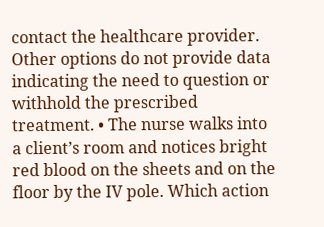contact the healthcare provider. Other options do not provide data indicating the need to question or withhold the prescribed treatment. • The nurse walks into a client’s room and notices bright red blood on the sheets and on the floor by the IV pole. Which action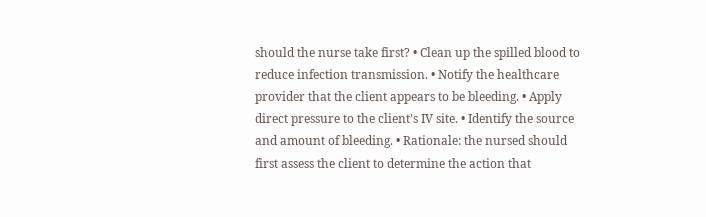should the nurse take first? • Clean up the spilled blood to reduce infection transmission. • Notify the healthcare provider that the client appears to be bleeding. • Apply direct pressure to the client’s IV site. • Identify the source and amount of bleeding. • Rationale: the nursed should first assess the client to determine the action that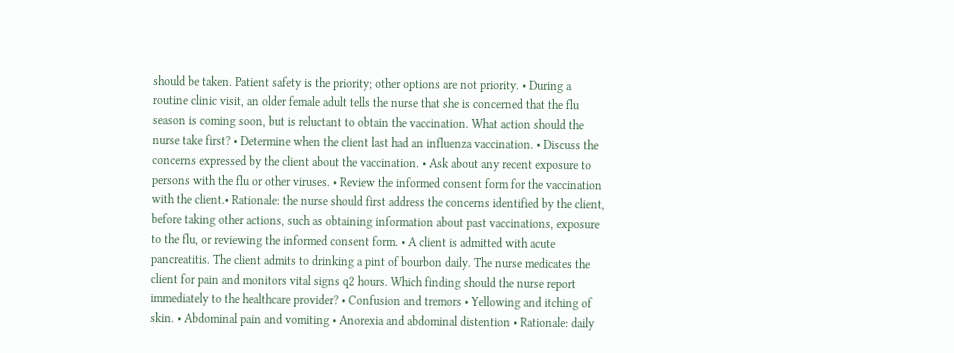should be taken. Patient safety is the priority; other options are not priority. • During a routine clinic visit, an older female adult tells the nurse that she is concerned that the flu season is coming soon, but is reluctant to obtain the vaccination. What action should the nurse take first? • Determine when the client last had an influenza vaccination. • Discuss the concerns expressed by the client about the vaccination. • Ask about any recent exposure to persons with the flu or other viruses. • Review the informed consent form for the vaccination with the client.• Rationale: the nurse should first address the concerns identified by the client, before taking other actions, such as obtaining information about past vaccinations, exposure to the flu, or reviewing the informed consent form. • A client is admitted with acute pancreatitis. The client admits to drinking a pint of bourbon daily. The nurse medicates the client for pain and monitors vital signs q2 hours. Which finding should the nurse report immediately to the healthcare provider? • Confusion and tremors • Yellowing and itching of skin. • Abdominal pain and vomiting • Anorexia and abdominal distention • Rationale: daily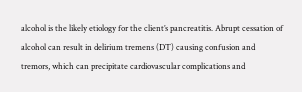alcohol is the likely etiology for the client’s pancreatitis. Abrupt cessation of alcohol can result in delirium tremens (DT) causing confusion and tremors, which can precipitate cardiovascular complications and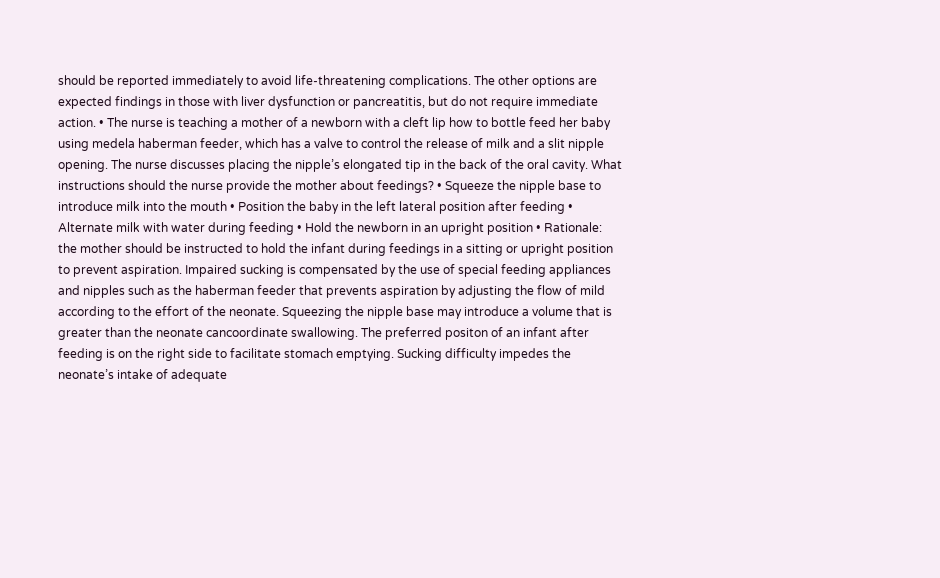should be reported immediately to avoid life-threatening complications. The other options are expected findings in those with liver dysfunction or pancreatitis, but do not require immediate action. • The nurse is teaching a mother of a newborn with a cleft lip how to bottle feed her baby using medela haberman feeder, which has a valve to control the release of milk and a slit nipple opening. The nurse discusses placing the nipple’s elongated tip in the back of the oral cavity. What instructions should the nurse provide the mother about feedings? • Squeeze the nipple base to introduce milk into the mouth • Position the baby in the left lateral position after feeding • Alternate milk with water during feeding • Hold the newborn in an upright position • Rationale: the mother should be instructed to hold the infant during feedings in a sitting or upright position to prevent aspiration. Impaired sucking is compensated by the use of special feeding appliances and nipples such as the haberman feeder that prevents aspiration by adjusting the flow of mild according to the effort of the neonate. Squeezing the nipple base may introduce a volume that is greater than the neonate cancoordinate swallowing. The preferred positon of an infant after feeding is on the right side to facilitate stomach emptying. Sucking difficulty impedes the neonate’s intake of adequate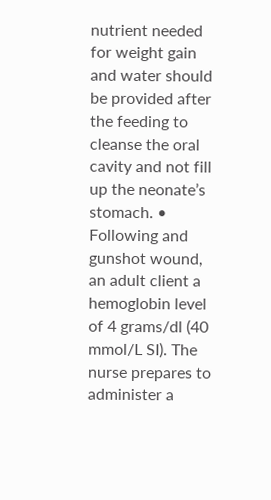nutrient needed for weight gain and water should be provided after the feeding to cleanse the oral cavity and not fill up the neonate’s stomach. • Following and gunshot wound, an adult client a hemoglobin level of 4 grams/dl (40 mmol/L SI). The nurse prepares to administer a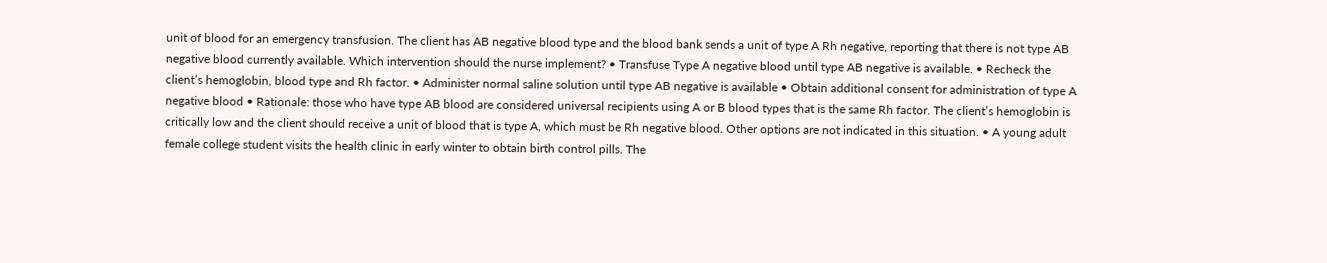unit of blood for an emergency transfusion. The client has AB negative blood type and the blood bank sends a unit of type A Rh negative, reporting that there is not type AB negative blood currently available. Which intervention should the nurse implement? • Transfuse Type A negative blood until type AB negative is available. • Recheck the client’s hemoglobin, blood type and Rh factor. • Administer normal saline solution until type AB negative is available • Obtain additional consent for administration of type A negative blood • Rationale: those who have type AB blood are considered universal recipients using A or B blood types that is the same Rh factor. The client’s hemoglobin is critically low and the client should receive a unit of blood that is type A, which must be Rh negative blood. Other options are not indicated in this situation. • A young adult female college student visits the health clinic in early winter to obtain birth control pills. The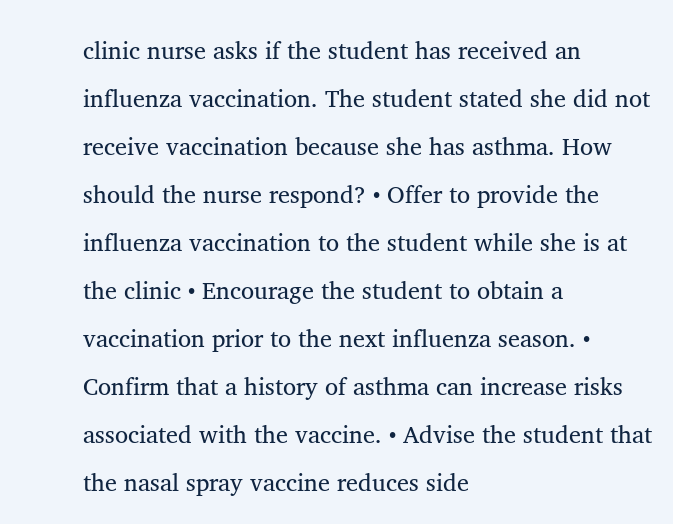clinic nurse asks if the student has received an influenza vaccination. The student stated she did not receive vaccination because she has asthma. How should the nurse respond? • Offer to provide the influenza vaccination to the student while she is at the clinic • Encourage the student to obtain a vaccination prior to the next influenza season. • Confirm that a history of asthma can increase risks associated with the vaccine. • Advise the student that the nasal spray vaccine reduces side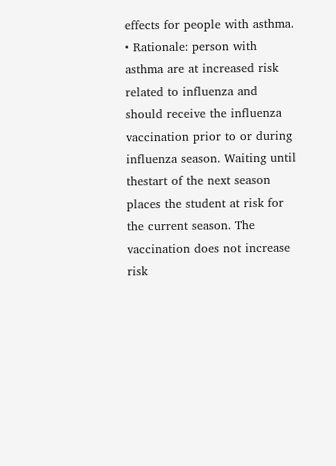effects for people with asthma. • Rationale: person with asthma are at increased risk related to influenza and should receive the influenza vaccination prior to or during influenza season. Waiting until thestart of the next season places the student at risk for the current season. The vaccination does not increase risk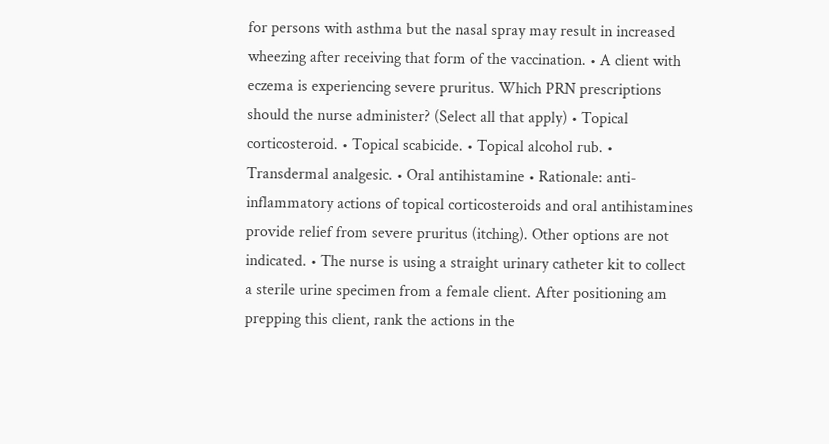for persons with asthma but the nasal spray may result in increased wheezing after receiving that form of the vaccination. • A client with eczema is experiencing severe pruritus. Which PRN prescriptions should the nurse administer? (Select all that apply) • Topical corticosteroid. • Topical scabicide. • Topical alcohol rub. • Transdermal analgesic. • Oral antihistamine • Rationale: anti-inflammatory actions of topical corticosteroids and oral antihistamines provide relief from severe pruritus (itching). Other options are not indicated. • The nurse is using a straight urinary catheter kit to collect a sterile urine specimen from a female client. After positioning am prepping this client, rank the actions in the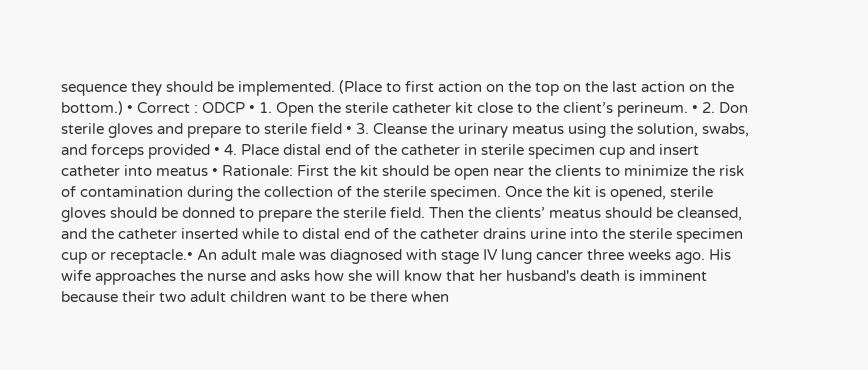sequence they should be implemented. (Place to first action on the top on the last action on the bottom.) • Correct : ODCP • 1. Open the sterile catheter kit close to the client’s perineum. • 2. Don sterile gloves and prepare to sterile field • 3. Cleanse the urinary meatus using the solution, swabs, and forceps provided • 4. Place distal end of the catheter in sterile specimen cup and insert catheter into meatus • Rationale: First the kit should be open near the clients to minimize the risk of contamination during the collection of the sterile specimen. Once the kit is opened, sterile gloves should be donned to prepare the sterile field. Then the clients’ meatus should be cleansed, and the catheter inserted while to distal end of the catheter drains urine into the sterile specimen cup or receptacle.• An adult male was diagnosed with stage IV lung cancer three weeks ago. His wife approaches the nurse and asks how she will know that her husband's death is imminent because their two adult children want to be there when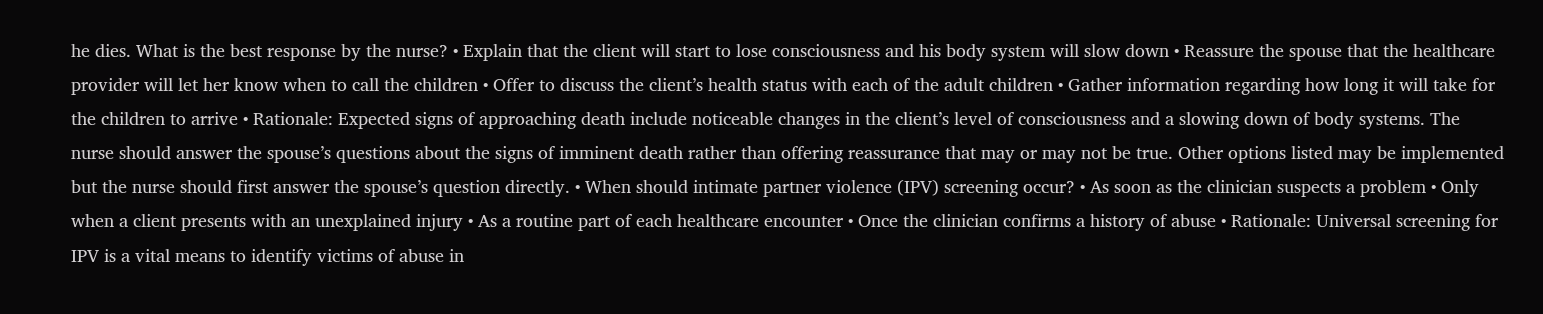he dies. What is the best response by the nurse? • Explain that the client will start to lose consciousness and his body system will slow down • Reassure the spouse that the healthcare provider will let her know when to call the children • Offer to discuss the client’s health status with each of the adult children • Gather information regarding how long it will take for the children to arrive • Rationale: Expected signs of approaching death include noticeable changes in the client’s level of consciousness and a slowing down of body systems. The nurse should answer the spouse’s questions about the signs of imminent death rather than offering reassurance that may or may not be true. Other options listed may be implemented but the nurse should first answer the spouse’s question directly. • When should intimate partner violence (IPV) screening occur? • As soon as the clinician suspects a problem • Only when a client presents with an unexplained injury • As a routine part of each healthcare encounter • Once the clinician confirms a history of abuse • Rationale: Universal screening for IPV is a vital means to identify victims of abuse in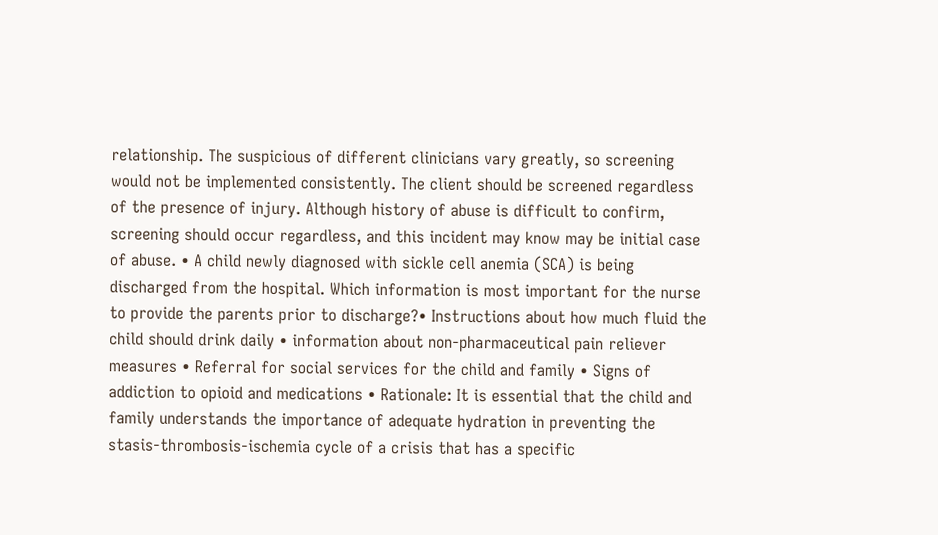relationship. The suspicious of different clinicians vary greatly, so screening would not be implemented consistently. The client should be screened regardless of the presence of injury. Although history of abuse is difficult to confirm, screening should occur regardless, and this incident may know may be initial case of abuse. • A child newly diagnosed with sickle cell anemia (SCA) is being discharged from the hospital. Which information is most important for the nurse to provide the parents prior to discharge?• Instructions about how much fluid the child should drink daily • information about non-pharmaceutical pain reliever measures • Referral for social services for the child and family • Signs of addiction to opioid and medications • Rationale: It is essential that the child and family understands the importance of adequate hydration in preventing the stasis-thrombosis-ischemia cycle of a crisis that has a specific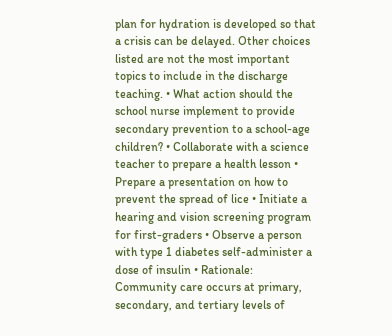plan for hydration is developed so that a crisis can be delayed. Other choices listed are not the most important topics to include in the discharge teaching. • What action should the school nurse implement to provide secondary prevention to a school-age children? • Collaborate with a science teacher to prepare a health lesson • Prepare a presentation on how to prevent the spread of lice • Initiate a hearing and vision screening program for first-graders • Observe a person with type 1 diabetes self-administer a dose of insulin • Rationale: Community care occurs at primary, secondary, and tertiary levels of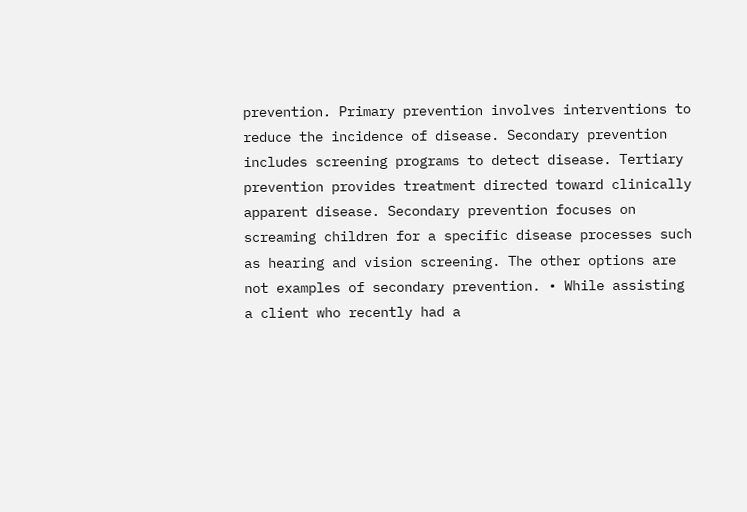prevention. Primary prevention involves interventions to reduce the incidence of disease. Secondary prevention includes screening programs to detect disease. Tertiary prevention provides treatment directed toward clinically apparent disease. Secondary prevention focuses on screaming children for a specific disease processes such as hearing and vision screening. The other options are not examples of secondary prevention. • While assisting a client who recently had a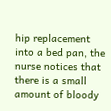hip replacement into a bed pan, the nurse notices that there is a small amount of bloody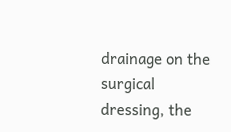drainage on the surgical dressing, the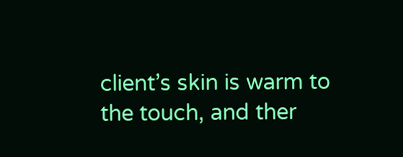client’s skin is warm to the touch, and ther